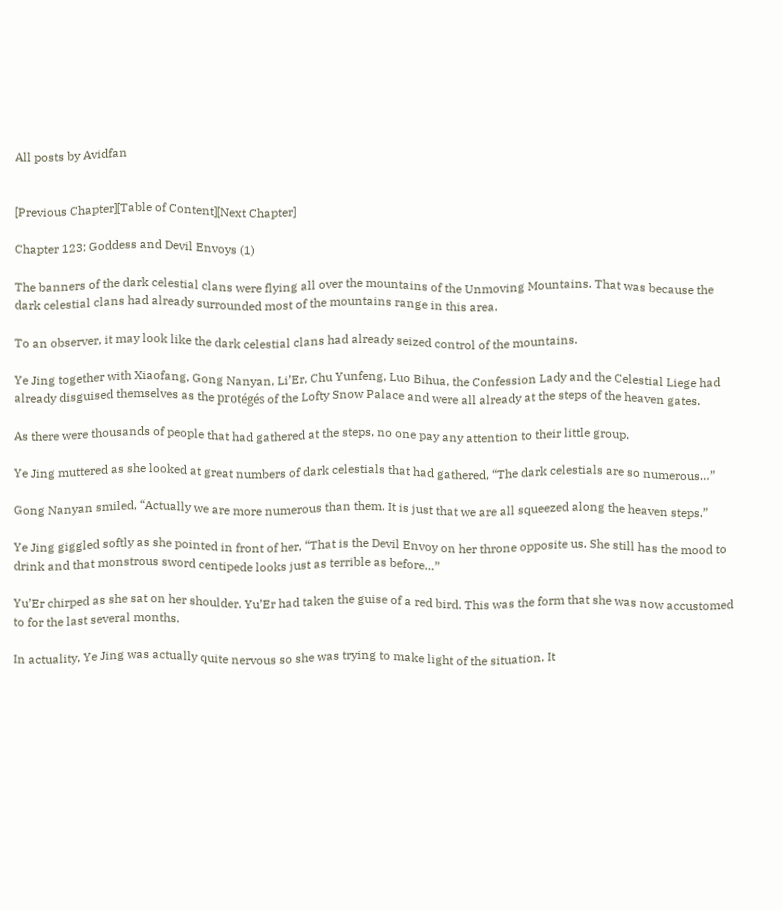All posts by Avidfan


[Previous Chapter][Table of Content][Next Chapter]

Chapter 123: Goddess and Devil Envoys (1)

The banners of the dark celestial clans were flying all over the mountains of the Unmoving Mountains. That was because the dark celestial clans had already surrounded most of the mountains range in this area.

To an observer, it may look like the dark celestial clans had already seized control of the mountains.

Ye Jing together with Xiaofang, Gong Nanyan, Li’Er, Chu Yunfeng, Luo Bihua, the Confession Lady and the Celestial Liege had already disguised themselves as the protégés of the Lofty Snow Palace and were all already at the steps of the heaven gates.

As there were thousands of people that had gathered at the steps, no one pay any attention to their little group.

Ye Jing muttered as she looked at great numbers of dark celestials that had gathered, “The dark celestials are so numerous…”

Gong Nanyan smiled, “Actually we are more numerous than them. It is just that we are all squeezed along the heaven steps.”

Ye Jing giggled softly as she pointed in front of her, “That is the Devil Envoy on her throne opposite us. She still has the mood to drink and that monstrous sword centipede looks just as terrible as before…”

Yu’Er chirped as she sat on her shoulder. Yu’Er had taken the guise of a red bird. This was the form that she was now accustomed to for the last several months.

In actuality, Ye Jing was actually quite nervous so she was trying to make light of the situation. It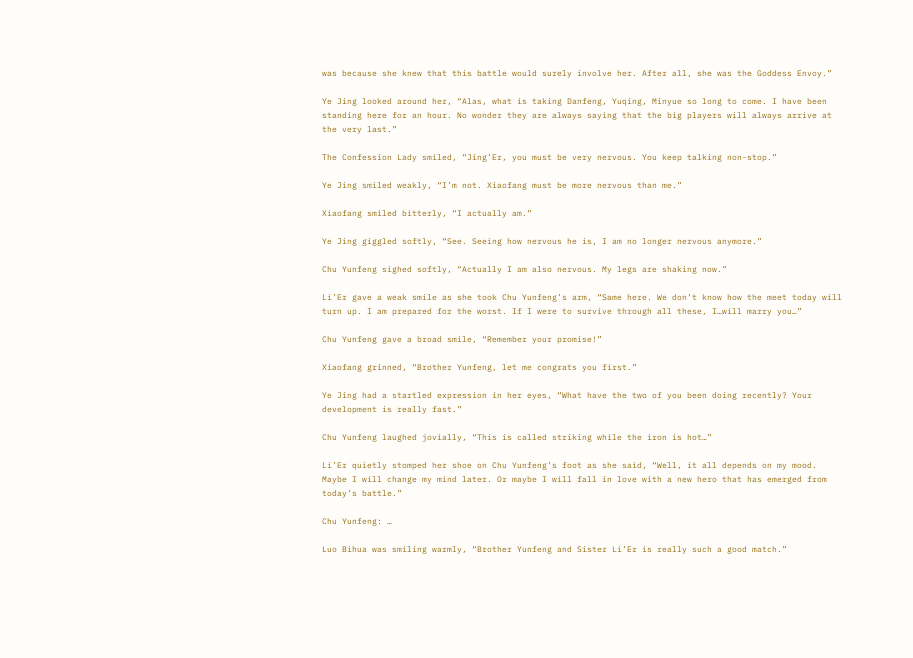was because she knew that this battle would surely involve her. After all, she was the Goddess Envoy.”

Ye Jing looked around her, “Alas, what is taking Danfeng, Yuqing, Minyue so long to come. I have been standing here for an hour. No wonder they are always saying that the big players will always arrive at the very last.”

The Confession Lady smiled, “Jing’Er, you must be very nervous. You keep talking non-stop.”

Ye Jing smiled weakly, “I’m not. Xiaofang must be more nervous than me.”

Xiaofang smiled bitterly, “I actually am.”

Ye Jing giggled softly, “See. Seeing how nervous he is, I am no longer nervous anymore.”

Chu Yunfeng sighed softly, “Actually I am also nervous. My legs are shaking now.”

Li’Er gave a weak smile as she took Chu Yunfeng’s arm, “Same here. We don’t know how the meet today will turn up. I am prepared for the worst. If I were to survive through all these, I…will marry you…”

Chu Yunfeng gave a broad smile, “Remember your promise!”

Xiaofang grinned, “Brother Yunfeng, let me congrats you first.”

Ye Jing had a startled expression in her eyes, “What have the two of you been doing recently? Your development is really fast.”

Chu Yunfeng laughed jovially, “This is called striking while the iron is hot…”

Li’Er quietly stomped her shoe on Chu Yunfeng’s foot as she said, “Well, it all depends on my mood. Maybe I will change my mind later. Or maybe I will fall in love with a new hero that has emerged from today’s battle.”

Chu Yunfeng: …

Luo Bihua was smiling warmly, “Brother Yunfeng and Sister Li’Er is really such a good match.”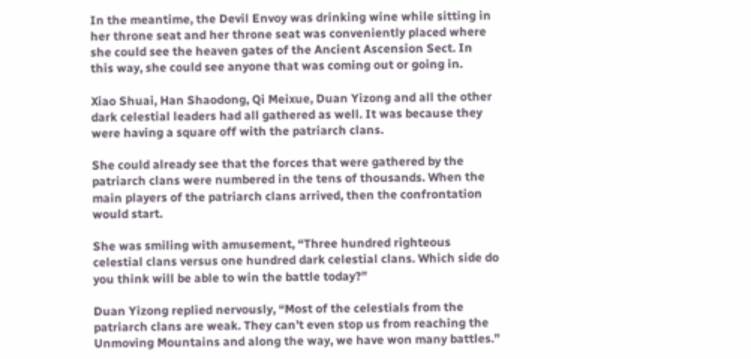In the meantime, the Devil Envoy was drinking wine while sitting in her throne seat and her throne seat was conveniently placed where she could see the heaven gates of the Ancient Ascension Sect. In this way, she could see anyone that was coming out or going in.

Xiao Shuai, Han Shaodong, Qi Meixue, Duan Yizong and all the other dark celestial leaders had all gathered as well. It was because they were having a square off with the patriarch clans.

She could already see that the forces that were gathered by the patriarch clans were numbered in the tens of thousands. When the main players of the patriarch clans arrived, then the confrontation would start.

She was smiling with amusement, “Three hundred righteous celestial clans versus one hundred dark celestial clans. Which side do you think will be able to win the battle today?”

Duan Yizong replied nervously, “Most of the celestials from the patriarch clans are weak. They can’t even stop us from reaching the Unmoving Mountains and along the way, we have won many battles.”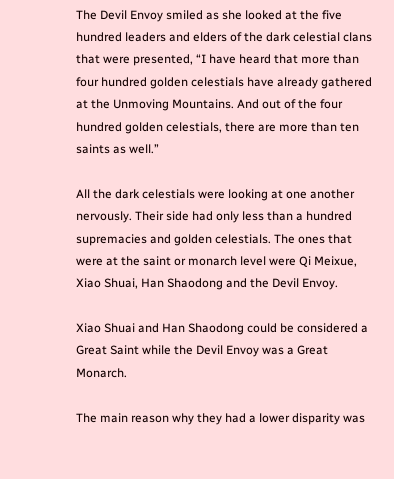The Devil Envoy smiled as she looked at the five hundred leaders and elders of the dark celestial clans that were presented, “I have heard that more than four hundred golden celestials have already gathered at the Unmoving Mountains. And out of the four hundred golden celestials, there are more than ten saints as well.”

All the dark celestials were looking at one another nervously. Their side had only less than a hundred supremacies and golden celestials. The ones that were at the saint or monarch level were Qi Meixue, Xiao Shuai, Han Shaodong and the Devil Envoy.

Xiao Shuai and Han Shaodong could be considered a Great Saint while the Devil Envoy was a Great Monarch.

The main reason why they had a lower disparity was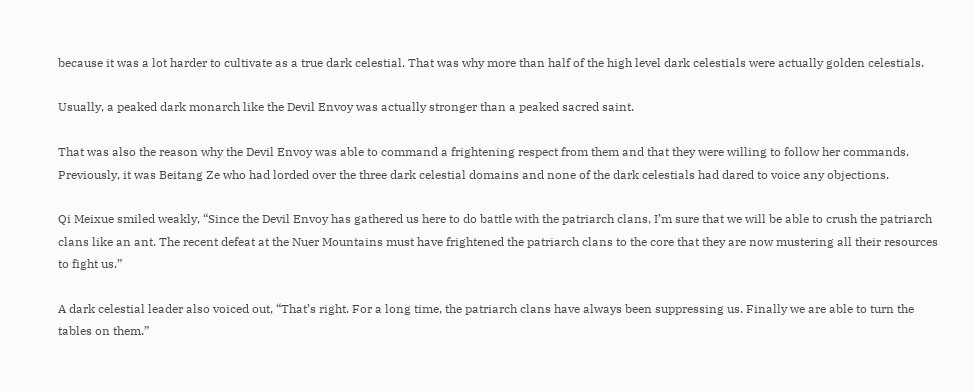because it was a lot harder to cultivate as a true dark celestial. That was why more than half of the high level dark celestials were actually golden celestials.

Usually, a peaked dark monarch like the Devil Envoy was actually stronger than a peaked sacred saint.

That was also the reason why the Devil Envoy was able to command a frightening respect from them and that they were willing to follow her commands. Previously, it was Beitang Ze who had lorded over the three dark celestial domains and none of the dark celestials had dared to voice any objections.

Qi Meixue smiled weakly, “Since the Devil Envoy has gathered us here to do battle with the patriarch clans, I’m sure that we will be able to crush the patriarch clans like an ant. The recent defeat at the Nuer Mountains must have frightened the patriarch clans to the core that they are now mustering all their resources to fight us.”

A dark celestial leader also voiced out, “That’s right. For a long time, the patriarch clans have always been suppressing us. Finally we are able to turn the tables on them.”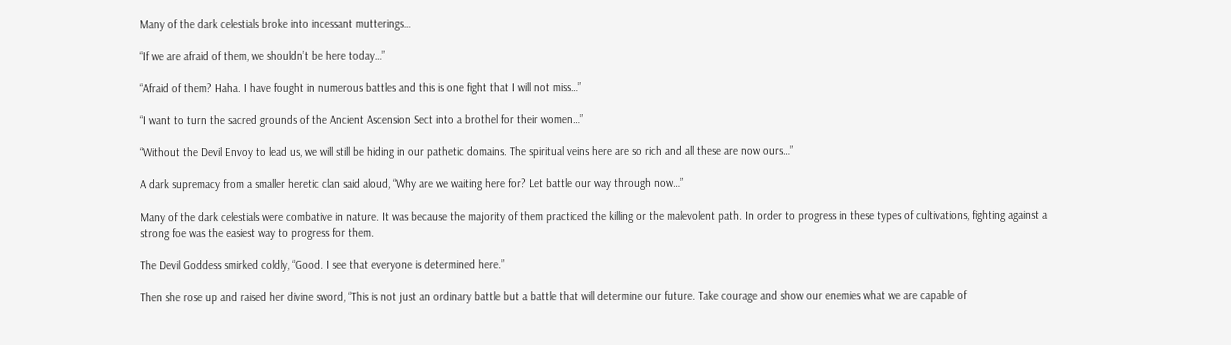Many of the dark celestials broke into incessant mutterings…

“If we are afraid of them, we shouldn’t be here today…”

“Afraid of them? Haha. I have fought in numerous battles and this is one fight that I will not miss…”

“I want to turn the sacred grounds of the Ancient Ascension Sect into a brothel for their women…”

“Without the Devil Envoy to lead us, we will still be hiding in our pathetic domains. The spiritual veins here are so rich and all these are now ours…”

A dark supremacy from a smaller heretic clan said aloud, “Why are we waiting here for? Let battle our way through now…”

Many of the dark celestials were combative in nature. It was because the majority of them practiced the killing or the malevolent path. In order to progress in these types of cultivations, fighting against a strong foe was the easiest way to progress for them.

The Devil Goddess smirked coldly, “Good. I see that everyone is determined here.”

Then she rose up and raised her divine sword, “This is not just an ordinary battle but a battle that will determine our future. Take courage and show our enemies what we are capable of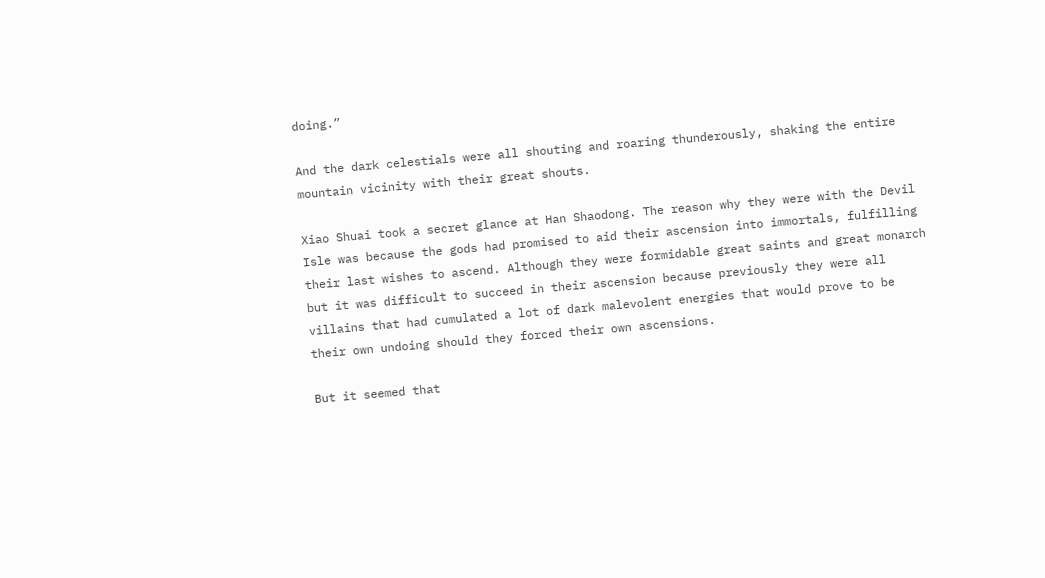doing.”

And the dark celestials were all shouting and roaring thunderously, shaking the entire mountain vicinity with their great shouts.

Xiao Shuai took a secret glance at Han Shaodong. The reason why they were with the Devil Isle was because the gods had promised to aid their ascension into immortals, fulfilling their last wishes to ascend. Although they were formidable great saints and great monarch but it was difficult to succeed in their ascension because previously they were all villains that had cumulated a lot of dark malevolent energies that would prove to be their own undoing should they forced their own ascensions.

But it seemed that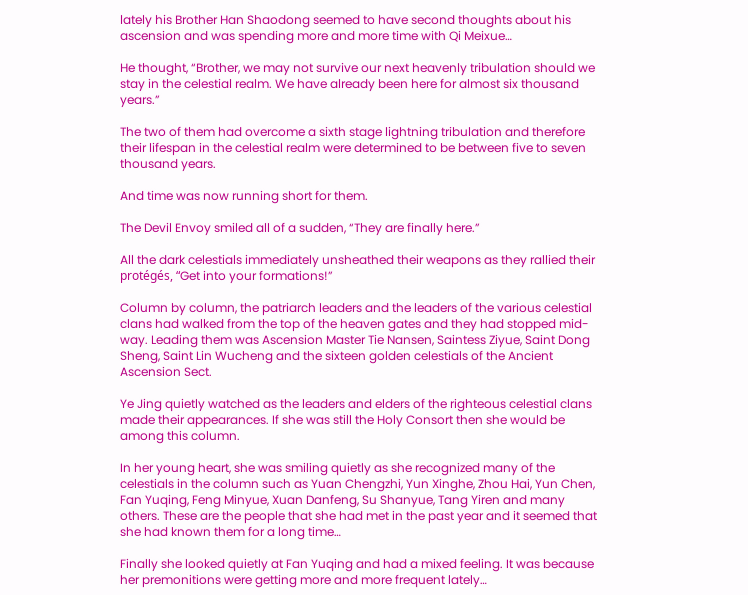lately his Brother Han Shaodong seemed to have second thoughts about his ascension and was spending more and more time with Qi Meixue…

He thought, “Brother, we may not survive our next heavenly tribulation should we stay in the celestial realm. We have already been here for almost six thousand years.”

The two of them had overcome a sixth stage lightning tribulation and therefore their lifespan in the celestial realm were determined to be between five to seven thousand years.

And time was now running short for them.

The Devil Envoy smiled all of a sudden, “They are finally here.”

All the dark celestials immediately unsheathed their weapons as they rallied their protégés, “Get into your formations!”

Column by column, the patriarch leaders and the leaders of the various celestial clans had walked from the top of the heaven gates and they had stopped mid-way. Leading them was Ascension Master Tie Nansen, Saintess Ziyue, Saint Dong Sheng, Saint Lin Wucheng and the sixteen golden celestials of the Ancient Ascension Sect.

Ye Jing quietly watched as the leaders and elders of the righteous celestial clans made their appearances. If she was still the Holy Consort then she would be among this column.

In her young heart, she was smiling quietly as she recognized many of the celestials in the column such as Yuan Chengzhi, Yun Xinghe, Zhou Hai, Yun Chen, Fan Yuqing, Feng Minyue, Xuan Danfeng, Su Shanyue, Tang Yiren and many others. These are the people that she had met in the past year and it seemed that she had known them for a long time…

Finally she looked quietly at Fan Yuqing and had a mixed feeling. It was because her premonitions were getting more and more frequent lately…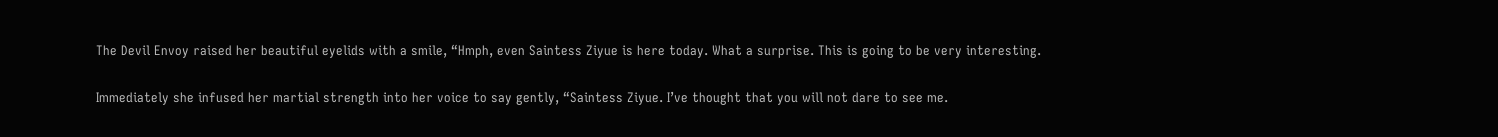The Devil Envoy raised her beautiful eyelids with a smile, “Hmph, even Saintess Ziyue is here today. What a surprise. This is going to be very interesting.

Immediately she infused her martial strength into her voice to say gently, “Saintess Ziyue. I’ve thought that you will not dare to see me.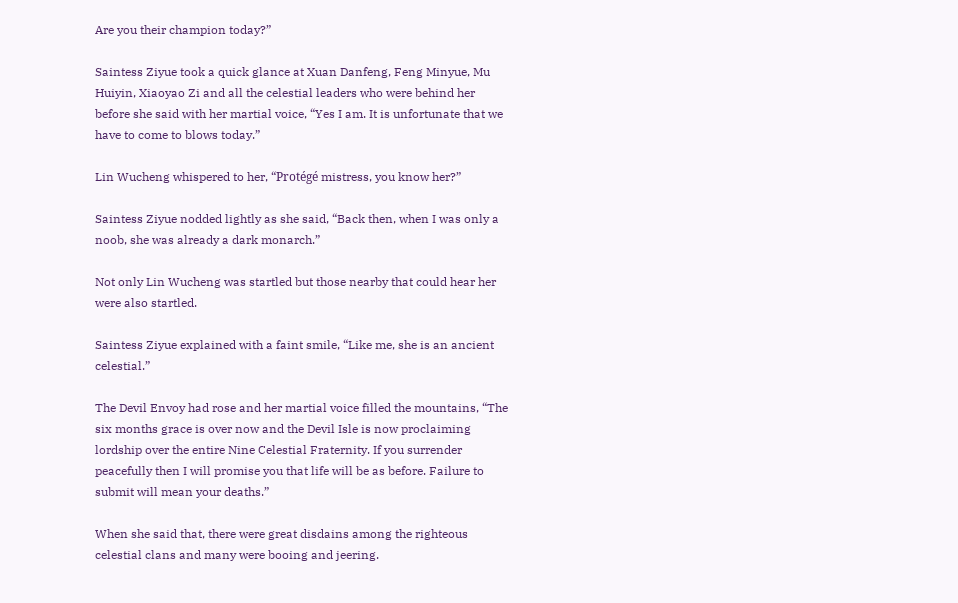Are you their champion today?”

Saintess Ziyue took a quick glance at Xuan Danfeng, Feng Minyue, Mu Huiyin, Xiaoyao Zi and all the celestial leaders who were behind her before she said with her martial voice, “Yes I am. It is unfortunate that we have to come to blows today.”

Lin Wucheng whispered to her, “Protégé mistress, you know her?”

Saintess Ziyue nodded lightly as she said, “Back then, when I was only a noob, she was already a dark monarch.”

Not only Lin Wucheng was startled but those nearby that could hear her were also startled.

Saintess Ziyue explained with a faint smile, “Like me, she is an ancient celestial.”

The Devil Envoy had rose and her martial voice filled the mountains, “The six months grace is over now and the Devil Isle is now proclaiming lordship over the entire Nine Celestial Fraternity. If you surrender peacefully then I will promise you that life will be as before. Failure to submit will mean your deaths.”

When she said that, there were great disdains among the righteous celestial clans and many were booing and jeering.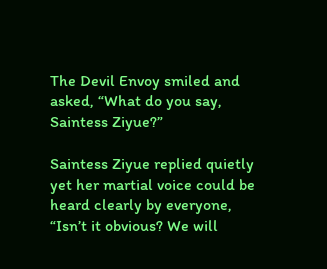The Devil Envoy smiled and asked, “What do you say, Saintess Ziyue?”

Saintess Ziyue replied quietly yet her martial voice could be heard clearly by everyone, “Isn’t it obvious? We will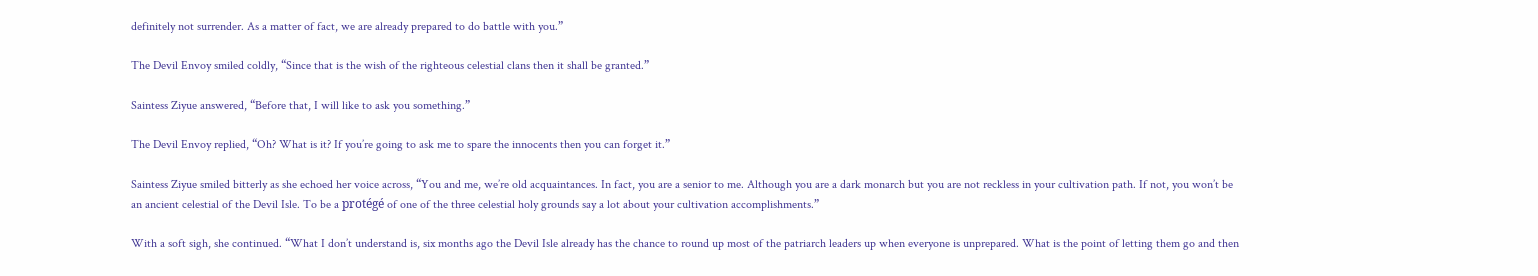definitely not surrender. As a matter of fact, we are already prepared to do battle with you.”

The Devil Envoy smiled coldly, “Since that is the wish of the righteous celestial clans then it shall be granted.”

Saintess Ziyue answered, “Before that, I will like to ask you something.”

The Devil Envoy replied, “Oh? What is it? If you’re going to ask me to spare the innocents then you can forget it.”

Saintess Ziyue smiled bitterly as she echoed her voice across, “You and me, we’re old acquaintances. In fact, you are a senior to me. Although you are a dark monarch but you are not reckless in your cultivation path. If not, you won’t be an ancient celestial of the Devil Isle. To be a protégé of one of the three celestial holy grounds say a lot about your cultivation accomplishments.”

With a soft sigh, she continued. “What I don’t understand is, six months ago the Devil Isle already has the chance to round up most of the patriarch leaders up when everyone is unprepared. What is the point of letting them go and then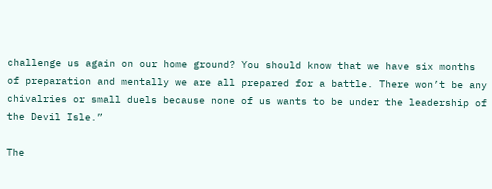challenge us again on our home ground? You should know that we have six months of preparation and mentally we are all prepared for a battle. There won’t be any chivalries or small duels because none of us wants to be under the leadership of the Devil Isle.”

The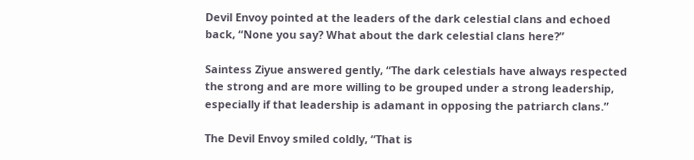Devil Envoy pointed at the leaders of the dark celestial clans and echoed back, “None you say? What about the dark celestial clans here?”

Saintess Ziyue answered gently, “The dark celestials have always respected the strong and are more willing to be grouped under a strong leadership, especially if that leadership is adamant in opposing the patriarch clans.”

The Devil Envoy smiled coldly, “That is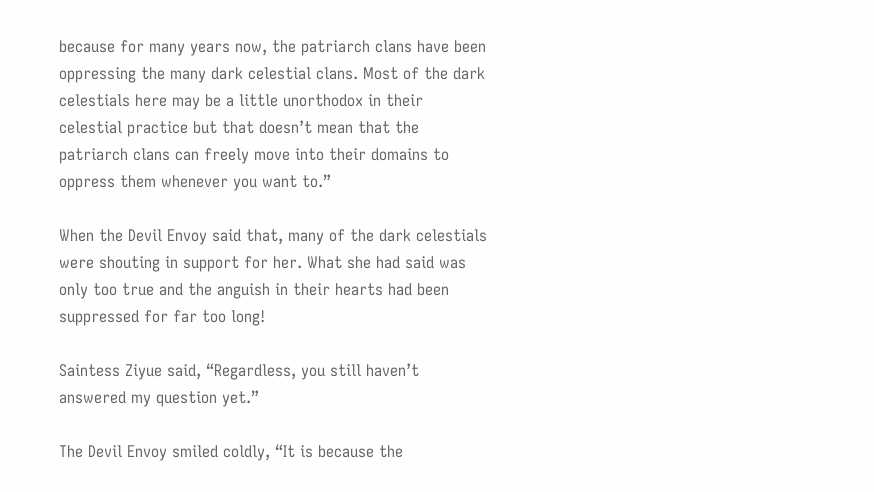because for many years now, the patriarch clans have been oppressing the many dark celestial clans. Most of the dark celestials here may be a little unorthodox in their celestial practice but that doesn’t mean that the patriarch clans can freely move into their domains to oppress them whenever you want to.”

When the Devil Envoy said that, many of the dark celestials were shouting in support for her. What she had said was only too true and the anguish in their hearts had been suppressed for far too long!

Saintess Ziyue said, “Regardless, you still haven’t answered my question yet.”

The Devil Envoy smiled coldly, “It is because the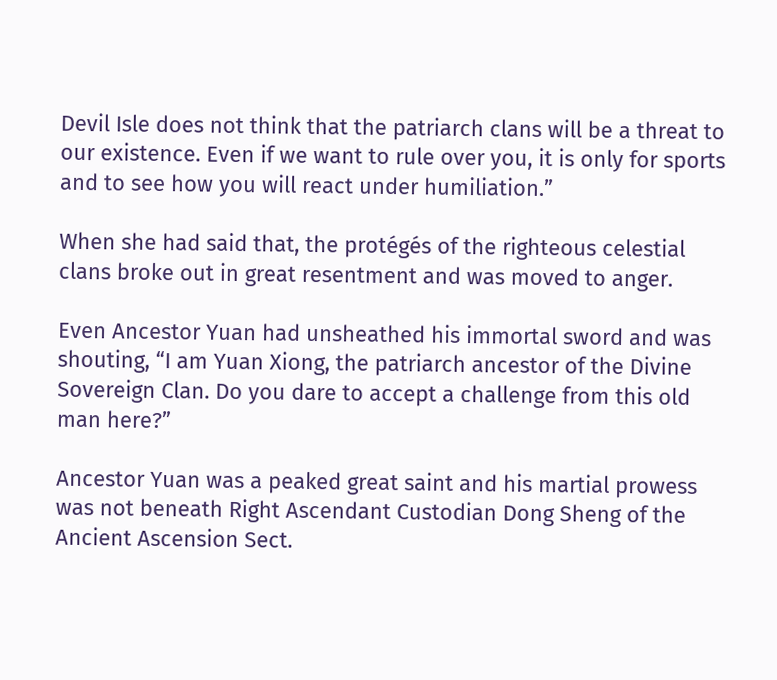Devil Isle does not think that the patriarch clans will be a threat to our existence. Even if we want to rule over you, it is only for sports and to see how you will react under humiliation.”

When she had said that, the protégés of the righteous celestial clans broke out in great resentment and was moved to anger.

Even Ancestor Yuan had unsheathed his immortal sword and was shouting, “I am Yuan Xiong, the patriarch ancestor of the Divine Sovereign Clan. Do you dare to accept a challenge from this old man here?”

Ancestor Yuan was a peaked great saint and his martial prowess was not beneath Right Ascendant Custodian Dong Sheng of the Ancient Ascension Sect.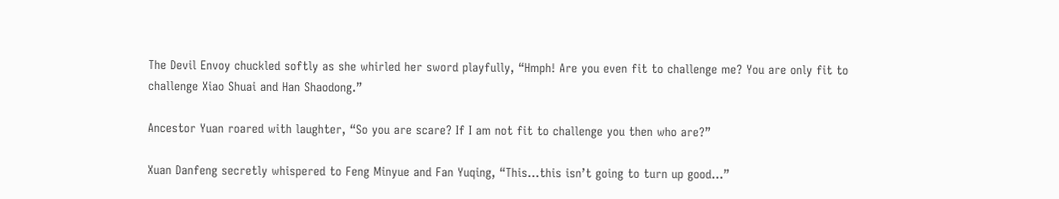The Devil Envoy chuckled softly as she whirled her sword playfully, “Hmph! Are you even fit to challenge me? You are only fit to challenge Xiao Shuai and Han Shaodong.”

Ancestor Yuan roared with laughter, “So you are scare? If I am not fit to challenge you then who are?”

Xuan Danfeng secretly whispered to Feng Minyue and Fan Yuqing, “This…this isn’t going to turn up good…”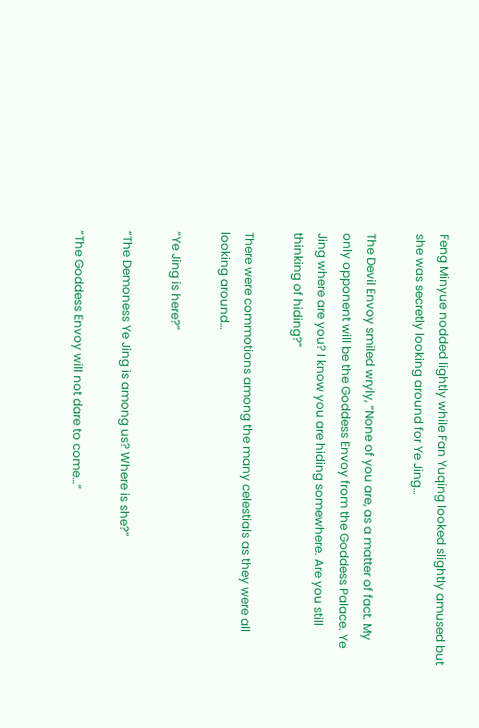Feng Minyue nodded lightly while Fan Yuqing looked slightly amused but she was secretly looking around for Ye Jing…

The Devil Envoy smiled wryly, “None of you are, as a matter of fact. My only opponent will be the Goddess Envoy from the Goddess Palace. Ye Jing where are you? I know you are hiding somewhere. Are you still thinking of hiding?”

There were commotions among the many celestials as they were all looking around…

“Ye Jing is here?”

“The Demoness Ye Jing is among us? Where is she?”

“The Goddess Envoy will not dare to come…”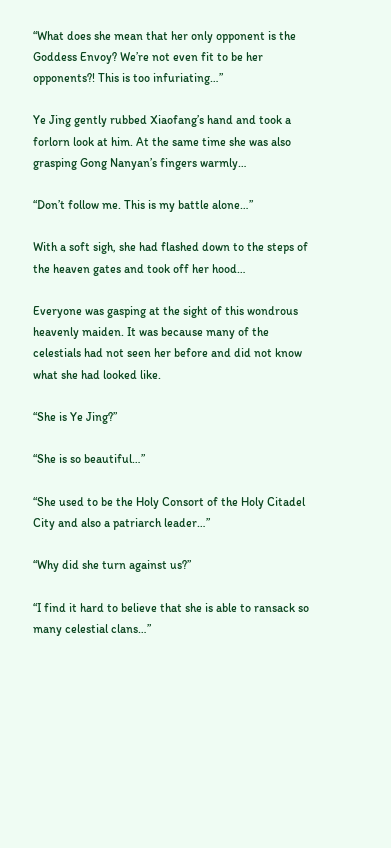“What does she mean that her only opponent is the Goddess Envoy? We’re not even fit to be her opponents?! This is too infuriating…”

Ye Jing gently rubbed Xiaofang’s hand and took a forlorn look at him. At the same time she was also grasping Gong Nanyan’s fingers warmly…

“Don’t follow me. This is my battle alone…”

With a soft sigh, she had flashed down to the steps of the heaven gates and took off her hood…

Everyone was gasping at the sight of this wondrous heavenly maiden. It was because many of the celestials had not seen her before and did not know what she had looked like.

“She is Ye Jing?”

“She is so beautiful…”

“She used to be the Holy Consort of the Holy Citadel City and also a patriarch leader…”

“Why did she turn against us?”

“I find it hard to believe that she is able to ransack so many celestial clans…”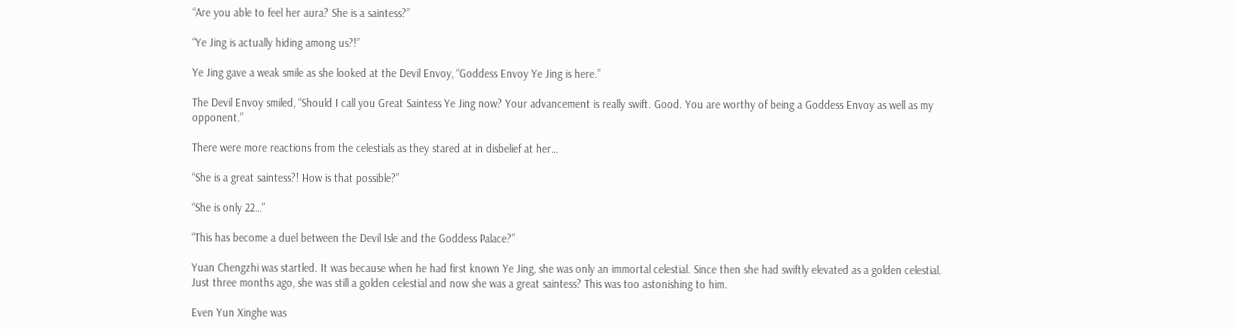“Are you able to feel her aura? She is a saintess?”

“Ye Jing is actually hiding among us?!”

Ye Jing gave a weak smile as she looked at the Devil Envoy, “Goddess Envoy Ye Jing is here.”

The Devil Envoy smiled, “Should I call you Great Saintess Ye Jing now? Your advancement is really swift. Good. You are worthy of being a Goddess Envoy as well as my opponent.”

There were more reactions from the celestials as they stared at in disbelief at her…

“She is a great saintess?! How is that possible?”

“She is only 22…”

“This has become a duel between the Devil Isle and the Goddess Palace?”

Yuan Chengzhi was startled. It was because when he had first known Ye Jing, she was only an immortal celestial. Since then she had swiftly elevated as a golden celestial. Just three months ago, she was still a golden celestial and now she was a great saintess? This was too astonishing to him.

Even Yun Xinghe was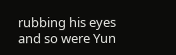rubbing his eyes and so were Yun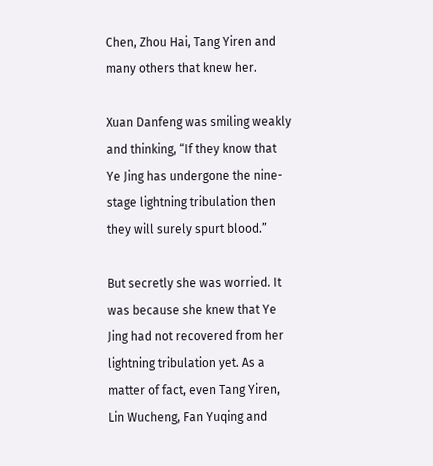Chen, Zhou Hai, Tang Yiren and many others that knew her.

Xuan Danfeng was smiling weakly and thinking, “If they know that Ye Jing has undergone the nine-stage lightning tribulation then they will surely spurt blood.”

But secretly she was worried. It was because she knew that Ye Jing had not recovered from her lightning tribulation yet. As a matter of fact, even Tang Yiren, Lin Wucheng, Fan Yuqing and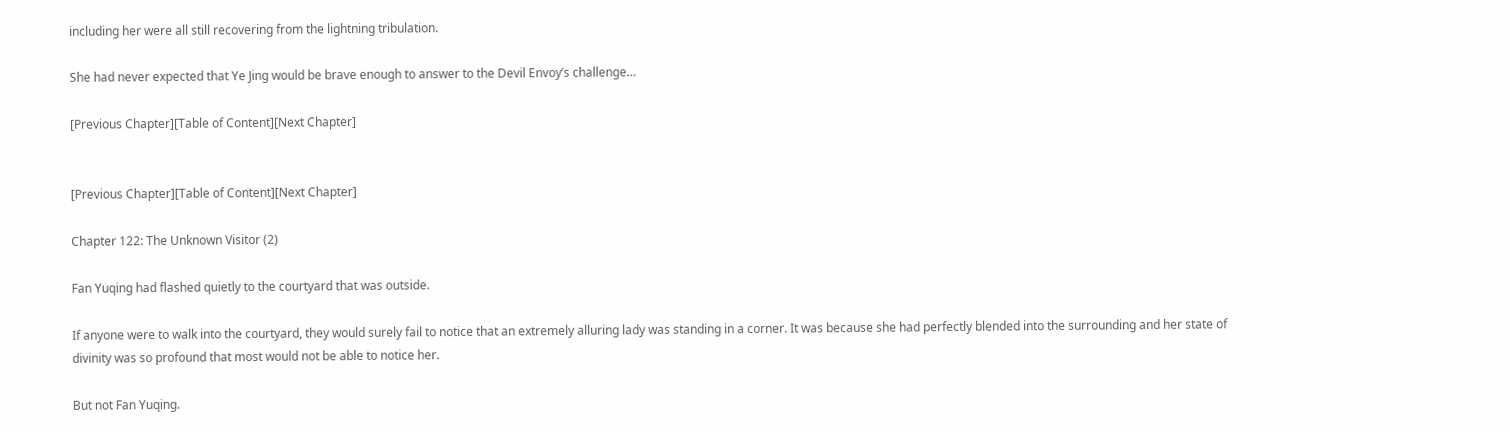including her were all still recovering from the lightning tribulation.

She had never expected that Ye Jing would be brave enough to answer to the Devil Envoy’s challenge…

[Previous Chapter][Table of Content][Next Chapter]


[Previous Chapter][Table of Content][Next Chapter]

Chapter 122: The Unknown Visitor (2)

Fan Yuqing had flashed quietly to the courtyard that was outside.

If anyone were to walk into the courtyard, they would surely fail to notice that an extremely alluring lady was standing in a corner. It was because she had perfectly blended into the surrounding and her state of divinity was so profound that most would not be able to notice her.

But not Fan Yuqing.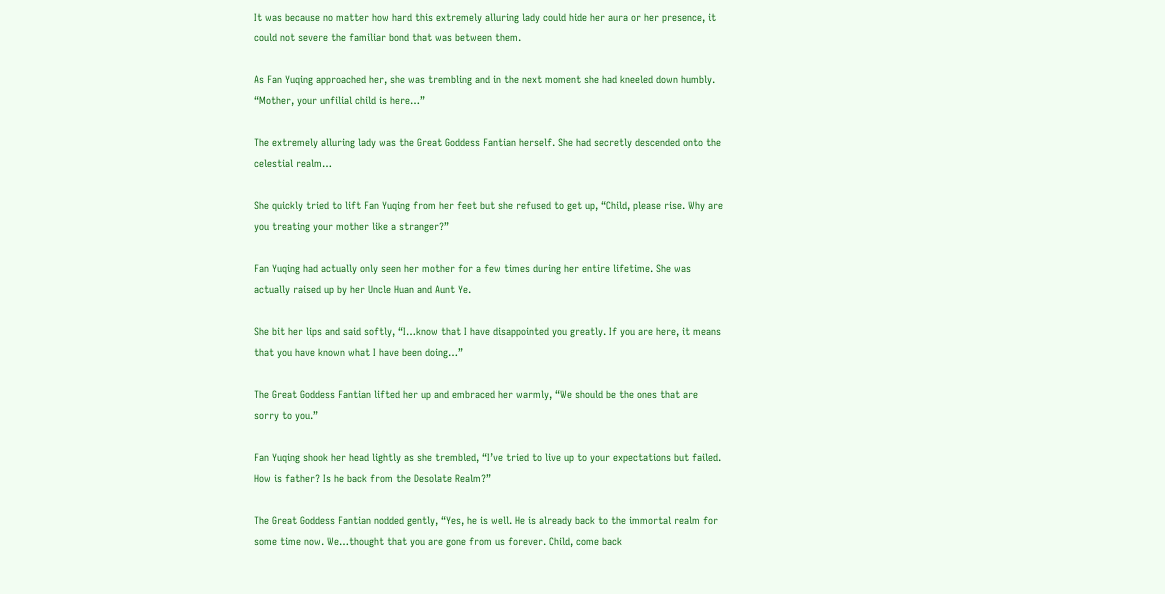It was because no matter how hard this extremely alluring lady could hide her aura or her presence, it could not severe the familiar bond that was between them.

As Fan Yuqing approached her, she was trembling and in the next moment she had kneeled down humbly. “Mother, your unfilial child is here…”

The extremely alluring lady was the Great Goddess Fantian herself. She had secretly descended onto the celestial realm…

She quickly tried to lift Fan Yuqing from her feet but she refused to get up, “Child, please rise. Why are you treating your mother like a stranger?”

Fan Yuqing had actually only seen her mother for a few times during her entire lifetime. She was actually raised up by her Uncle Huan and Aunt Ye.

She bit her lips and said softly, “I…know that I have disappointed you greatly. If you are here, it means that you have known what I have been doing…”

The Great Goddess Fantian lifted her up and embraced her warmly, “We should be the ones that are sorry to you.”

Fan Yuqing shook her head lightly as she trembled, “I’ve tried to live up to your expectations but failed. How is father? Is he back from the Desolate Realm?”

The Great Goddess Fantian nodded gently, “Yes, he is well. He is already back to the immortal realm for some time now. We…thought that you are gone from us forever. Child, come back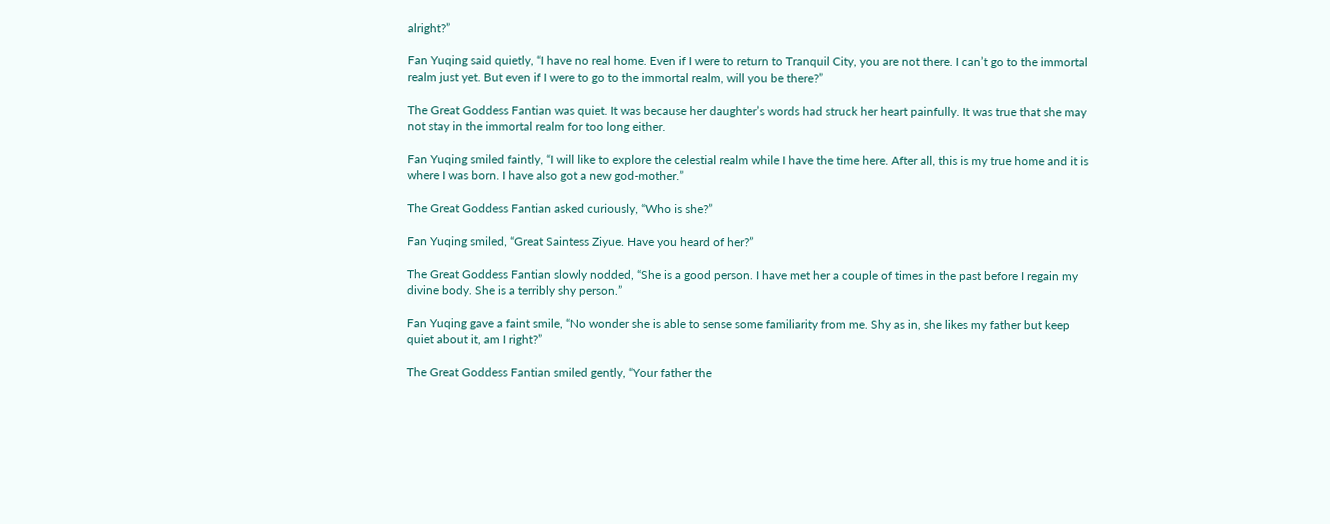alright?”

Fan Yuqing said quietly, “I have no real home. Even if I were to return to Tranquil City, you are not there. I can’t go to the immortal realm just yet. But even if I were to go to the immortal realm, will you be there?”

The Great Goddess Fantian was quiet. It was because her daughter’s words had struck her heart painfully. It was true that she may not stay in the immortal realm for too long either.

Fan Yuqing smiled faintly, “I will like to explore the celestial realm while I have the time here. After all, this is my true home and it is where I was born. I have also got a new god-mother.”

The Great Goddess Fantian asked curiously, “Who is she?”

Fan Yuqing smiled, “Great Saintess Ziyue. Have you heard of her?”

The Great Goddess Fantian slowly nodded, “She is a good person. I have met her a couple of times in the past before I regain my divine body. She is a terribly shy person.”

Fan Yuqing gave a faint smile, “No wonder she is able to sense some familiarity from me. Shy as in, she likes my father but keep quiet about it, am I right?”

The Great Goddess Fantian smiled gently, “Your father the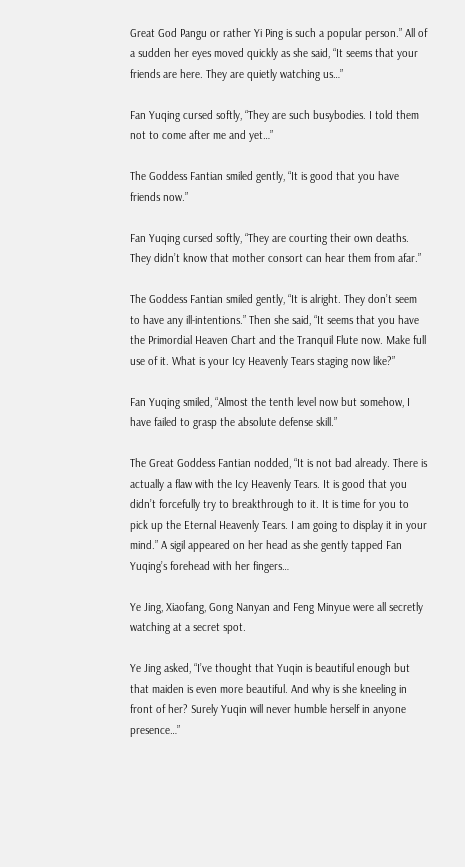Great God Pangu or rather Yi Ping is such a popular person.” All of a sudden her eyes moved quickly as she said, “It seems that your friends are here. They are quietly watching us…”

Fan Yuqing cursed softly, “They are such busybodies. I told them not to come after me and yet…”

The Goddess Fantian smiled gently, “It is good that you have friends now.”

Fan Yuqing cursed softly, “They are courting their own deaths. They didn’t know that mother consort can hear them from afar.”

The Goddess Fantian smiled gently, “It is alright. They don’t seem to have any ill-intentions.” Then she said, “It seems that you have the Primordial Heaven Chart and the Tranquil Flute now. Make full use of it. What is your Icy Heavenly Tears staging now like?”

Fan Yuqing smiled, “Almost the tenth level now but somehow, I have failed to grasp the absolute defense skill.”

The Great Goddess Fantian nodded, “It is not bad already. There is actually a flaw with the Icy Heavenly Tears. It is good that you didn’t forcefully try to breakthrough to it. It is time for you to pick up the Eternal Heavenly Tears. I am going to display it in your mind.” A sigil appeared on her head as she gently tapped Fan Yuqing’s forehead with her fingers…

Ye Jing, Xiaofang, Gong Nanyan and Feng Minyue were all secretly watching at a secret spot.

Ye Jing asked, “I’ve thought that Yuqin is beautiful enough but that maiden is even more beautiful. And why is she kneeling in front of her? Surely Yuqin will never humble herself in anyone presence…”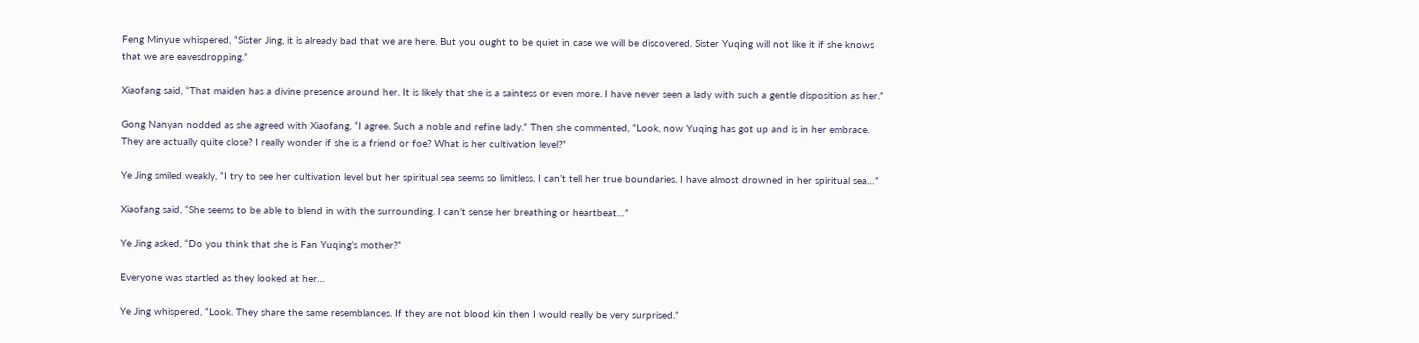Feng Minyue whispered, “Sister Jing, it is already bad that we are here. But you ought to be quiet in case we will be discovered. Sister Yuqing will not like it if she knows that we are eavesdropping.”

Xiaofang said, “That maiden has a divine presence around her. It is likely that she is a saintess or even more. I have never seen a lady with such a gentle disposition as her.”

Gong Nanyan nodded as she agreed with Xiaofang, “I agree. Such a noble and refine lady.” Then she commented, “Look, now Yuqing has got up and is in her embrace. They are actually quite close? I really wonder if she is a friend or foe? What is her cultivation level?”

Ye Jing smiled weakly, “I try to see her cultivation level but her spiritual sea seems so limitless. I can’t tell her true boundaries. I have almost drowned in her spiritual sea…”

Xiaofang said, “She seems to be able to blend in with the surrounding. I can’t sense her breathing or heartbeat…”

Ye Jing asked, “Do you think that she is Fan Yuqing’s mother?”

Everyone was startled as they looked at her…

Ye Jing whispered, “Look. They share the same resemblances. If they are not blood kin then I would really be very surprised.”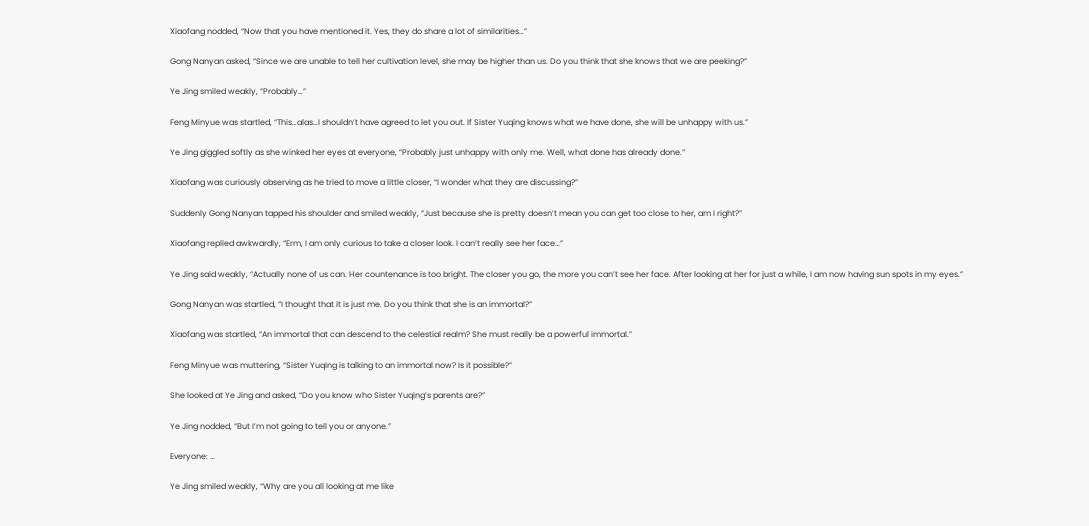Xiaofang nodded, “Now that you have mentioned it. Yes, they do share a lot of similarities…”

Gong Nanyan asked, “Since we are unable to tell her cultivation level, she may be higher than us. Do you think that she knows that we are peeking?”

Ye Jing smiled weakly, “Probably…”

Feng Minyue was startled, “This…alas…I shouldn’t have agreed to let you out. If Sister Yuqing knows what we have done, she will be unhappy with us.”

Ye Jing giggled softly as she winked her eyes at everyone, “Probably just unhappy with only me. Well, what done has already done.”

Xiaofang was curiously observing as he tried to move a little closer, “I wonder what they are discussing?”

Suddenly Gong Nanyan tapped his shoulder and smiled weakly, “Just because she is pretty doesn’t mean you can get too close to her, am I right?”

Xiaofang replied awkwardly, “Erm, I am only curious to take a closer look. I can’t really see her face…”

Ye Jing said weakly, “Actually none of us can. Her countenance is too bright. The closer you go, the more you can’t see her face. After looking at her for just a while, I am now having sun spots in my eyes.”

Gong Nanyan was startled, “I thought that it is just me. Do you think that she is an immortal?”

Xiaofang was startled, “An immortal that can descend to the celestial realm? She must really be a powerful immortal.”

Feng Minyue was muttering, “Sister Yuqing is talking to an immortal now? Is it possible?”

She looked at Ye Jing and asked, “Do you know who Sister Yuqing’s parents are?”

Ye Jing nodded, “But I’m not going to tell you or anyone.”

Everyone: …

Ye Jing smiled weakly, “Why are you all looking at me like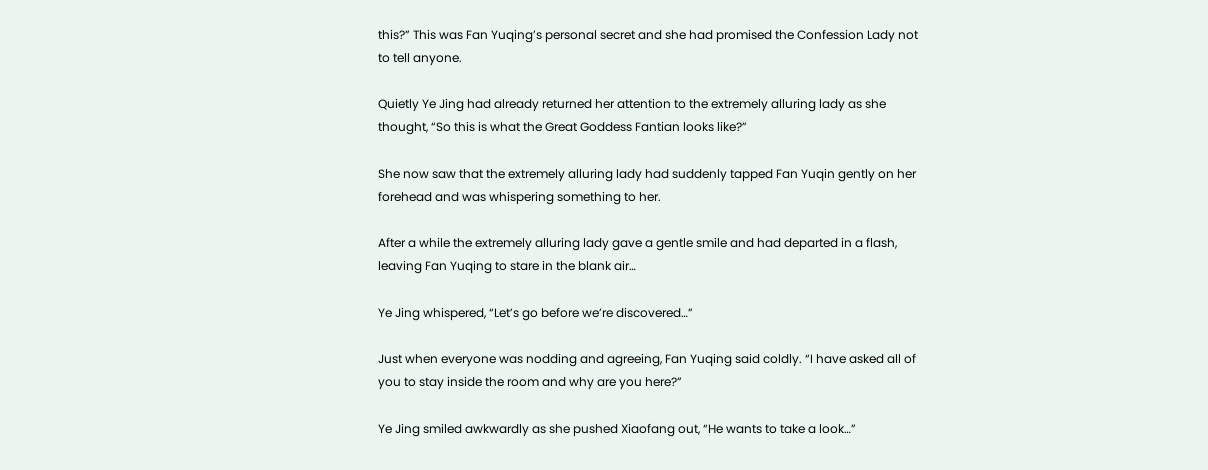this?” This was Fan Yuqing’s personal secret and she had promised the Confession Lady not to tell anyone.

Quietly Ye Jing had already returned her attention to the extremely alluring lady as she thought, “So this is what the Great Goddess Fantian looks like?”

She now saw that the extremely alluring lady had suddenly tapped Fan Yuqin gently on her forehead and was whispering something to her.

After a while the extremely alluring lady gave a gentle smile and had departed in a flash, leaving Fan Yuqing to stare in the blank air…

Ye Jing whispered, “Let’s go before we’re discovered…”

Just when everyone was nodding and agreeing, Fan Yuqing said coldly. “I have asked all of you to stay inside the room and why are you here?”

Ye Jing smiled awkwardly as she pushed Xiaofang out, “He wants to take a look…”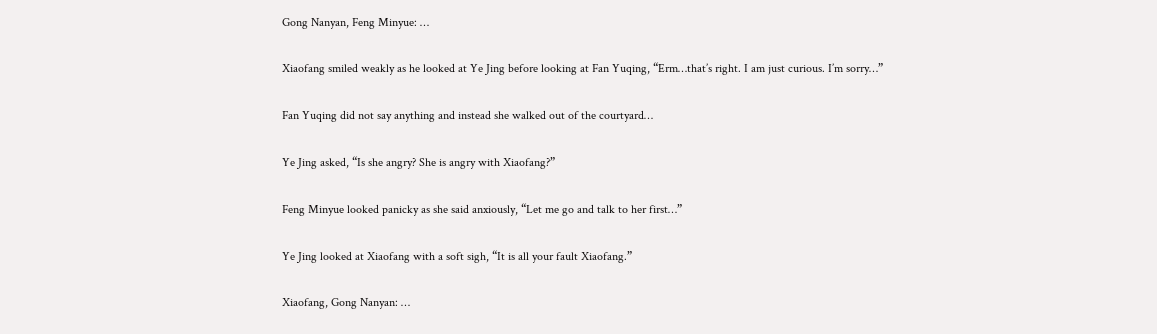Gong Nanyan, Feng Minyue: …

Xiaofang smiled weakly as he looked at Ye Jing before looking at Fan Yuqing, “Erm…that’s right. I am just curious. I’m sorry…”

Fan Yuqing did not say anything and instead she walked out of the courtyard…

Ye Jing asked, “Is she angry? She is angry with Xiaofang?”

Feng Minyue looked panicky as she said anxiously, “Let me go and talk to her first…”

Ye Jing looked at Xiaofang with a soft sigh, “It is all your fault Xiaofang.”

Xiaofang, Gong Nanyan: …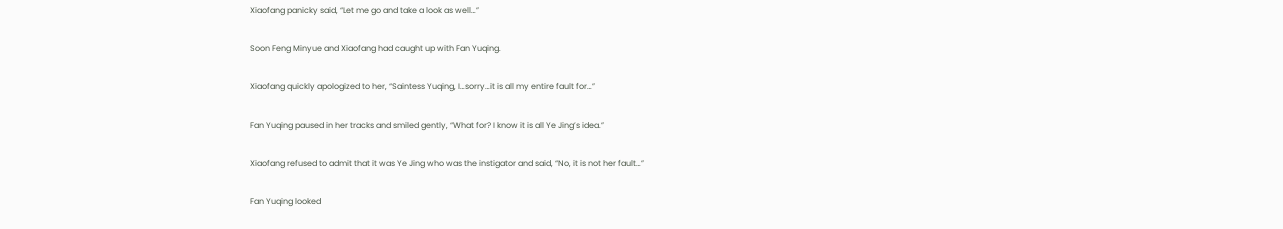Xiaofang panicky said, “Let me go and take a look as well…”

Soon Feng Minyue and Xiaofang had caught up with Fan Yuqing.

Xiaofang quickly apologized to her, “Saintess Yuqing, I…sorry…it is all my entire fault for…”

Fan Yuqing paused in her tracks and smiled gently, “What for? I know it is all Ye Jing’s idea.”

Xiaofang refused to admit that it was Ye Jing who was the instigator and said, “No, it is not her fault…”

Fan Yuqing looked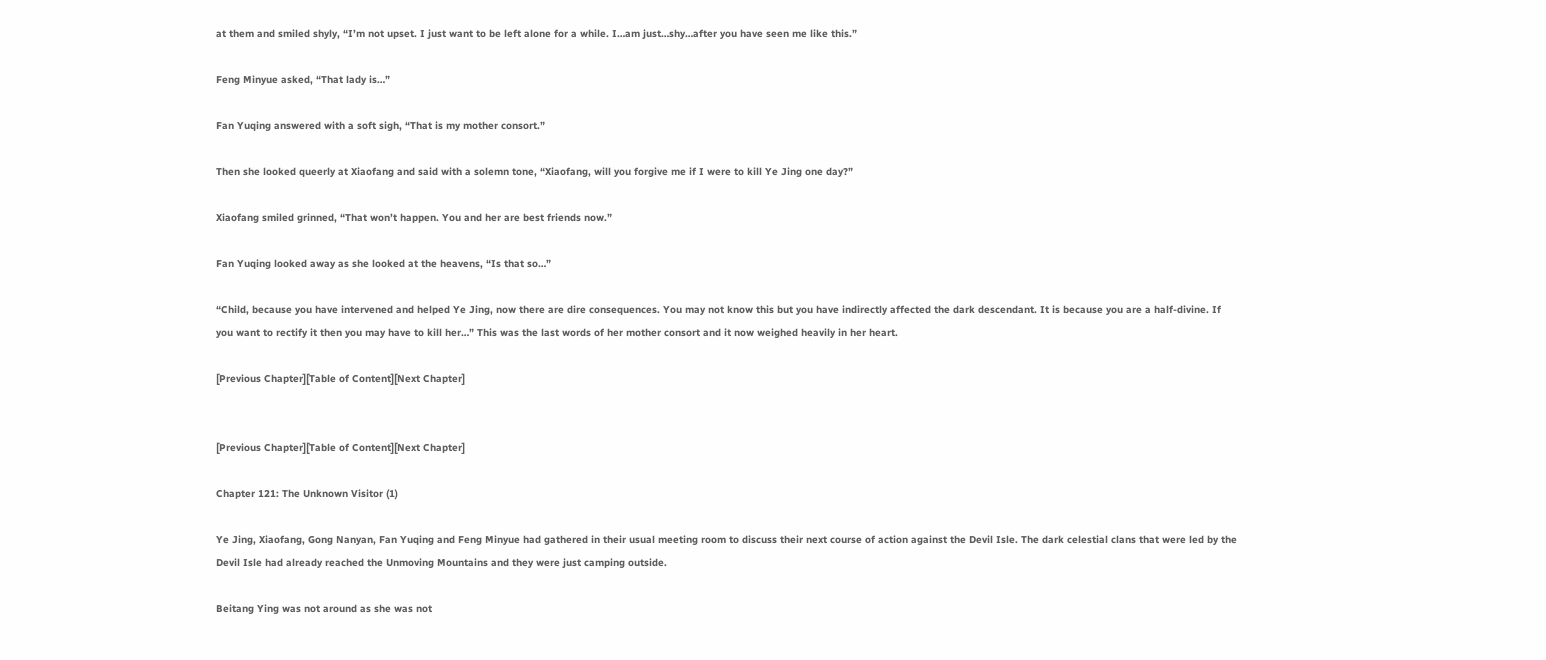at them and smiled shyly, “I’m not upset. I just want to be left alone for a while. I…am just…shy…after you have seen me like this.”

Feng Minyue asked, “That lady is…”

Fan Yuqing answered with a soft sigh, “That is my mother consort.”

Then she looked queerly at Xiaofang and said with a solemn tone, “Xiaofang, will you forgive me if I were to kill Ye Jing one day?”

Xiaofang smiled grinned, “That won’t happen. You and her are best friends now.”

Fan Yuqing looked away as she looked at the heavens, “Is that so…”

“Child, because you have intervened and helped Ye Jing, now there are dire consequences. You may not know this but you have indirectly affected the dark descendant. It is because you are a half-divine. If you want to rectify it then you may have to kill her…” This was the last words of her mother consort and it now weighed heavily in her heart.

[Previous Chapter][Table of Content][Next Chapter]


[Previous Chapter][Table of Content][Next Chapter]

Chapter 121: The Unknown Visitor (1)

Ye Jing, Xiaofang, Gong Nanyan, Fan Yuqing and Feng Minyue had gathered in their usual meeting room to discuss their next course of action against the Devil Isle. The dark celestial clans that were led by the Devil Isle had already reached the Unmoving Mountains and they were just camping outside.

Beitang Ying was not around as she was not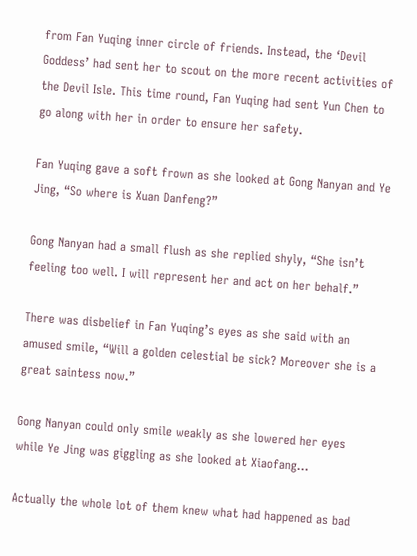from Fan Yuqing inner circle of friends. Instead, the ‘Devil Goddess’ had sent her to scout on the more recent activities of the Devil Isle. This time round, Fan Yuqing had sent Yun Chen to go along with her in order to ensure her safety.

Fan Yuqing gave a soft frown as she looked at Gong Nanyan and Ye Jing, “So where is Xuan Danfeng?”

Gong Nanyan had a small flush as she replied shyly, “She isn’t feeling too well. I will represent her and act on her behalf.”

There was disbelief in Fan Yuqing’s eyes as she said with an amused smile, “Will a golden celestial be sick? Moreover she is a great saintess now.”

Gong Nanyan could only smile weakly as she lowered her eyes while Ye Jing was giggling as she looked at Xiaofang…

Actually the whole lot of them knew what had happened as bad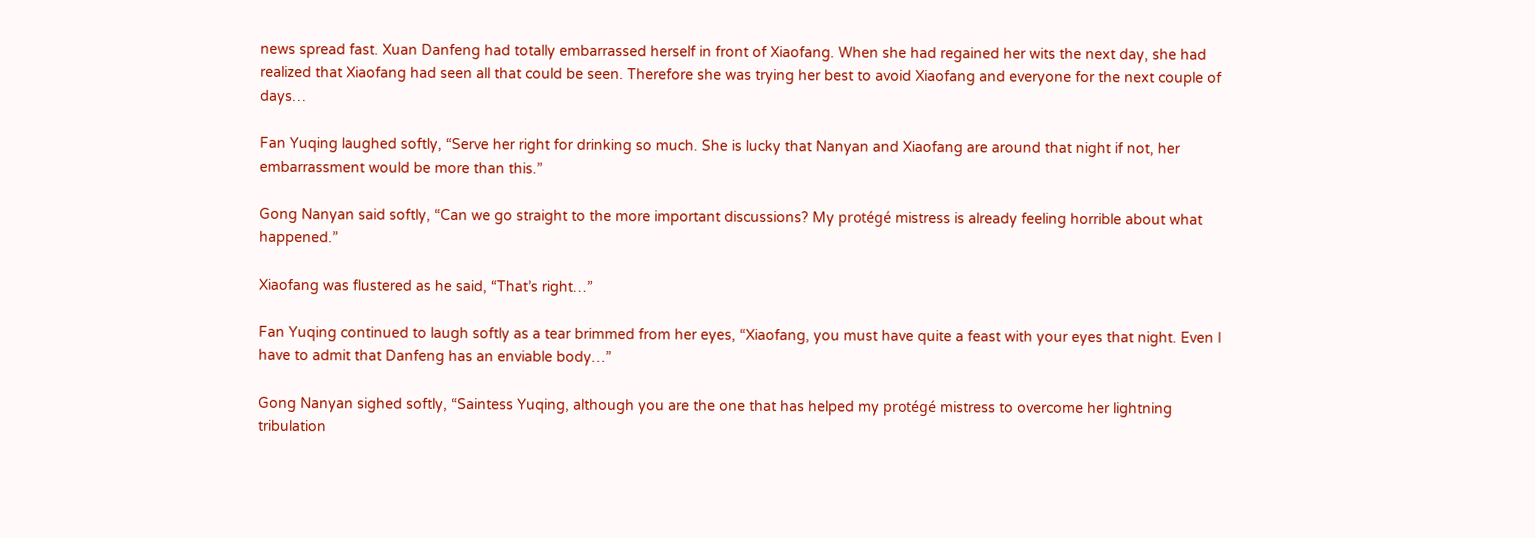news spread fast. Xuan Danfeng had totally embarrassed herself in front of Xiaofang. When she had regained her wits the next day, she had realized that Xiaofang had seen all that could be seen. Therefore she was trying her best to avoid Xiaofang and everyone for the next couple of days…

Fan Yuqing laughed softly, “Serve her right for drinking so much. She is lucky that Nanyan and Xiaofang are around that night if not, her embarrassment would be more than this.”

Gong Nanyan said softly, “Can we go straight to the more important discussions? My protégé mistress is already feeling horrible about what happened.”

Xiaofang was flustered as he said, “That’s right…”

Fan Yuqing continued to laugh softly as a tear brimmed from her eyes, “Xiaofang, you must have quite a feast with your eyes that night. Even I have to admit that Danfeng has an enviable body…”

Gong Nanyan sighed softly, “Saintess Yuqing, although you are the one that has helped my protégé mistress to overcome her lightning tribulation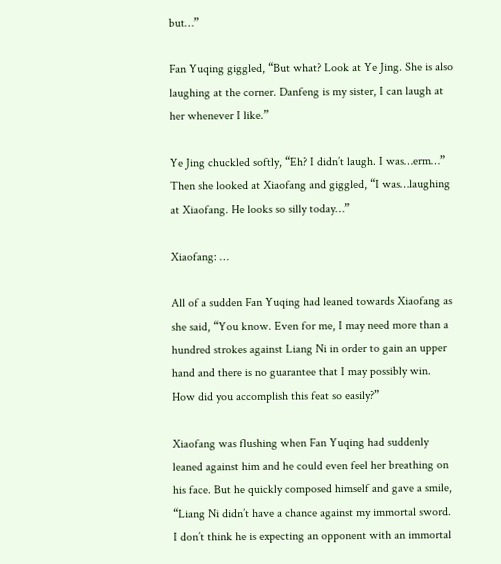but…”

Fan Yuqing giggled, “But what? Look at Ye Jing. She is also laughing at the corner. Danfeng is my sister, I can laugh at her whenever I like.”

Ye Jing chuckled softly, “Eh? I didn’t laugh. I was…erm…” Then she looked at Xiaofang and giggled, “I was…laughing at Xiaofang. He looks so silly today…”

Xiaofang: …

All of a sudden Fan Yuqing had leaned towards Xiaofang as she said, “You know. Even for me, I may need more than a hundred strokes against Liang Ni in order to gain an upper hand and there is no guarantee that I may possibly win. How did you accomplish this feat so easily?”

Xiaofang was flushing when Fan Yuqing had suddenly leaned against him and he could even feel her breathing on his face. But he quickly composed himself and gave a smile, “Liang Ni didn’t have a chance against my immortal sword. I don’t think he is expecting an opponent with an immortal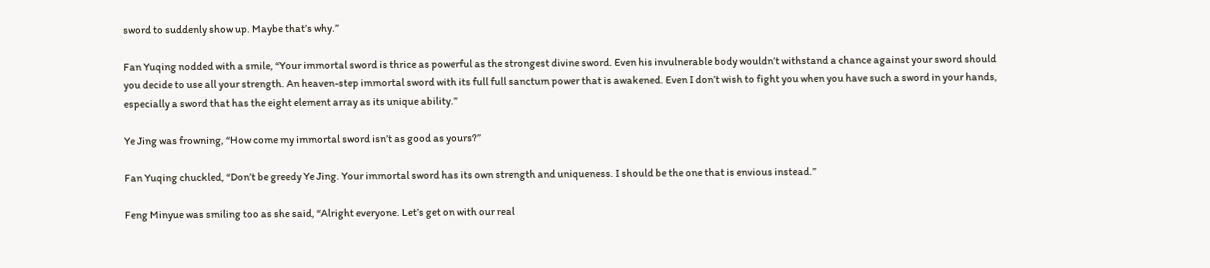sword to suddenly show up. Maybe that’s why.”

Fan Yuqing nodded with a smile, “Your immortal sword is thrice as powerful as the strongest divine sword. Even his invulnerable body wouldn’t withstand a chance against your sword should you decide to use all your strength. An heaven-step immortal sword with its full full sanctum power that is awakened. Even I don’t wish to fight you when you have such a sword in your hands, especially a sword that has the eight element array as its unique ability.”

Ye Jing was frowning, “How come my immortal sword isn’t as good as yours?”

Fan Yuqing chuckled, “Don’t be greedy Ye Jing. Your immortal sword has its own strength and uniqueness. I should be the one that is envious instead.”

Feng Minyue was smiling too as she said, “Alright everyone. Let’s get on with our real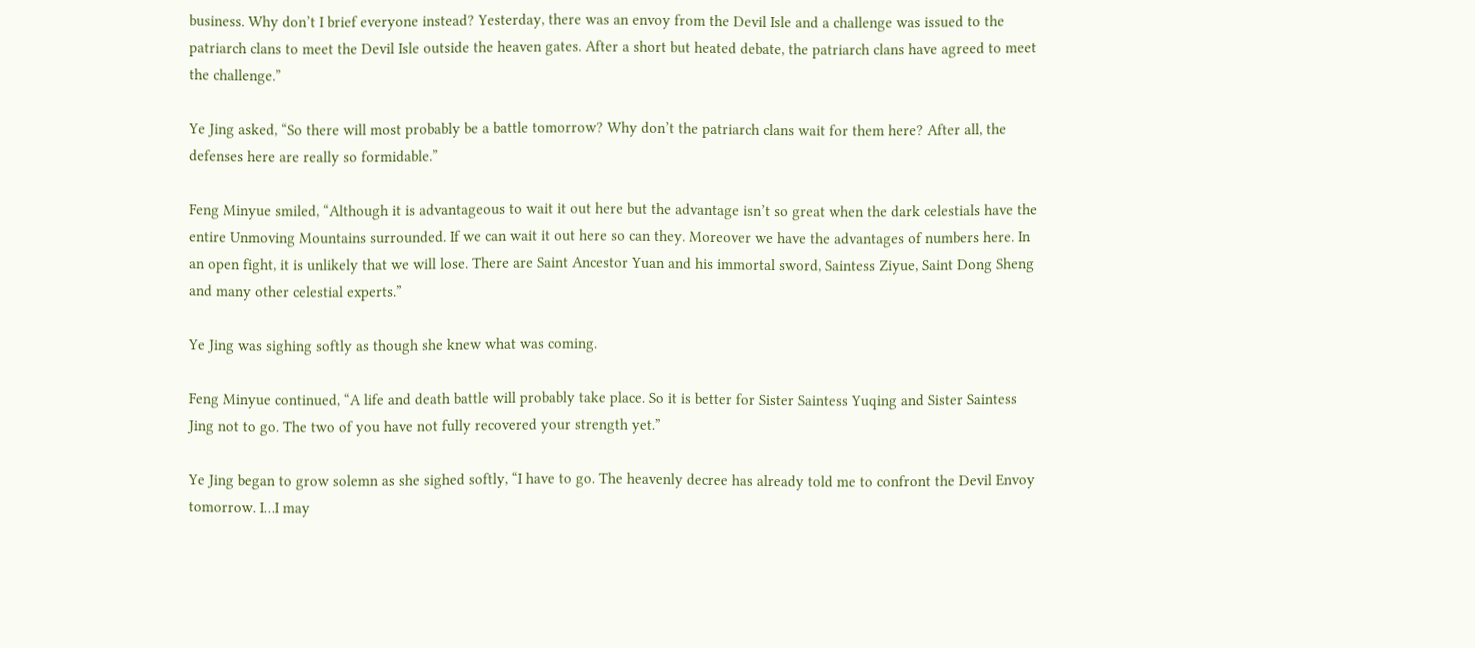business. Why don’t I brief everyone instead? Yesterday, there was an envoy from the Devil Isle and a challenge was issued to the patriarch clans to meet the Devil Isle outside the heaven gates. After a short but heated debate, the patriarch clans have agreed to meet the challenge.”

Ye Jing asked, “So there will most probably be a battle tomorrow? Why don’t the patriarch clans wait for them here? After all, the defenses here are really so formidable.”

Feng Minyue smiled, “Although it is advantageous to wait it out here but the advantage isn’t so great when the dark celestials have the entire Unmoving Mountains surrounded. If we can wait it out here so can they. Moreover we have the advantages of numbers here. In an open fight, it is unlikely that we will lose. There are Saint Ancestor Yuan and his immortal sword, Saintess Ziyue, Saint Dong Sheng and many other celestial experts.”

Ye Jing was sighing softly as though she knew what was coming.

Feng Minyue continued, “A life and death battle will probably take place. So it is better for Sister Saintess Yuqing and Sister Saintess Jing not to go. The two of you have not fully recovered your strength yet.”

Ye Jing began to grow solemn as she sighed softly, “I have to go. The heavenly decree has already told me to confront the Devil Envoy tomorrow. I…I may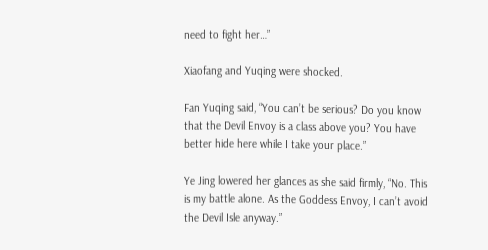need to fight her…”

Xiaofang and Yuqing were shocked.

Fan Yuqing said, “You can’t be serious? Do you know that the Devil Envoy is a class above you? You have better hide here while I take your place.”

Ye Jing lowered her glances as she said firmly, “No. This is my battle alone. As the Goddess Envoy, I can’t avoid the Devil Isle anyway.”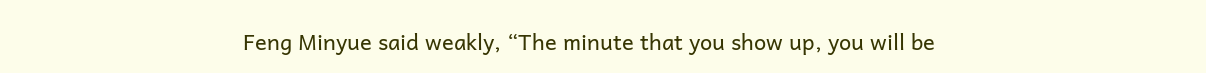Feng Minyue said weakly, “The minute that you show up, you will be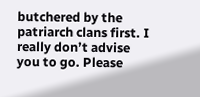butchered by the patriarch clans first. I really don’t advise you to go. Please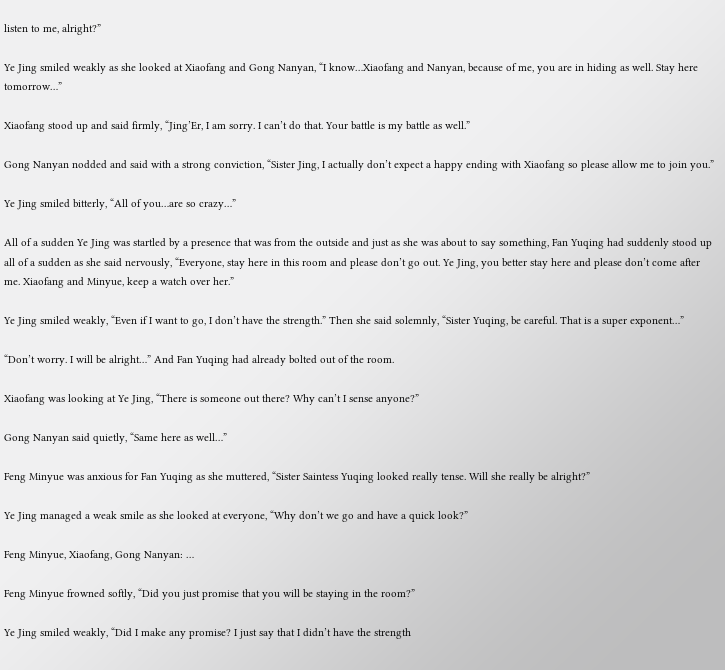listen to me, alright?”

Ye Jing smiled weakly as she looked at Xiaofang and Gong Nanyan, “I know…Xiaofang and Nanyan, because of me, you are in hiding as well. Stay here tomorrow…”

Xiaofang stood up and said firmly, “Jing’Er, I am sorry. I can’t do that. Your battle is my battle as well.”

Gong Nanyan nodded and said with a strong conviction, “Sister Jing, I actually don’t expect a happy ending with Xiaofang so please allow me to join you.”

Ye Jing smiled bitterly, “All of you…are so crazy…”

All of a sudden Ye Jing was startled by a presence that was from the outside and just as she was about to say something, Fan Yuqing had suddenly stood up all of a sudden as she said nervously, “Everyone, stay here in this room and please don’t go out. Ye Jing, you better stay here and please don’t come after me. Xiaofang and Minyue, keep a watch over her.”

Ye Jing smiled weakly, “Even if I want to go, I don’t have the strength.” Then she said solemnly, “Sister Yuqing, be careful. That is a super exponent…”

“Don’t worry. I will be alright…” And Fan Yuqing had already bolted out of the room.

Xiaofang was looking at Ye Jing, “There is someone out there? Why can’t I sense anyone?”

Gong Nanyan said quietly, “Same here as well…”

Feng Minyue was anxious for Fan Yuqing as she muttered, “Sister Saintess Yuqing looked really tense. Will she really be alright?”

Ye Jing managed a weak smile as she looked at everyone, “Why don’t we go and have a quick look?”

Feng Minyue, Xiaofang, Gong Nanyan: …

Feng Minyue frowned softly, “Did you just promise that you will be staying in the room?”

Ye Jing smiled weakly, “Did I make any promise? I just say that I didn’t have the strength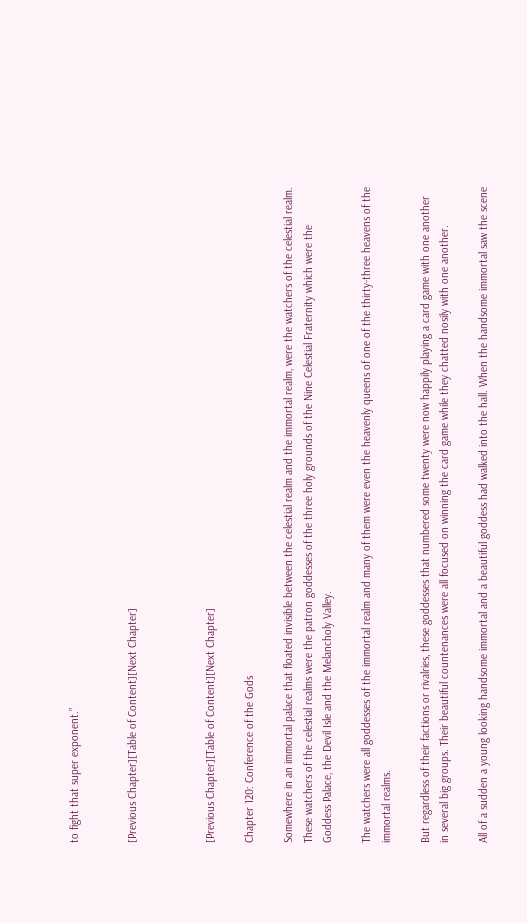to fight that super exponent.”


[Previous Chapter][Table of Content][Next Chapter]



[Previous Chapter][Table of Content][Next Chapter]

Chapter 120: Conference of the Gods

Somewhere in an immortal palace that floated invisible between the celestial realm and the immortal realm, were the watchers of the celestial realm. These watchers of the celestial realms were the patron goddesses of the three holy grounds of the Nine Celestial Fraternity which were the Goddess Palace, the Devil Isle and the Melancholy Valley.

The watchers were all goddesses of the immortal realm and many of them were even the heavenly queens of one of the thirty-three heavens of the immortal realms.

But regardless of their factions or rivalries, these goddesses that numbered some twenty were now happily playing a card game with one another in several big groups. Their beautiful countenances were all focused on winning the card game while they chatted nosily with one another.

All of a sudden a young looking handsome immortal and a beautiful goddess had walked into the hall. When the handsome immortal saw the scene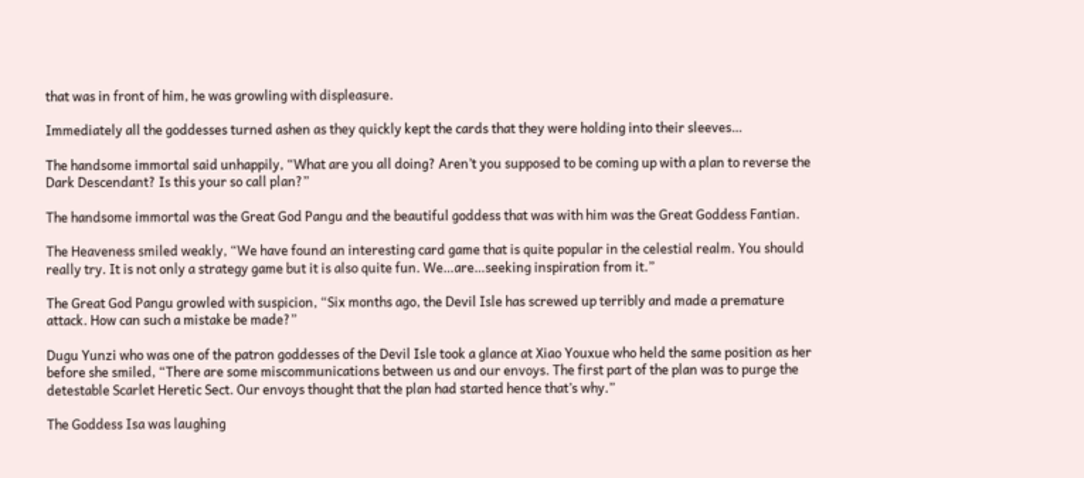that was in front of him, he was growling with displeasure.

Immediately all the goddesses turned ashen as they quickly kept the cards that they were holding into their sleeves…

The handsome immortal said unhappily, “What are you all doing? Aren’t you supposed to be coming up with a plan to reverse the Dark Descendant? Is this your so call plan?”

The handsome immortal was the Great God Pangu and the beautiful goddess that was with him was the Great Goddess Fantian.

The Heaveness smiled weakly, “We have found an interesting card game that is quite popular in the celestial realm. You should really try. It is not only a strategy game but it is also quite fun. We…are…seeking inspiration from it.”

The Great God Pangu growled with suspicion, “Six months ago, the Devil Isle has screwed up terribly and made a premature attack. How can such a mistake be made?”

Dugu Yunzi who was one of the patron goddesses of the Devil Isle took a glance at Xiao Youxue who held the same position as her before she smiled, “There are some miscommunications between us and our envoys. The first part of the plan was to purge the detestable Scarlet Heretic Sect. Our envoys thought that the plan had started hence that’s why.”

The Goddess Isa was laughing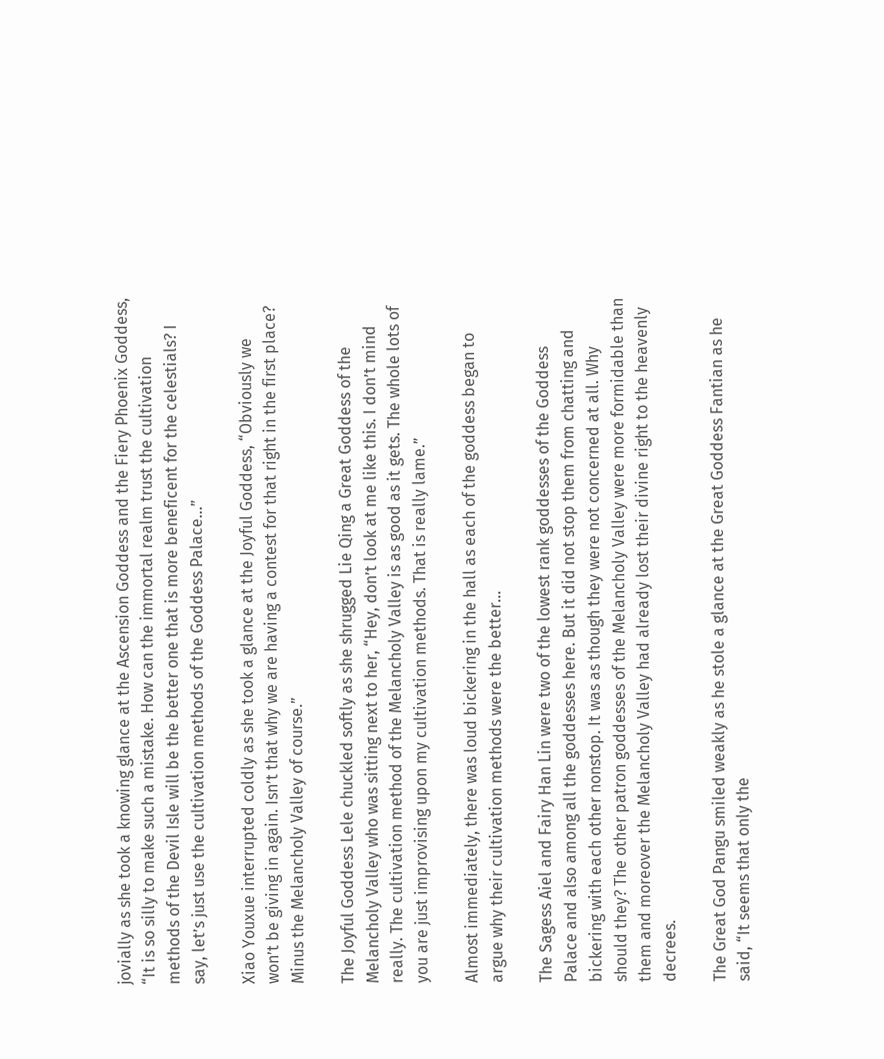jovially as she took a knowing glance at the Ascension Goddess and the Fiery Phoenix Goddess, “It is so silly to make such a mistake. How can the immortal realm trust the cultivation methods of the Devil Isle will be the better one that is more beneficent for the celestials? I say, let’s just use the cultivation methods of the Goddess Palace…”

Xiao Youxue interrupted coldly as she took a glance at the Joyful Goddess, “Obviously we won’t be giving in again. Isn’t that why we are having a contest for that right in the first place? Minus the Melancholy Valley of course.”

The Joyful Goddess Lele chuckled softly as she shrugged Lie Qing a Great Goddess of the Melancholy Valley who was sitting next to her, “Hey, don’t look at me like this. I don’t mind really. The cultivation method of the Melancholy Valley is as good as it gets. The whole lots of you are just improvising upon my cultivation methods. That is really lame.”

Almost immediately, there was loud bickering in the hall as each of the goddess began to argue why their cultivation methods were the better…

The Sagess Aiel and Fairy Han Lin were two of the lowest rank goddesses of the Goddess Palace and also among all the goddesses here. But it did not stop them from chatting and bickering with each other nonstop. It was as though they were not concerned at all. Why should they? The other patron goddesses of the Melancholy Valley were more formidable than them and moreover the Melancholy Valley had already lost their divine right to the heavenly decrees.

The Great God Pangu smiled weakly as he stole a glance at the Great Goddess Fantian as he said, “It seems that only the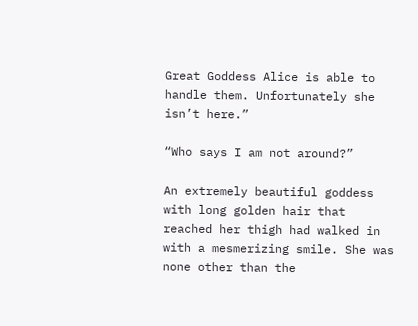Great Goddess Alice is able to handle them. Unfortunately she isn’t here.”

“Who says I am not around?”

An extremely beautiful goddess with long golden hair that reached her thigh had walked in with a mesmerizing smile. She was none other than the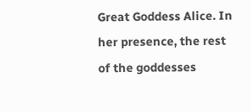Great Goddess Alice. In her presence, the rest of the goddesses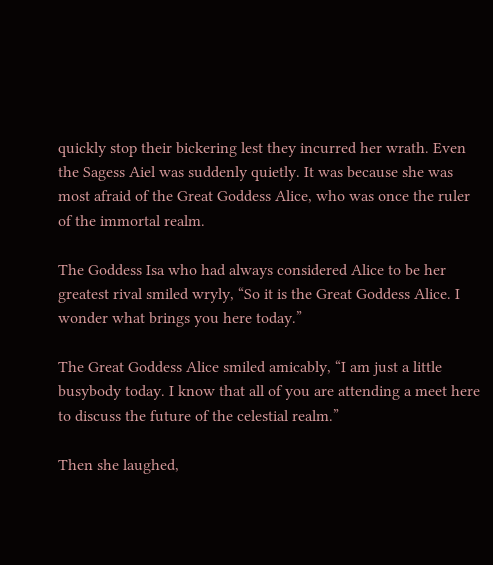quickly stop their bickering lest they incurred her wrath. Even the Sagess Aiel was suddenly quietly. It was because she was most afraid of the Great Goddess Alice, who was once the ruler of the immortal realm.

The Goddess Isa who had always considered Alice to be her greatest rival smiled wryly, “So it is the Great Goddess Alice. I wonder what brings you here today.”

The Great Goddess Alice smiled amicably, “I am just a little busybody today. I know that all of you are attending a meet here to discuss the future of the celestial realm.”

Then she laughed,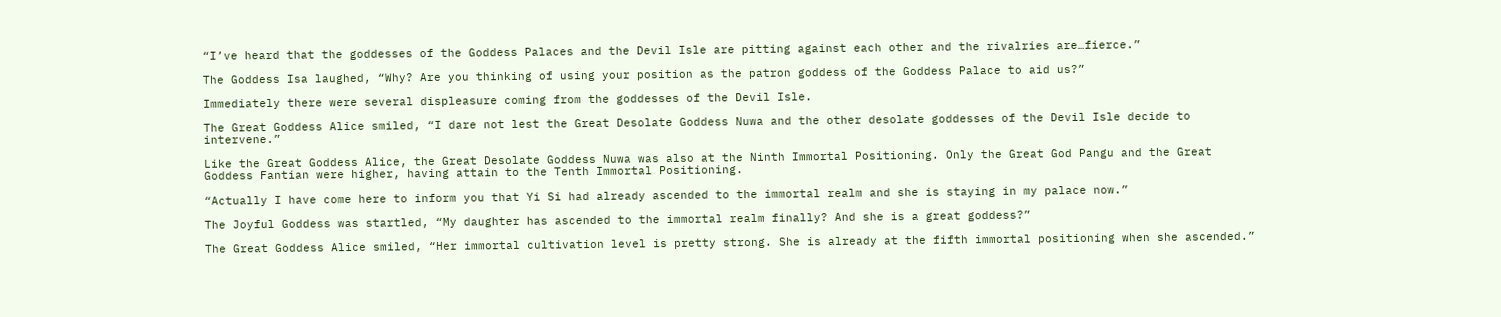“I’ve heard that the goddesses of the Goddess Palaces and the Devil Isle are pitting against each other and the rivalries are…fierce.”

The Goddess Isa laughed, “Why? Are you thinking of using your position as the patron goddess of the Goddess Palace to aid us?”

Immediately there were several displeasure coming from the goddesses of the Devil Isle.

The Great Goddess Alice smiled, “I dare not lest the Great Desolate Goddess Nuwa and the other desolate goddesses of the Devil Isle decide to intervene.”

Like the Great Goddess Alice, the Great Desolate Goddess Nuwa was also at the Ninth Immortal Positioning. Only the Great God Pangu and the Great Goddess Fantian were higher, having attain to the Tenth Immortal Positioning.

“Actually I have come here to inform you that Yi Si had already ascended to the immortal realm and she is staying in my palace now.”

The Joyful Goddess was startled, “My daughter has ascended to the immortal realm finally? And she is a great goddess?”

The Great Goddess Alice smiled, “Her immortal cultivation level is pretty strong. She is already at the fifth immortal positioning when she ascended.”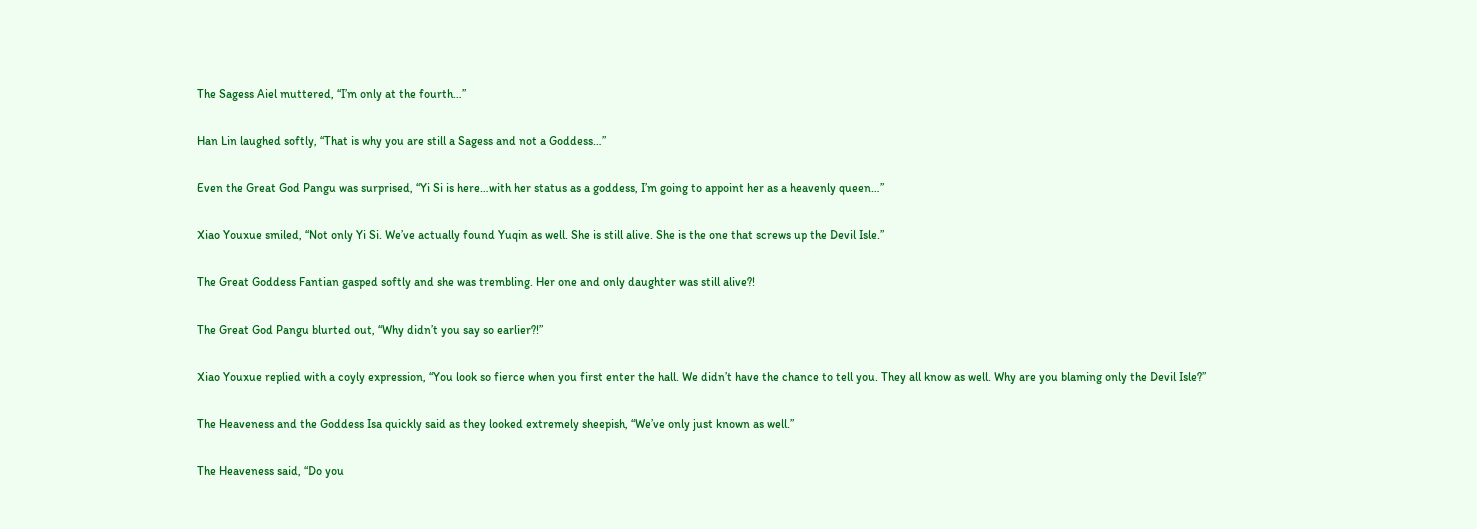The Sagess Aiel muttered, “I’m only at the fourth…”

Han Lin laughed softly, “That is why you are still a Sagess and not a Goddess…”

Even the Great God Pangu was surprised, “Yi Si is here…with her status as a goddess, I’m going to appoint her as a heavenly queen…”

Xiao Youxue smiled, “Not only Yi Si. We’ve actually found Yuqin as well. She is still alive. She is the one that screws up the Devil Isle.”

The Great Goddess Fantian gasped softly and she was trembling. Her one and only daughter was still alive?!

The Great God Pangu blurted out, “Why didn’t you say so earlier?!”

Xiao Youxue replied with a coyly expression, “You look so fierce when you first enter the hall. We didn’t have the chance to tell you. They all know as well. Why are you blaming only the Devil Isle?”

The Heaveness and the Goddess Isa quickly said as they looked extremely sheepish, “We’ve only just known as well.”

The Heaveness said, “Do you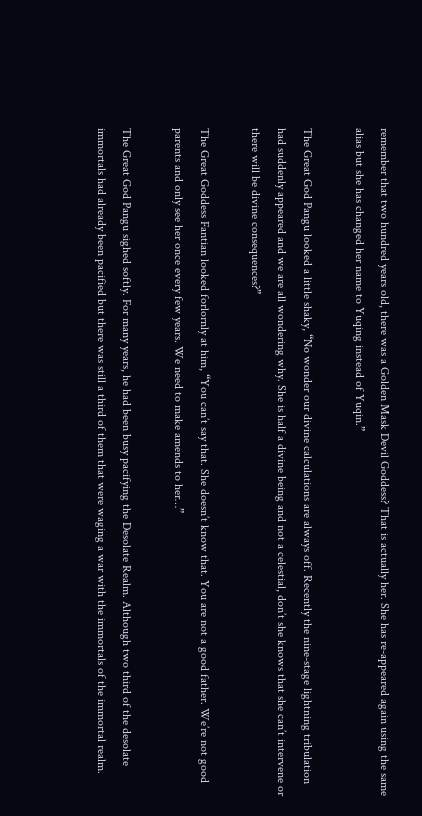remember that two hundred years old, there was a Golden Mask Devil Goddess? That is actually her. She has re-appeared again using the same alias but she has changed her name to Yuqing instead of Yuqin.”

The Great God Pangu looked a little shaky, “No wonder our divine calculations are always off. Recently the nine-stage lightning tribulation had suddenly appeared and we are all wondering why. She is half a divine being and not a celestial, don’t she knows that she can’t intervene or there will be divine consequences?”

The Great Goddess Fantian looked forlornly at him, “You can’t say that. She doesn’t know that. You are not a good father. We’re not good parents and only see her once every few years. We need to make amends to her…”

The Great God Pangu sighed softly. For many years, he had been busy pacifying the Desolate Realm. Although two third of the desolate immortals had already been pacified but there was still a third of them that were waging a war with the immortals of the immortal realm.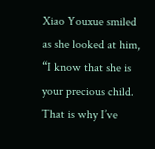Xiao Youxue smiled as she looked at him, “I know that she is your precious child. That is why I’ve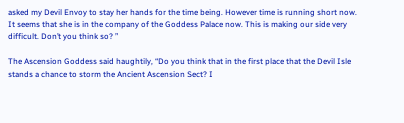asked my Devil Envoy to stay her hands for the time being. However time is running short now. It seems that she is in the company of the Goddess Palace now. This is making our side very difficult. Don’t you think so? ”

The Ascension Goddess said haughtily, “Do you think that in the first place that the Devil Isle stands a chance to storm the Ancient Ascension Sect? I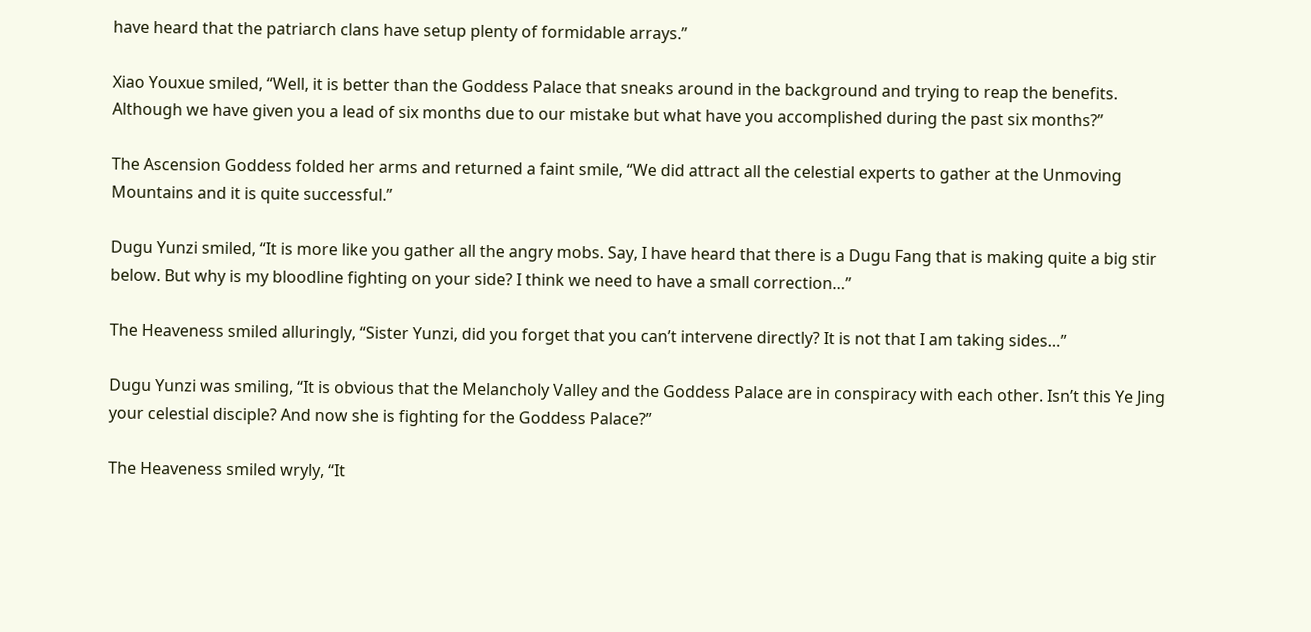have heard that the patriarch clans have setup plenty of formidable arrays.”

Xiao Youxue smiled, “Well, it is better than the Goddess Palace that sneaks around in the background and trying to reap the benefits. Although we have given you a lead of six months due to our mistake but what have you accomplished during the past six months?”

The Ascension Goddess folded her arms and returned a faint smile, “We did attract all the celestial experts to gather at the Unmoving Mountains and it is quite successful.”

Dugu Yunzi smiled, “It is more like you gather all the angry mobs. Say, I have heard that there is a Dugu Fang that is making quite a big stir below. But why is my bloodline fighting on your side? I think we need to have a small correction…”

The Heaveness smiled alluringly, “Sister Yunzi, did you forget that you can’t intervene directly? It is not that I am taking sides…”

Dugu Yunzi was smiling, “It is obvious that the Melancholy Valley and the Goddess Palace are in conspiracy with each other. Isn’t this Ye Jing your celestial disciple? And now she is fighting for the Goddess Palace?”

The Heaveness smiled wryly, “It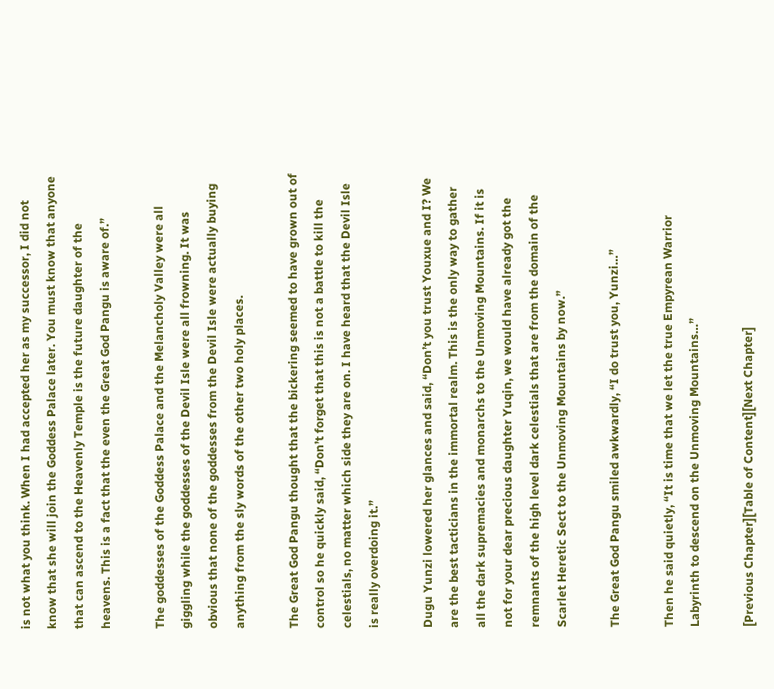is not what you think. When I had accepted her as my successor, I did not know that she will join the Goddess Palace later. You must know that anyone that can ascend to the Heavenly Temple is the future daughter of the heavens. This is a fact that the even the Great God Pangu is aware of.”

The goddesses of the Goddess Palace and the Melancholy Valley were all giggling while the goddesses of the Devil Isle were all frowning. It was obvious that none of the goddesses from the Devil Isle were actually buying anything from the sly words of the other two holy places.

The Great God Pangu thought that the bickering seemed to have grown out of control so he quickly said, “Don’t forget that this is not a battle to kill the celestials, no matter which side they are on. I have heard that the Devil Isle is really overdoing it.”

Dugu Yunzi lowered her glances and said, “Don’t you trust Youxue and I? We are the best tacticians in the immortal realm. This is the only way to gather all the dark supremacies and monarchs to the Unmoving Mountains. If it is not for your dear precious daughter Yuqin, we would have already got the remnants of the high level dark celestials that are from the domain of the Scarlet Heretic Sect to the Unmoving Mountains by now.”

The Great God Pangu smiled awkwardly, “I do trust you, Yunzi…”

Then he said quietly, “It is time that we let the true Empyrean Warrior Labyrinth to descend on the Unmoving Mountains…”

[Previous Chapter][Table of Content][Next Chapter]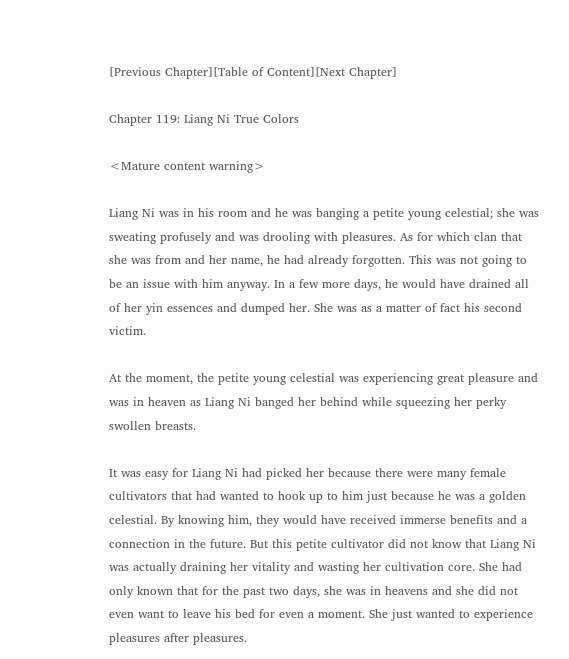[Previous Chapter][Table of Content][Next Chapter]

Chapter 119: Liang Ni True Colors

<Mature content warning>

Liang Ni was in his room and he was banging a petite young celestial; she was sweating profusely and was drooling with pleasures. As for which clan that she was from and her name, he had already forgotten. This was not going to be an issue with him anyway. In a few more days, he would have drained all of her yin essences and dumped her. She was as a matter of fact his second victim.

At the moment, the petite young celestial was experiencing great pleasure and was in heaven as Liang Ni banged her behind while squeezing her perky swollen breasts.

It was easy for Liang Ni had picked her because there were many female cultivators that had wanted to hook up to him just because he was a golden celestial. By knowing him, they would have received immerse benefits and a connection in the future. But this petite cultivator did not know that Liang Ni was actually draining her vitality and wasting her cultivation core. She had only known that for the past two days, she was in heavens and she did not even want to leave his bed for even a moment. She just wanted to experience pleasures after pleasures.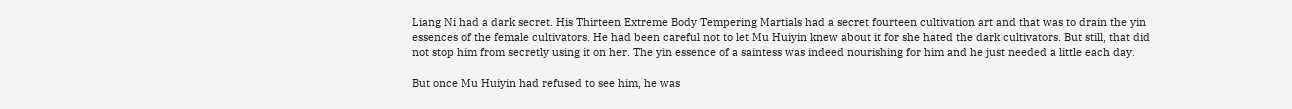Liang Ni had a dark secret. His Thirteen Extreme Body Tempering Martials had a secret fourteen cultivation art and that was to drain the yin essences of the female cultivators. He had been careful not to let Mu Huiyin knew about it for she hated the dark cultivators. But still, that did not stop him from secretly using it on her. The yin essence of a saintess was indeed nourishing for him and he just needed a little each day.

But once Mu Huiyin had refused to see him, he was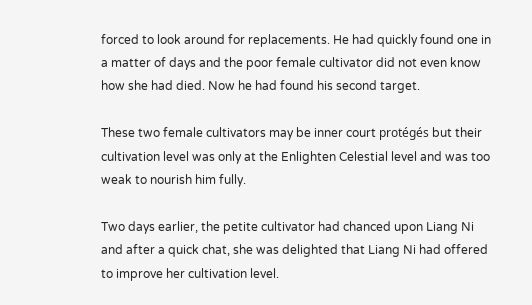forced to look around for replacements. He had quickly found one in a matter of days and the poor female cultivator did not even know how she had died. Now he had found his second target.

These two female cultivators may be inner court protégés but their cultivation level was only at the Enlighten Celestial level and was too weak to nourish him fully.

Two days earlier, the petite cultivator had chanced upon Liang Ni and after a quick chat, she was delighted that Liang Ni had offered to improve her cultivation level.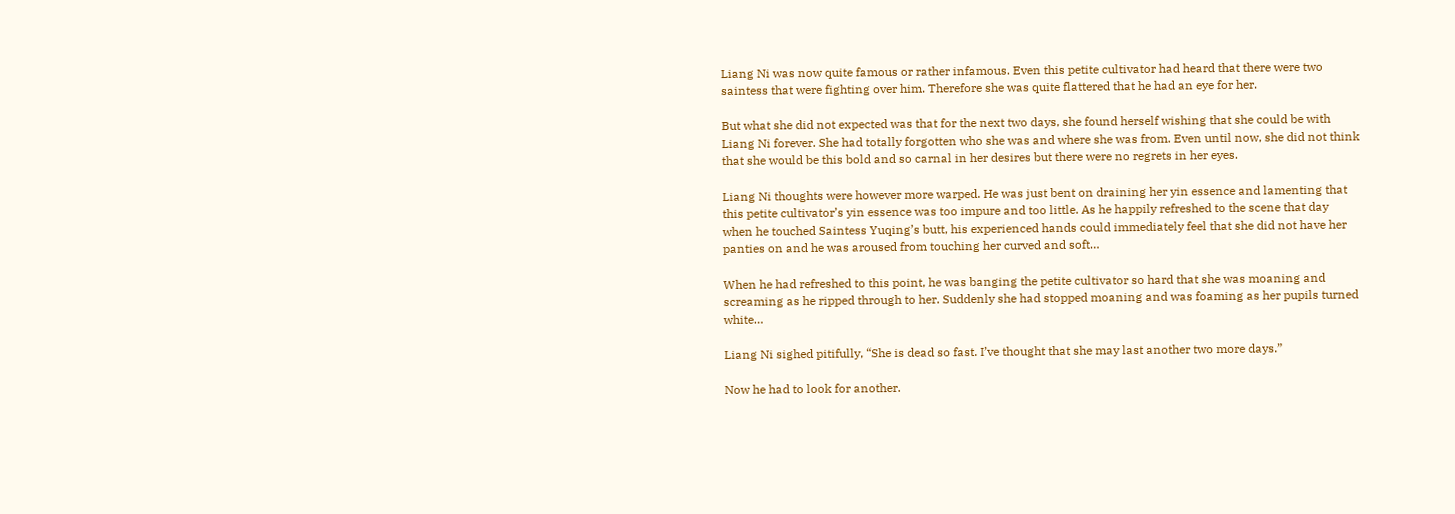Liang Ni was now quite famous or rather infamous. Even this petite cultivator had heard that there were two saintess that were fighting over him. Therefore she was quite flattered that he had an eye for her.

But what she did not expected was that for the next two days, she found herself wishing that she could be with Liang Ni forever. She had totally forgotten who she was and where she was from. Even until now, she did not think that she would be this bold and so carnal in her desires but there were no regrets in her eyes.

Liang Ni thoughts were however more warped. He was just bent on draining her yin essence and lamenting that this petite cultivator’s yin essence was too impure and too little. As he happily refreshed to the scene that day when he touched Saintess Yuqing’s butt, his experienced hands could immediately feel that she did not have her panties on and he was aroused from touching her curved and soft…

When he had refreshed to this point, he was banging the petite cultivator so hard that she was moaning and screaming as he ripped through to her. Suddenly she had stopped moaning and was foaming as her pupils turned white…

Liang Ni sighed pitifully, “She is dead so fast. I’ve thought that she may last another two more days.”

Now he had to look for another.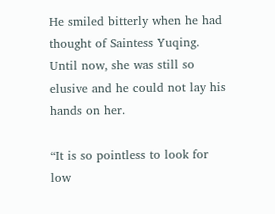He smiled bitterly when he had thought of Saintess Yuqing. Until now, she was still so elusive and he could not lay his hands on her.

“It is so pointless to look for low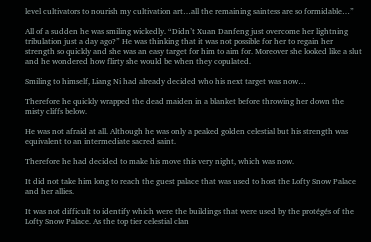level cultivators to nourish my cultivation art…all the remaining saintess are so formidable…”

All of a sudden he was smiling wickedly. “Didn’t Xuan Danfeng just overcome her lightning tribulation just a day ago?” He was thinking that it was not possible for her to regain her strength so quickly and she was an easy target for him to aim for. Moreover she looked like a slut and he wondered how flirty she would be when they copulated.

Smiling to himself, Liang Ni had already decided who his next target was now…

Therefore he quickly wrapped the dead maiden in a blanket before throwing her down the misty cliffs below.

He was not afraid at all. Although he was only a peaked golden celestial but his strength was equivalent to an intermediate sacred saint.

Therefore he had decided to make his move this very night, which was now.

It did not take him long to reach the guest palace that was used to host the Lofty Snow Palace and her allies.

It was not difficult to identify which were the buildings that were used by the protégés of the Lofty Snow Palace. As the top tier celestial clan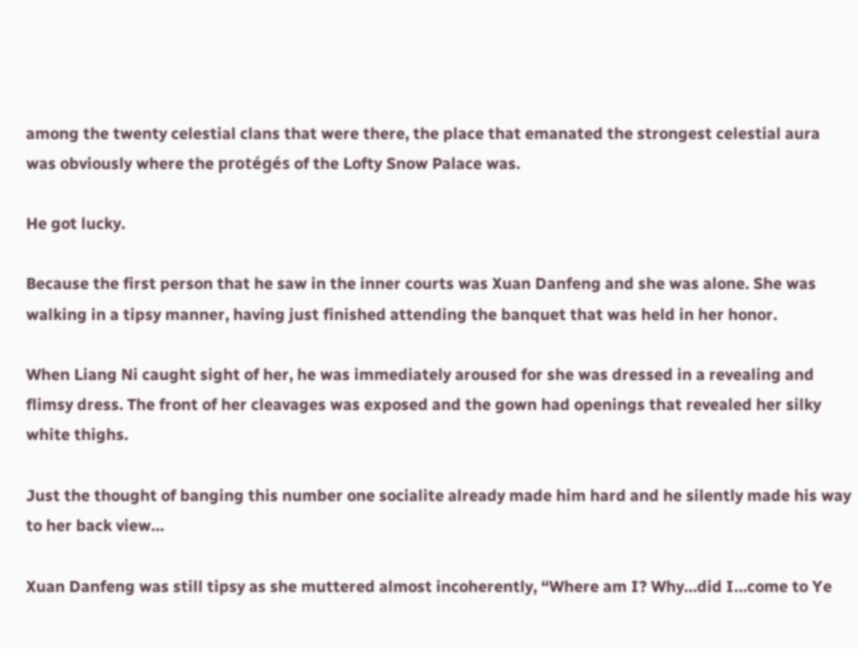among the twenty celestial clans that were there, the place that emanated the strongest celestial aura was obviously where the protégés of the Lofty Snow Palace was.

He got lucky.

Because the first person that he saw in the inner courts was Xuan Danfeng and she was alone. She was walking in a tipsy manner, having just finished attending the banquet that was held in her honor.

When Liang Ni caught sight of her, he was immediately aroused for she was dressed in a revealing and flimsy dress. The front of her cleavages was exposed and the gown had openings that revealed her silky white thighs.

Just the thought of banging this number one socialite already made him hard and he silently made his way to her back view…

Xuan Danfeng was still tipsy as she muttered almost incoherently, “Where am I? Why…did I…come to Ye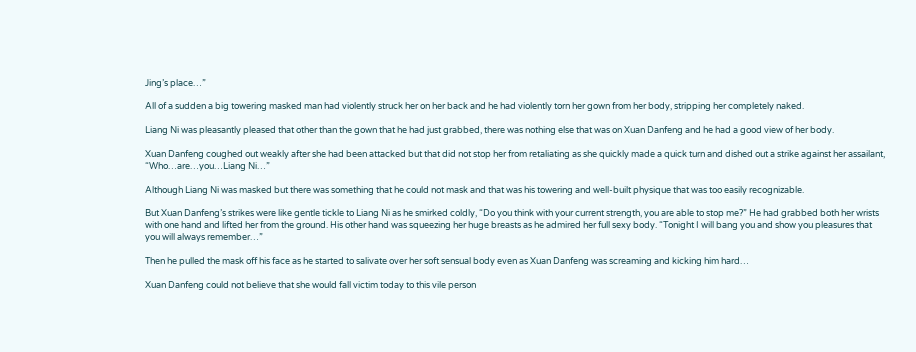Jing’s place…”

All of a sudden a big towering masked man had violently struck her on her back and he had violently torn her gown from her body, stripping her completely naked.

Liang Ni was pleasantly pleased that other than the gown that he had just grabbed, there was nothing else that was on Xuan Danfeng and he had a good view of her body.

Xuan Danfeng coughed out weakly after she had been attacked but that did not stop her from retaliating as she quickly made a quick turn and dished out a strike against her assailant, “Who…are…you…Liang Ni…”

Although Liang Ni was masked but there was something that he could not mask and that was his towering and well-built physique that was too easily recognizable.

But Xuan Danfeng’s strikes were like gentle tickle to Liang Ni as he smirked coldly, “Do you think with your current strength, you are able to stop me?” He had grabbed both her wrists with one hand and lifted her from the ground. His other hand was squeezing her huge breasts as he admired her full sexy body. “Tonight I will bang you and show you pleasures that you will always remember…”

Then he pulled the mask off his face as he started to salivate over her soft sensual body even as Xuan Danfeng was screaming and kicking him hard…

Xuan Danfeng could not believe that she would fall victim today to this vile person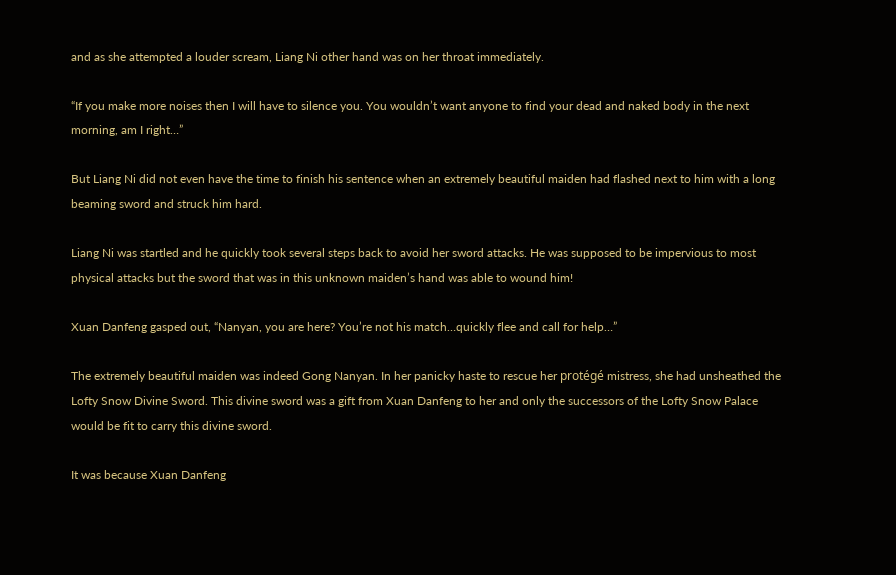and as she attempted a louder scream, Liang Ni other hand was on her throat immediately.

“If you make more noises then I will have to silence you. You wouldn’t want anyone to find your dead and naked body in the next morning, am I right…”

But Liang Ni did not even have the time to finish his sentence when an extremely beautiful maiden had flashed next to him with a long beaming sword and struck him hard.

Liang Ni was startled and he quickly took several steps back to avoid her sword attacks. He was supposed to be impervious to most physical attacks but the sword that was in this unknown maiden’s hand was able to wound him!

Xuan Danfeng gasped out, “Nanyan, you are here? You’re not his match…quickly flee and call for help…”

The extremely beautiful maiden was indeed Gong Nanyan. In her panicky haste to rescue her protégé mistress, she had unsheathed the Lofty Snow Divine Sword. This divine sword was a gift from Xuan Danfeng to her and only the successors of the Lofty Snow Palace would be fit to carry this divine sword.

It was because Xuan Danfeng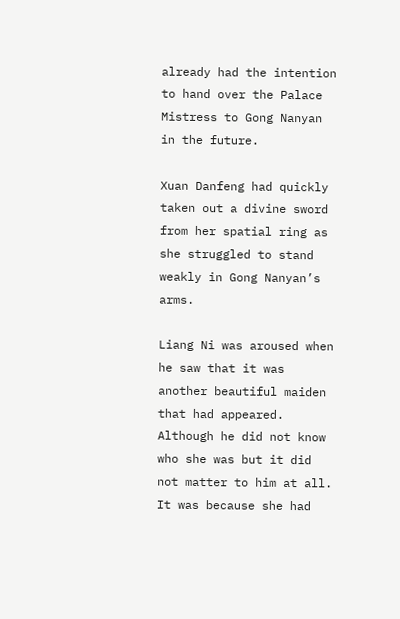already had the intention to hand over the Palace Mistress to Gong Nanyan in the future.

Xuan Danfeng had quickly taken out a divine sword from her spatial ring as she struggled to stand weakly in Gong Nanyan’s arms.

Liang Ni was aroused when he saw that it was another beautiful maiden that had appeared. Although he did not know who she was but it did not matter to him at all. It was because she had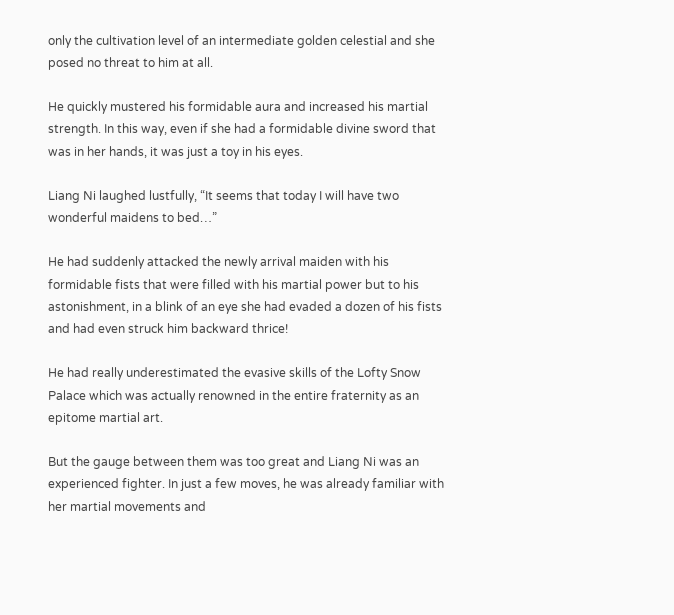only the cultivation level of an intermediate golden celestial and she posed no threat to him at all.

He quickly mustered his formidable aura and increased his martial strength. In this way, even if she had a formidable divine sword that was in her hands, it was just a toy in his eyes.

Liang Ni laughed lustfully, “It seems that today I will have two wonderful maidens to bed…”

He had suddenly attacked the newly arrival maiden with his formidable fists that were filled with his martial power but to his astonishment, in a blink of an eye she had evaded a dozen of his fists and had even struck him backward thrice!

He had really underestimated the evasive skills of the Lofty Snow Palace which was actually renowned in the entire fraternity as an epitome martial art.

But the gauge between them was too great and Liang Ni was an experienced fighter. In just a few moves, he was already familiar with her martial movements and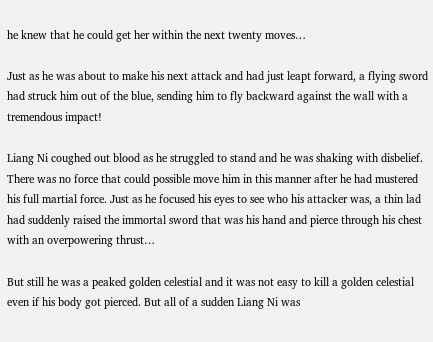he knew that he could get her within the next twenty moves…

Just as he was about to make his next attack and had just leapt forward, a flying sword had struck him out of the blue, sending him to fly backward against the wall with a tremendous impact!

Liang Ni coughed out blood as he struggled to stand and he was shaking with disbelief. There was no force that could possible move him in this manner after he had mustered his full martial force. Just as he focused his eyes to see who his attacker was, a thin lad had suddenly raised the immortal sword that was his hand and pierce through his chest with an overpowering thrust…

But still he was a peaked golden celestial and it was not easy to kill a golden celestial even if his body got pierced. But all of a sudden Liang Ni was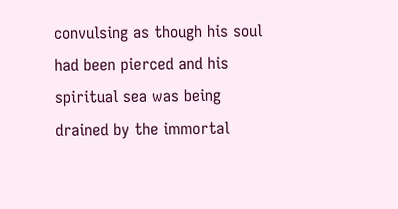convulsing as though his soul had been pierced and his spiritual sea was being drained by the immortal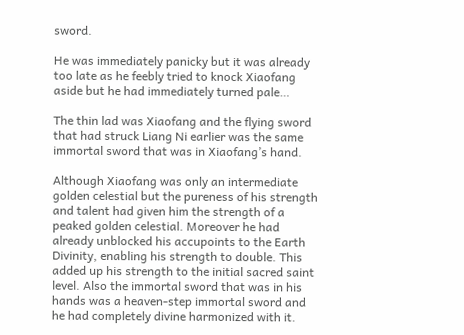sword.

He was immediately panicky but it was already too late as he feebly tried to knock Xiaofang aside but he had immediately turned pale…

The thin lad was Xiaofang and the flying sword that had struck Liang Ni earlier was the same immortal sword that was in Xiaofang’s hand.

Although Xiaofang was only an intermediate golden celestial but the pureness of his strength and talent had given him the strength of a peaked golden celestial. Moreover he had already unblocked his accupoints to the Earth Divinity, enabling his strength to double. This added up his strength to the initial sacred saint level. Also the immortal sword that was in his hands was a heaven-step immortal sword and he had completely divine harmonized with it.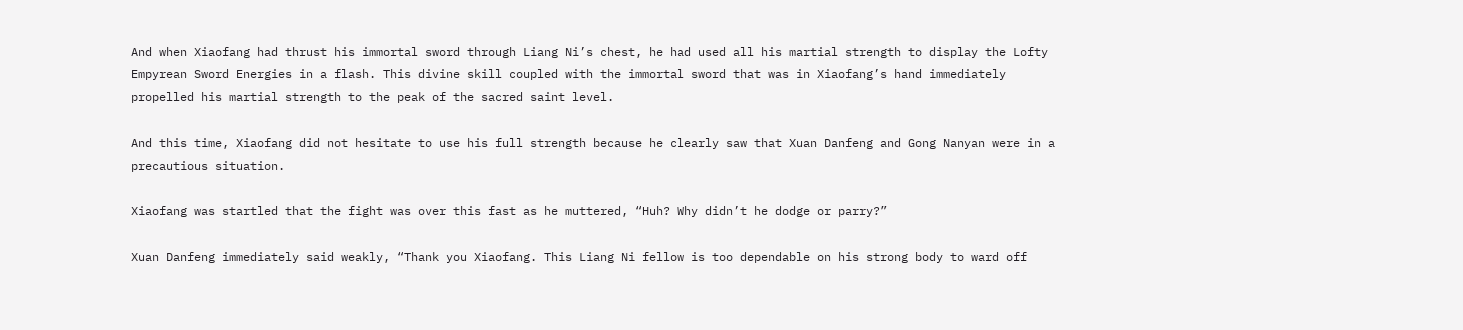And when Xiaofang had thrust his immortal sword through Liang Ni’s chest, he had used all his martial strength to display the Lofty Empyrean Sword Energies in a flash. This divine skill coupled with the immortal sword that was in Xiaofang’s hand immediately propelled his martial strength to the peak of the sacred saint level.

And this time, Xiaofang did not hesitate to use his full strength because he clearly saw that Xuan Danfeng and Gong Nanyan were in a precautious situation.

Xiaofang was startled that the fight was over this fast as he muttered, “Huh? Why didn’t he dodge or parry?”

Xuan Danfeng immediately said weakly, “Thank you Xiaofang. This Liang Ni fellow is too dependable on his strong body to ward off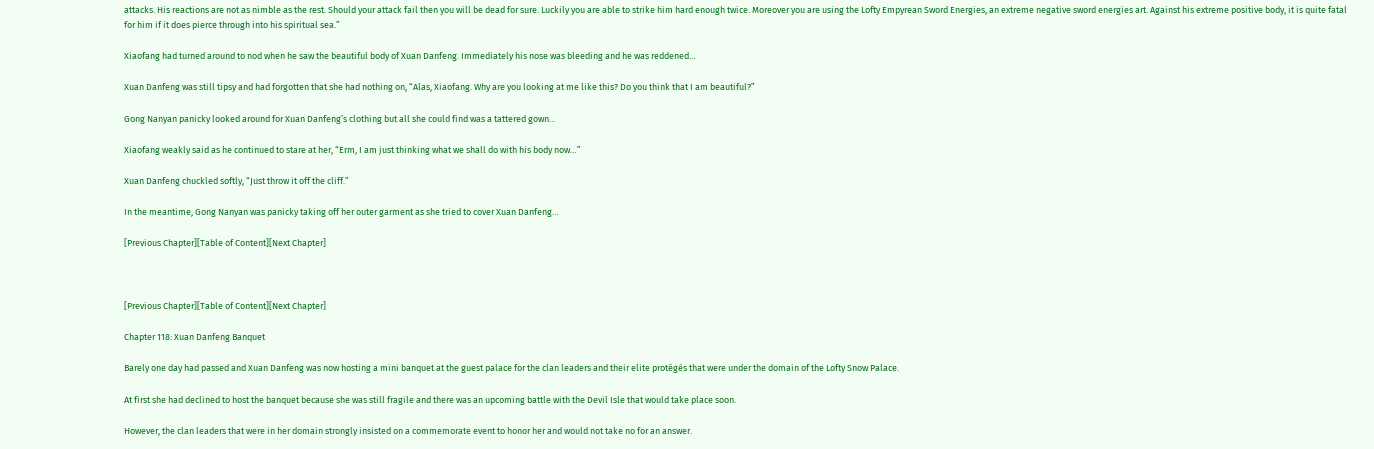attacks. His reactions are not as nimble as the rest. Should your attack fail then you will be dead for sure. Luckily you are able to strike him hard enough twice. Moreover you are using the Lofty Empyrean Sword Energies, an extreme negative sword energies art. Against his extreme positive body, it is quite fatal for him if it does pierce through into his spiritual sea.”

Xiaofang had turned around to nod when he saw the beautiful body of Xuan Danfeng. Immediately his nose was bleeding and he was reddened…

Xuan Danfeng was still tipsy and had forgotten that she had nothing on, “Alas, Xiaofang. Why are you looking at me like this? Do you think that I am beautiful?”

Gong Nanyan panicky looked around for Xuan Danfeng’s clothing but all she could find was a tattered gown…

Xiaofang weakly said as he continued to stare at her, “Erm, I am just thinking what we shall do with his body now…”

Xuan Danfeng chuckled softly, “Just throw it off the cliff.”

In the meantime, Gong Nanyan was panicky taking off her outer garment as she tried to cover Xuan Danfeng…

[Previous Chapter][Table of Content][Next Chapter]



[Previous Chapter][Table of Content][Next Chapter]

Chapter 118: Xuan Danfeng Banquet

Barely one day had passed and Xuan Danfeng was now hosting a mini banquet at the guest palace for the clan leaders and their elite protégés that were under the domain of the Lofty Snow Palace.

At first she had declined to host the banquet because she was still fragile and there was an upcoming battle with the Devil Isle that would take place soon.

However, the clan leaders that were in her domain strongly insisted on a commemorate event to honor her and would not take no for an answer.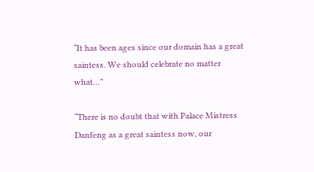“It has been ages since our domain has a great saintess. We should celebrate no matter what…”

“There is no doubt that with Palace Mistress Danfeng as a great saintess now, our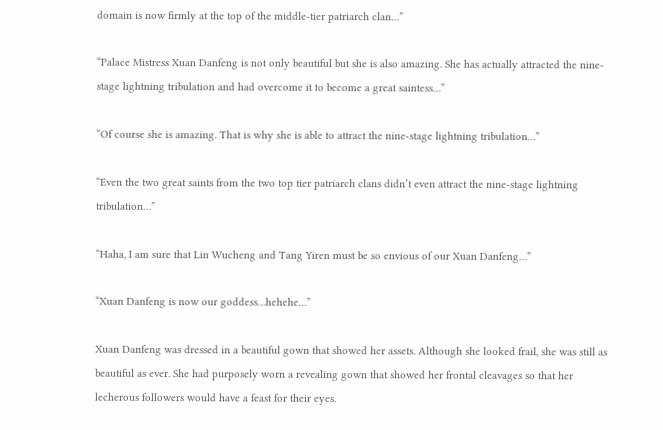domain is now firmly at the top of the middle-tier patriarch clan…”

“Palace Mistress Xuan Danfeng is not only beautiful but she is also amazing. She has actually attracted the nine-stage lightning tribulation and had overcome it to become a great saintess…”

“Of course she is amazing. That is why she is able to attract the nine-stage lightning tribulation…”

“Even the two great saints from the two top tier patriarch clans didn’t even attract the nine-stage lightning tribulation…”

“Haha, I am sure that Lin Wucheng and Tang Yiren must be so envious of our Xuan Danfeng…”

“Xuan Danfeng is now our goddess…hehehe…”

Xuan Danfeng was dressed in a beautiful gown that showed her assets. Although she looked frail, she was still as beautiful as ever. She had purposely worn a revealing gown that showed her frontal cleavages so that her lecherous followers would have a feast for their eyes.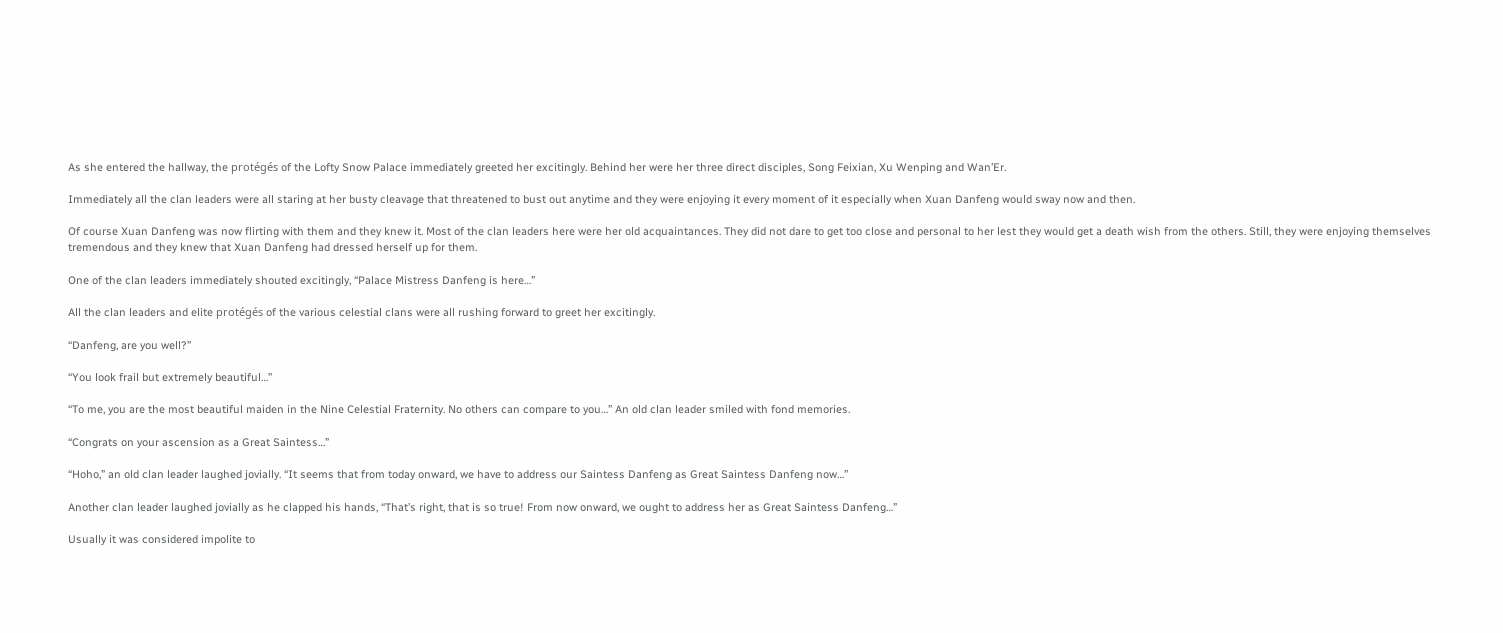As she entered the hallway, the protégés of the Lofty Snow Palace immediately greeted her excitingly. Behind her were her three direct disciples, Song Feixian, Xu Wenping and Wan’Er.

Immediately all the clan leaders were all staring at her busty cleavage that threatened to bust out anytime and they were enjoying it every moment of it especially when Xuan Danfeng would sway now and then.

Of course Xuan Danfeng was now flirting with them and they knew it. Most of the clan leaders here were her old acquaintances. They did not dare to get too close and personal to her lest they would get a death wish from the others. Still, they were enjoying themselves tremendous and they knew that Xuan Danfeng had dressed herself up for them.

One of the clan leaders immediately shouted excitingly, “Palace Mistress Danfeng is here…”

All the clan leaders and elite protégés of the various celestial clans were all rushing forward to greet her excitingly.

“Danfeng, are you well?”

“You look frail but extremely beautiful…”

“To me, you are the most beautiful maiden in the Nine Celestial Fraternity. No others can compare to you…” An old clan leader smiled with fond memories.

“Congrats on your ascension as a Great Saintess…”

“Hoho,” an old clan leader laughed jovially. “It seems that from today onward, we have to address our Saintess Danfeng as Great Saintess Danfeng now…”

Another clan leader laughed jovially as he clapped his hands, “That’s right, that is so true! From now onward, we ought to address her as Great Saintess Danfeng…”

Usually it was considered impolite to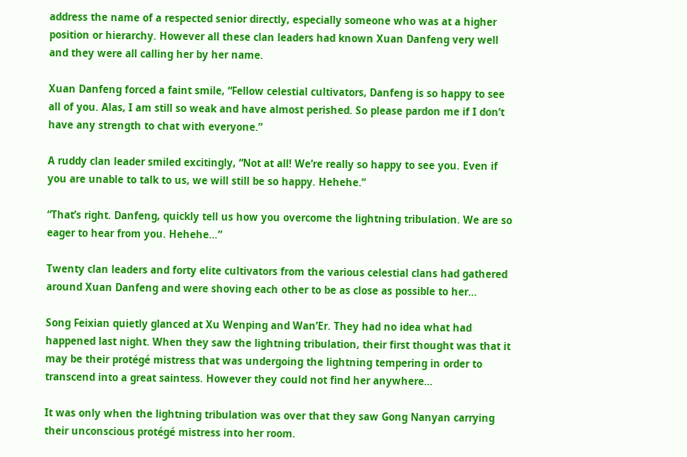address the name of a respected senior directly, especially someone who was at a higher position or hierarchy. However all these clan leaders had known Xuan Danfeng very well and they were all calling her by her name.

Xuan Danfeng forced a faint smile, “Fellow celestial cultivators, Danfeng is so happy to see all of you. Alas, I am still so weak and have almost perished. So please pardon me if I don’t have any strength to chat with everyone.”

A ruddy clan leader smiled excitingly, “Not at all! We’re really so happy to see you. Even if you are unable to talk to us, we will still be so happy. Hehehe.”

“That’s right. Danfeng, quickly tell us how you overcome the lightning tribulation. We are so eager to hear from you. Hehehe…”

Twenty clan leaders and forty elite cultivators from the various celestial clans had gathered around Xuan Danfeng and were shoving each other to be as close as possible to her…

Song Feixian quietly glanced at Xu Wenping and Wan’Er. They had no idea what had happened last night. When they saw the lightning tribulation, their first thought was that it may be their protégé mistress that was undergoing the lightning tempering in order to transcend into a great saintess. However they could not find her anywhere…

It was only when the lightning tribulation was over that they saw Gong Nanyan carrying their unconscious protégé mistress into her room.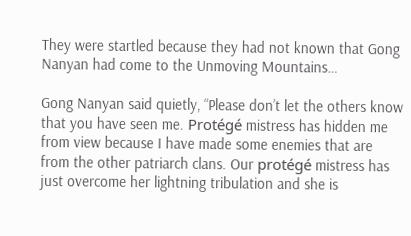They were startled because they had not known that Gong Nanyan had come to the Unmoving Mountains…

Gong Nanyan said quietly, “Please don’t let the others know that you have seen me. Protégé mistress has hidden me from view because I have made some enemies that are from the other patriarch clans. Our protégé mistress has just overcome her lightning tribulation and she is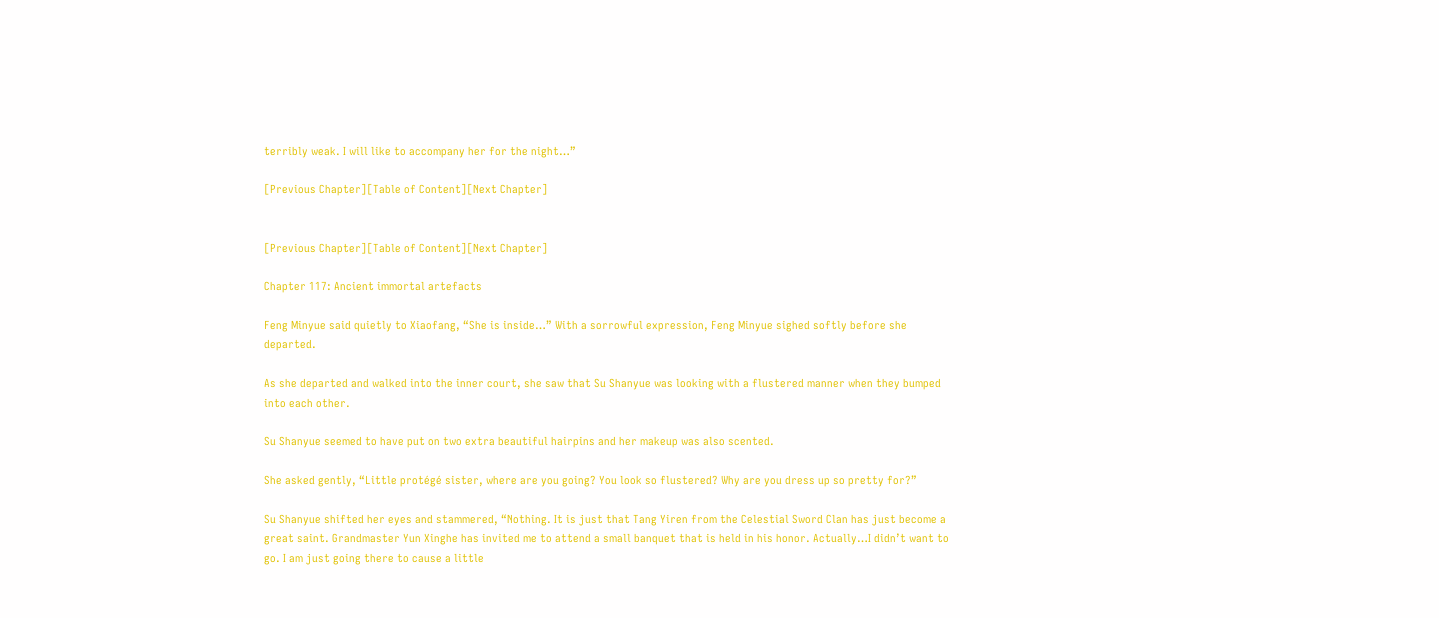terribly weak. I will like to accompany her for the night…”

[Previous Chapter][Table of Content][Next Chapter]


[Previous Chapter][Table of Content][Next Chapter]

Chapter 117: Ancient immortal artefacts

Feng Minyue said quietly to Xiaofang, “She is inside…” With a sorrowful expression, Feng Minyue sighed softly before she departed.

As she departed and walked into the inner court, she saw that Su Shanyue was looking with a flustered manner when they bumped into each other.

Su Shanyue seemed to have put on two extra beautiful hairpins and her makeup was also scented.

She asked gently, “Little protégé sister, where are you going? You look so flustered? Why are you dress up so pretty for?”

Su Shanyue shifted her eyes and stammered, “Nothing. It is just that Tang Yiren from the Celestial Sword Clan has just become a great saint. Grandmaster Yun Xinghe has invited me to attend a small banquet that is held in his honor. Actually…I didn’t want to go. I am just going there to cause a little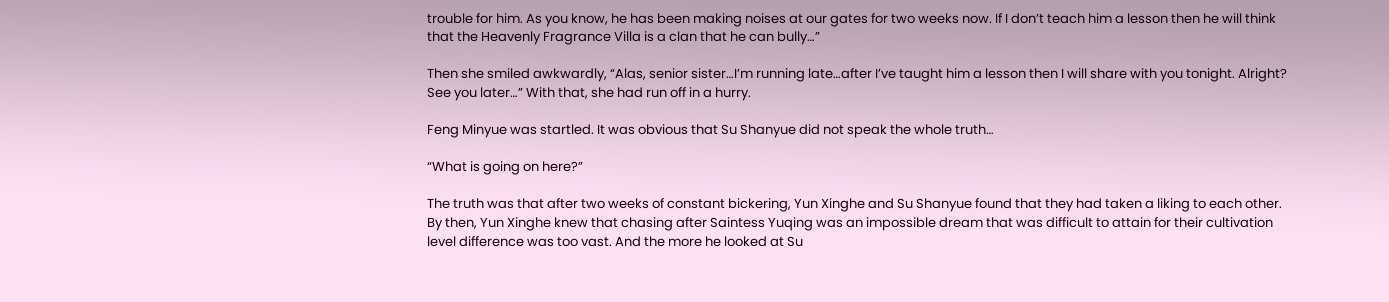trouble for him. As you know, he has been making noises at our gates for two weeks now. If I don’t teach him a lesson then he will think that the Heavenly Fragrance Villa is a clan that he can bully…”

Then she smiled awkwardly, “Alas, senior sister…I’m running late…after I’ve taught him a lesson then I will share with you tonight. Alright? See you later…” With that, she had run off in a hurry.

Feng Minyue was startled. It was obvious that Su Shanyue did not speak the whole truth…

“What is going on here?”

The truth was that after two weeks of constant bickering, Yun Xinghe and Su Shanyue found that they had taken a liking to each other. By then, Yun Xinghe knew that chasing after Saintess Yuqing was an impossible dream that was difficult to attain for their cultivation level difference was too vast. And the more he looked at Su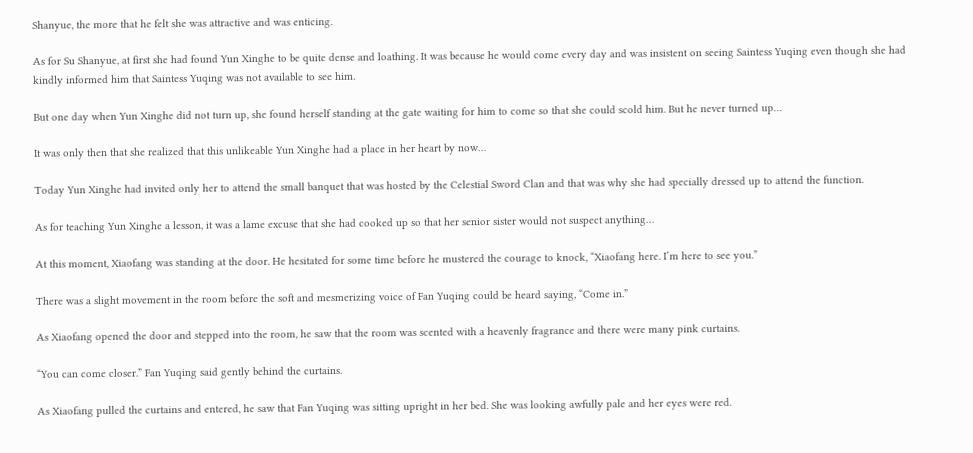Shanyue, the more that he felt she was attractive and was enticing.

As for Su Shanyue, at first she had found Yun Xinghe to be quite dense and loathing. It was because he would come every day and was insistent on seeing Saintess Yuqing even though she had kindly informed him that Saintess Yuqing was not available to see him.

But one day when Yun Xinghe did not turn up, she found herself standing at the gate waiting for him to come so that she could scold him. But he never turned up…

It was only then that she realized that this unlikeable Yun Xinghe had a place in her heart by now…

Today Yun Xinghe had invited only her to attend the small banquet that was hosted by the Celestial Sword Clan and that was why she had specially dressed up to attend the function.

As for teaching Yun Xinghe a lesson, it was a lame excuse that she had cooked up so that her senior sister would not suspect anything…

At this moment, Xiaofang was standing at the door. He hesitated for some time before he mustered the courage to knock, “Xiaofang here. I’m here to see you.”

There was a slight movement in the room before the soft and mesmerizing voice of Fan Yuqing could be heard saying, “Come in.”

As Xiaofang opened the door and stepped into the room, he saw that the room was scented with a heavenly fragrance and there were many pink curtains.

“You can come closer.” Fan Yuqing said gently behind the curtains.

As Xiaofang pulled the curtains and entered, he saw that Fan Yuqing was sitting upright in her bed. She was looking awfully pale and her eyes were red.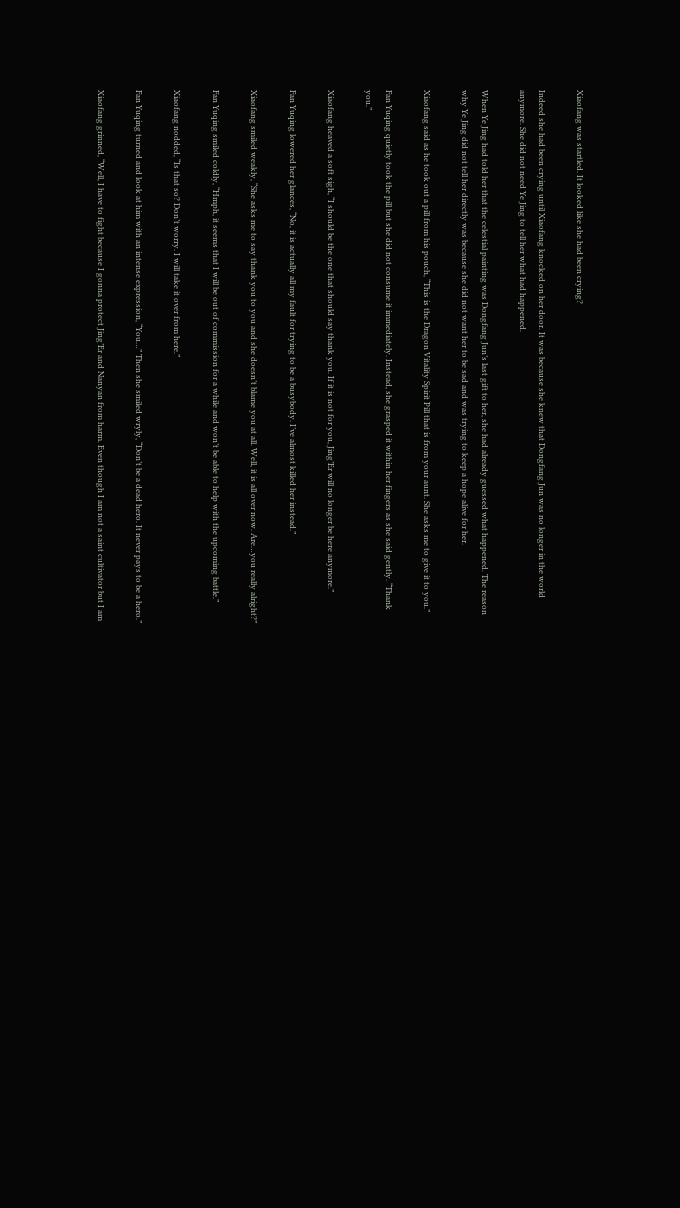Xiaofang was startled. It looked like she had been crying?

Indeed she had been crying until Xiaofang knocked on her door. It was because she knew that Dongfang Jun was no longer in the world anymore. She did not need Ye Jing to tell her what had happened.

When Ye Jing had told her that the celestial painting was Dongfang Jun’s last gift to her, she had already guessed what happened. The reason why Ye Jing did not tell her directly was because she did not want her to be sad and was trying to keep a hope alive for her.

Xiaofang said as he took out a pill from his pouch, “This is the Dragon Vitality Spirit Pill that is from your aunt. She asks me to give it to you.”

Fan Yuqing quietly took the pill but she did not consume it immediately. Instead, she grasped it within her fingers as she said gently. “Thank you.”

Xiaofang heaved a soft sigh, “I should be the one that should say thank you. If it is not for you, Jing’Er will no longer be here anymore.”

Fan Yuqing lowered her glances, “No, it is actually all my fault for trying to be a busybody. I’ve almost killed her instead.”

Xiaofang smiled weakly, “She asks me to say thank you to you and she doesn’t blame you at all. Well, it is all over now. Are…you really alright?”

Fan Yuqing smiled coldly, “Hmph, it seems that I will be out of commission for a while and won’t be able to help with the upcoming battle.”

Xiaofang nodded, “Is that so? Don’t worry. I will take it over from here.”

Fan Yuqing turned and look at him with an intense expression, “You…” Then she smiled wryly, “Don’t be a dead hero. It never pays to be a hero.”

Xiaofang grinned, “Well, I have to fight because I gonna protect Jing’Er and Nanyan from harm. Even though I am not a saint cultivator but I am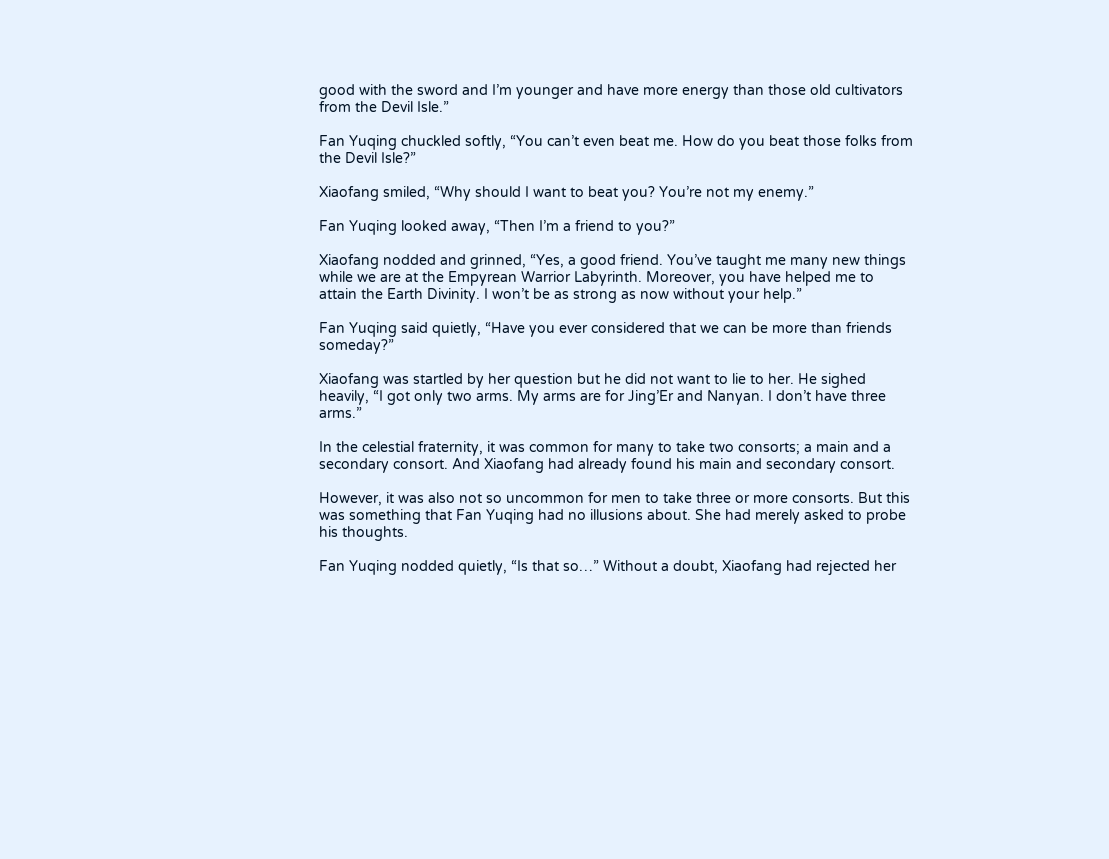good with the sword and I’m younger and have more energy than those old cultivators from the Devil Isle.”

Fan Yuqing chuckled softly, “You can’t even beat me. How do you beat those folks from the Devil Isle?”

Xiaofang smiled, “Why should I want to beat you? You’re not my enemy.”

Fan Yuqing looked away, “Then I’m a friend to you?”

Xiaofang nodded and grinned, “Yes, a good friend. You’ve taught me many new things while we are at the Empyrean Warrior Labyrinth. Moreover, you have helped me to attain the Earth Divinity. I won’t be as strong as now without your help.”

Fan Yuqing said quietly, “Have you ever considered that we can be more than friends someday?”

Xiaofang was startled by her question but he did not want to lie to her. He sighed heavily, “I got only two arms. My arms are for Jing’Er and Nanyan. I don’t have three arms.”

In the celestial fraternity, it was common for many to take two consorts; a main and a secondary consort. And Xiaofang had already found his main and secondary consort.

However, it was also not so uncommon for men to take three or more consorts. But this was something that Fan Yuqing had no illusions about. She had merely asked to probe his thoughts.

Fan Yuqing nodded quietly, “Is that so…” Without a doubt, Xiaofang had rejected her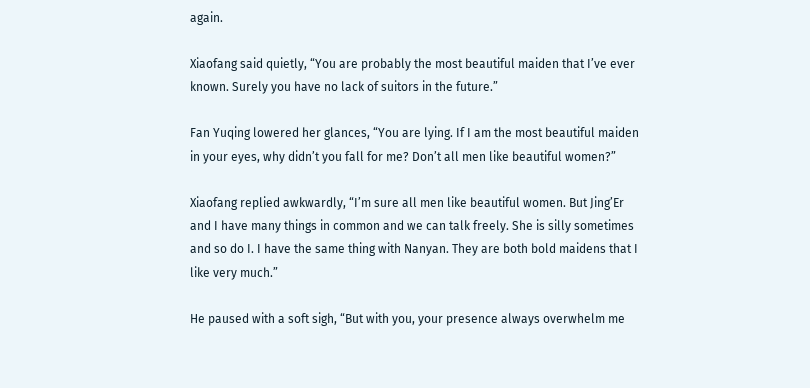again.

Xiaofang said quietly, “You are probably the most beautiful maiden that I’ve ever known. Surely you have no lack of suitors in the future.”

Fan Yuqing lowered her glances, “You are lying. If I am the most beautiful maiden in your eyes, why didn’t you fall for me? Don’t all men like beautiful women?”

Xiaofang replied awkwardly, “I’m sure all men like beautiful women. But Jing’Er and I have many things in common and we can talk freely. She is silly sometimes and so do I. I have the same thing with Nanyan. They are both bold maidens that I like very much.”

He paused with a soft sigh, “But with you, your presence always overwhelm me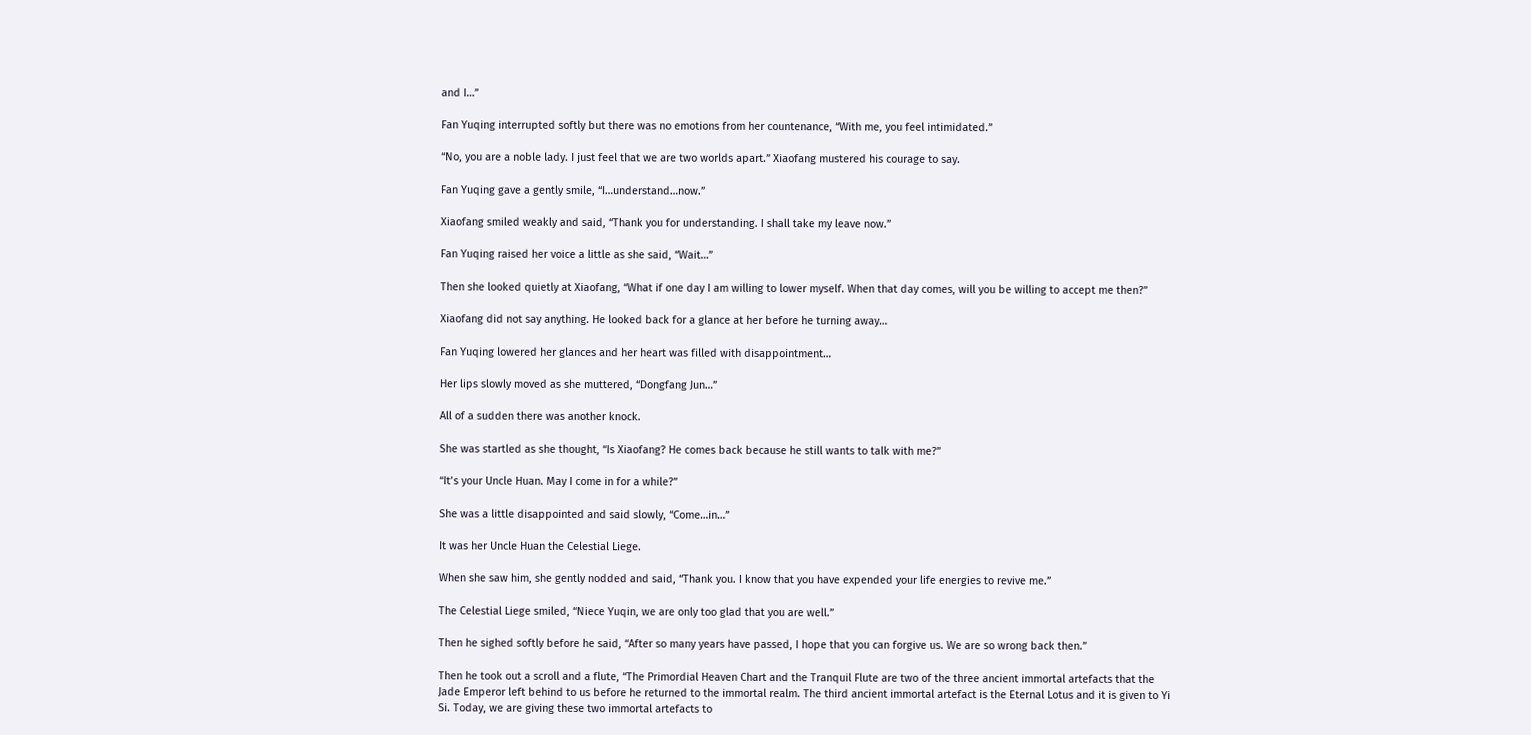and I…”

Fan Yuqing interrupted softly but there was no emotions from her countenance, “With me, you feel intimidated.”

“No, you are a noble lady. I just feel that we are two worlds apart.” Xiaofang mustered his courage to say.

Fan Yuqing gave a gently smile, “I…understand…now.”

Xiaofang smiled weakly and said, “Thank you for understanding. I shall take my leave now.”

Fan Yuqing raised her voice a little as she said, “Wait…”

Then she looked quietly at Xiaofang, “What if one day I am willing to lower myself. When that day comes, will you be willing to accept me then?”

Xiaofang did not say anything. He looked back for a glance at her before he turning away…

Fan Yuqing lowered her glances and her heart was filled with disappointment…

Her lips slowly moved as she muttered, “Dongfang Jun…”

All of a sudden there was another knock.

She was startled as she thought, “Is Xiaofang? He comes back because he still wants to talk with me?”

“It’s your Uncle Huan. May I come in for a while?”

She was a little disappointed and said slowly, “Come…in…”

It was her Uncle Huan the Celestial Liege.

When she saw him, she gently nodded and said, “Thank you. I know that you have expended your life energies to revive me.”

The Celestial Liege smiled, “Niece Yuqin, we are only too glad that you are well.”

Then he sighed softly before he said, “After so many years have passed, I hope that you can forgive us. We are so wrong back then.”

Then he took out a scroll and a flute, “The Primordial Heaven Chart and the Tranquil Flute are two of the three ancient immortal artefacts that the Jade Emperor left behind to us before he returned to the immortal realm. The third ancient immortal artefact is the Eternal Lotus and it is given to Yi Si. Today, we are giving these two immortal artefacts to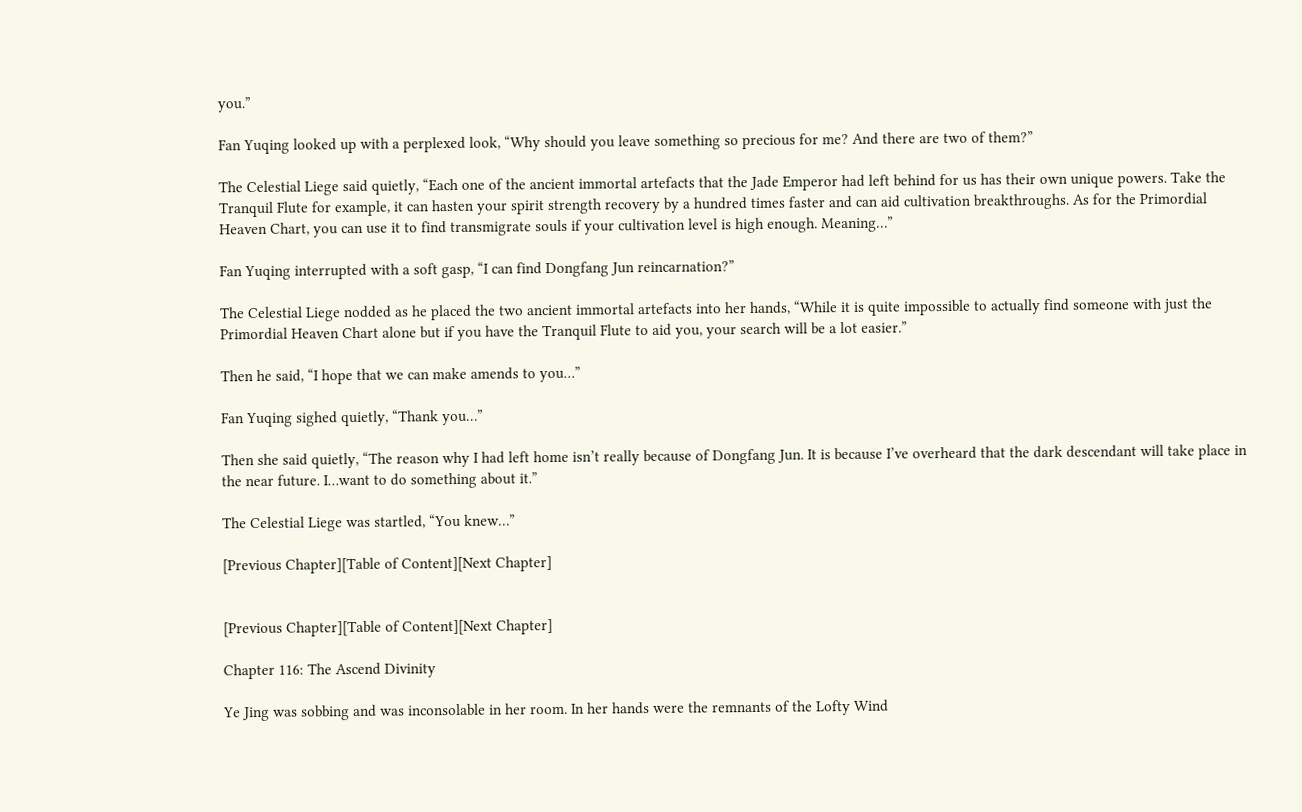you.”

Fan Yuqing looked up with a perplexed look, “Why should you leave something so precious for me? And there are two of them?”

The Celestial Liege said quietly, “Each one of the ancient immortal artefacts that the Jade Emperor had left behind for us has their own unique powers. Take the Tranquil Flute for example, it can hasten your spirit strength recovery by a hundred times faster and can aid cultivation breakthroughs. As for the Primordial Heaven Chart, you can use it to find transmigrate souls if your cultivation level is high enough. Meaning…”

Fan Yuqing interrupted with a soft gasp, “I can find Dongfang Jun reincarnation?”

The Celestial Liege nodded as he placed the two ancient immortal artefacts into her hands, “While it is quite impossible to actually find someone with just the Primordial Heaven Chart alone but if you have the Tranquil Flute to aid you, your search will be a lot easier.”

Then he said, “I hope that we can make amends to you…”

Fan Yuqing sighed quietly, “Thank you…”

Then she said quietly, “The reason why I had left home isn’t really because of Dongfang Jun. It is because I’ve overheard that the dark descendant will take place in the near future. I…want to do something about it.”

The Celestial Liege was startled, “You knew…”

[Previous Chapter][Table of Content][Next Chapter]


[Previous Chapter][Table of Content][Next Chapter]

Chapter 116: The Ascend Divinity

Ye Jing was sobbing and was inconsolable in her room. In her hands were the remnants of the Lofty Wind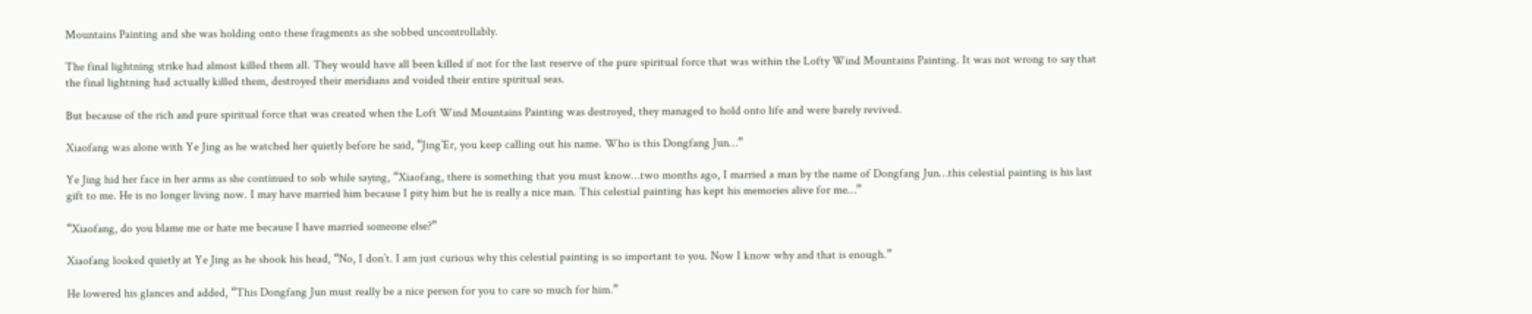Mountains Painting and she was holding onto these fragments as she sobbed uncontrollably.

The final lightning strike had almost killed them all. They would have all been killed if not for the last reserve of the pure spiritual force that was within the Lofty Wind Mountains Painting. It was not wrong to say that the final lightning had actually killed them, destroyed their meridians and voided their entire spiritual seas.

But because of the rich and pure spiritual force that was created when the Loft Wind Mountains Painting was destroyed, they managed to hold onto life and were barely revived.

Xiaofang was alone with Ye Jing as he watched her quietly before he said, “Jing’Er, you keep calling out his name. Who is this Dongfang Jun…”

Ye Jing hid her face in her arms as she continued to sob while saying, “Xiaofang, there is something that you must know…two months ago, I married a man by the name of Dongfang Jun…this celestial painting is his last gift to me. He is no longer living now. I may have married him because I pity him but he is really a nice man. This celestial painting has kept his memories alive for me…”

“Xiaofang, do you blame me or hate me because I have married someone else?”

Xiaofang looked quietly at Ye Jing as he shook his head, “No, I don’t. I am just curious why this celestial painting is so important to you. Now I know why and that is enough.”

He lowered his glances and added, “This Dongfang Jun must really be a nice person for you to care so much for him.”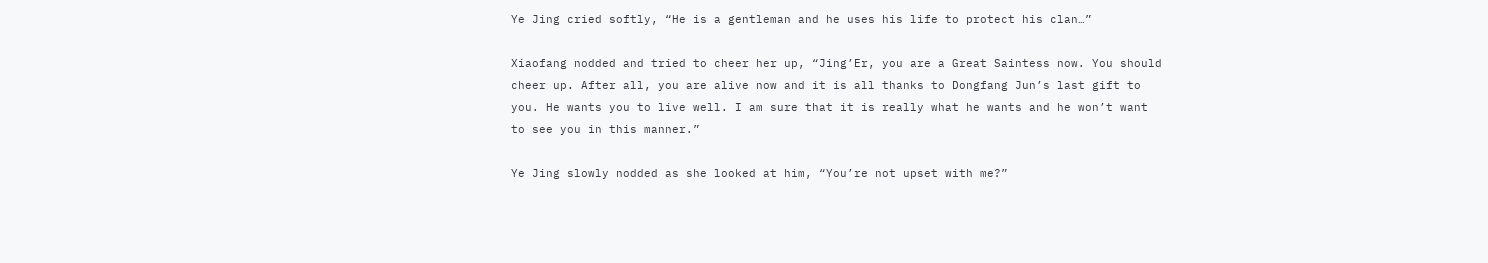Ye Jing cried softly, “He is a gentleman and he uses his life to protect his clan…”

Xiaofang nodded and tried to cheer her up, “Jing’Er, you are a Great Saintess now. You should cheer up. After all, you are alive now and it is all thanks to Dongfang Jun’s last gift to you. He wants you to live well. I am sure that it is really what he wants and he won’t want to see you in this manner.”

Ye Jing slowly nodded as she looked at him, “You’re not upset with me?”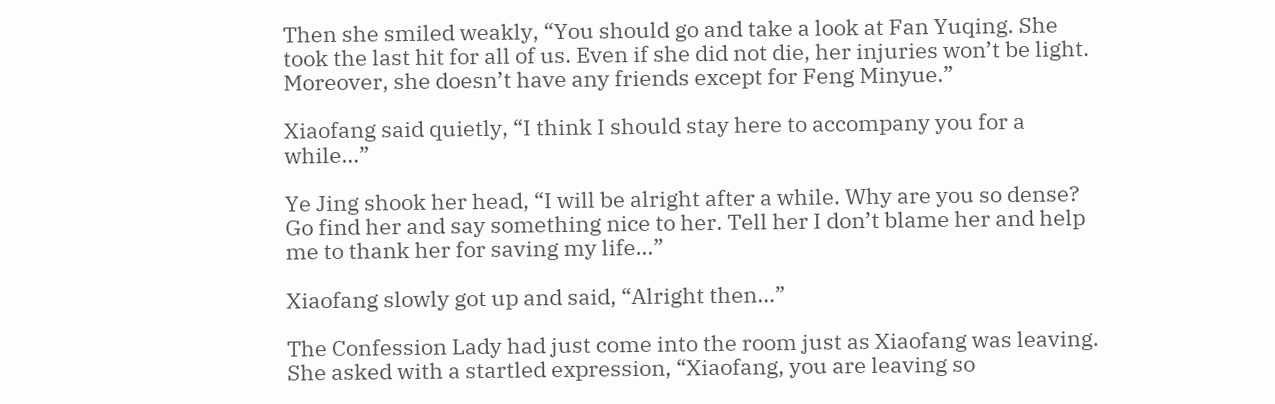Then she smiled weakly, “You should go and take a look at Fan Yuqing. She took the last hit for all of us. Even if she did not die, her injuries won’t be light. Moreover, she doesn’t have any friends except for Feng Minyue.”

Xiaofang said quietly, “I think I should stay here to accompany you for a while…”

Ye Jing shook her head, “I will be alright after a while. Why are you so dense? Go find her and say something nice to her. Tell her I don’t blame her and help me to thank her for saving my life…”

Xiaofang slowly got up and said, “Alright then…”

The Confession Lady had just come into the room just as Xiaofang was leaving. She asked with a startled expression, “Xiaofang, you are leaving so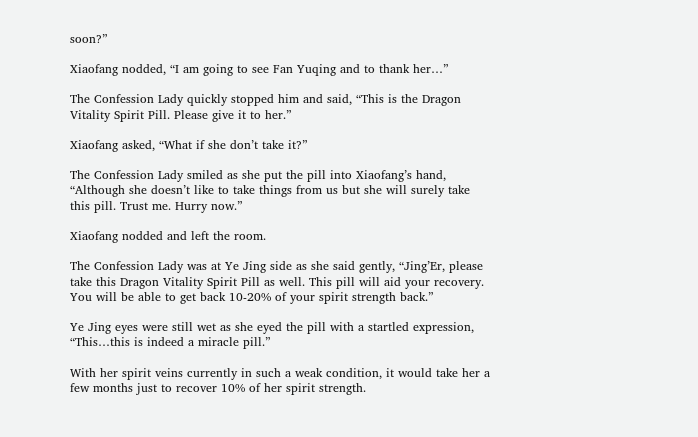soon?”

Xiaofang nodded, “I am going to see Fan Yuqing and to thank her…”

The Confession Lady quickly stopped him and said, “This is the Dragon Vitality Spirit Pill. Please give it to her.”

Xiaofang asked, “What if she don’t take it?”

The Confession Lady smiled as she put the pill into Xiaofang’s hand, “Although she doesn’t like to take things from us but she will surely take this pill. Trust me. Hurry now.”

Xiaofang nodded and left the room.

The Confession Lady was at Ye Jing side as she said gently, “Jing’Er, please take this Dragon Vitality Spirit Pill as well. This pill will aid your recovery. You will be able to get back 10-20% of your spirit strength back.”

Ye Jing eyes were still wet as she eyed the pill with a startled expression, “This…this is indeed a miracle pill.”

With her spirit veins currently in such a weak condition, it would take her a few months just to recover 10% of her spirit strength.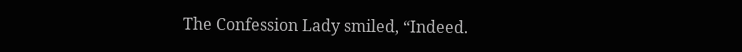The Confession Lady smiled, “Indeed.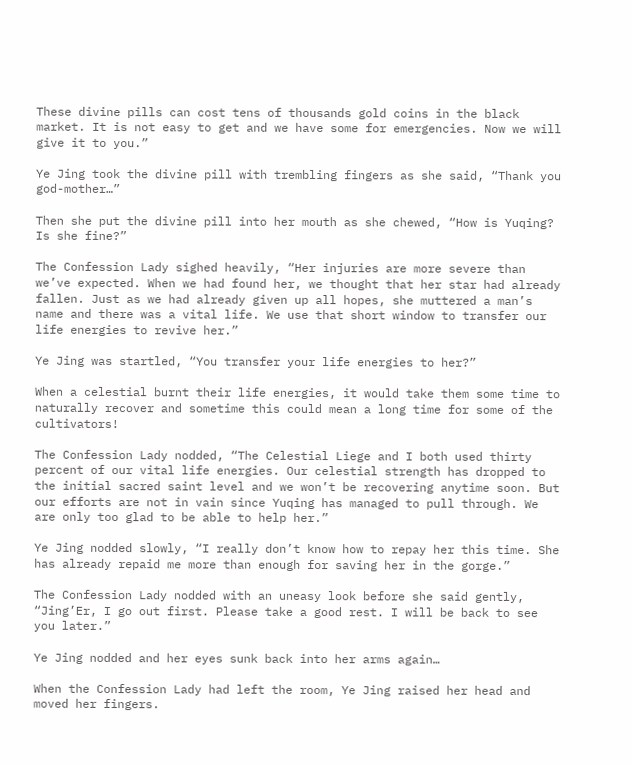These divine pills can cost tens of thousands gold coins in the black market. It is not easy to get and we have some for emergencies. Now we will give it to you.”

Ye Jing took the divine pill with trembling fingers as she said, “Thank you god-mother…”

Then she put the divine pill into her mouth as she chewed, “How is Yuqing? Is she fine?”

The Confession Lady sighed heavily, “Her injuries are more severe than we’ve expected. When we had found her, we thought that her star had already fallen. Just as we had already given up all hopes, she muttered a man’s name and there was a vital life. We use that short window to transfer our life energies to revive her.”

Ye Jing was startled, “You transfer your life energies to her?”

When a celestial burnt their life energies, it would take them some time to naturally recover and sometime this could mean a long time for some of the cultivators!

The Confession Lady nodded, “The Celestial Liege and I both used thirty percent of our vital life energies. Our celestial strength has dropped to the initial sacred saint level and we won’t be recovering anytime soon. But our efforts are not in vain since Yuqing has managed to pull through. We are only too glad to be able to help her.”

Ye Jing nodded slowly, “I really don’t know how to repay her this time. She has already repaid me more than enough for saving her in the gorge.”

The Confession Lady nodded with an uneasy look before she said gently, “Jing’Er, I go out first. Please take a good rest. I will be back to see you later.”

Ye Jing nodded and her eyes sunk back into her arms again…

When the Confession Lady had left the room, Ye Jing raised her head and moved her fingers.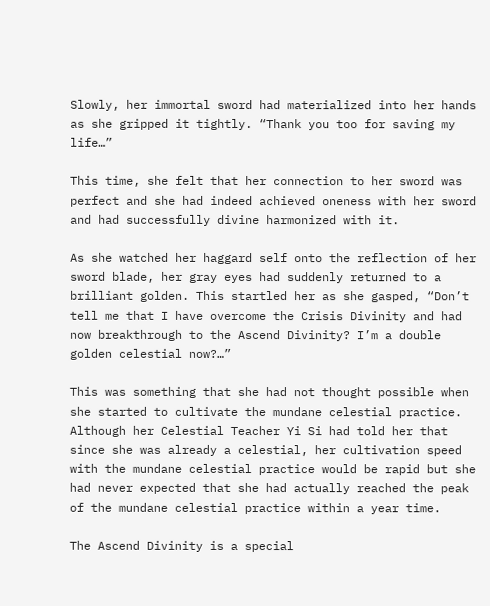Slowly, her immortal sword had materialized into her hands as she gripped it tightly. “Thank you too for saving my life…”

This time, she felt that her connection to her sword was perfect and she had indeed achieved oneness with her sword and had successfully divine harmonized with it.

As she watched her haggard self onto the reflection of her sword blade, her gray eyes had suddenly returned to a brilliant golden. This startled her as she gasped, “Don’t tell me that I have overcome the Crisis Divinity and had now breakthrough to the Ascend Divinity? I’m a double golden celestial now?…”

This was something that she had not thought possible when she started to cultivate the mundane celestial practice. Although her Celestial Teacher Yi Si had told her that since she was already a celestial, her cultivation speed with the mundane celestial practice would be rapid but she had never expected that she had actually reached the peak of the mundane celestial practice within a year time.

The Ascend Divinity is a special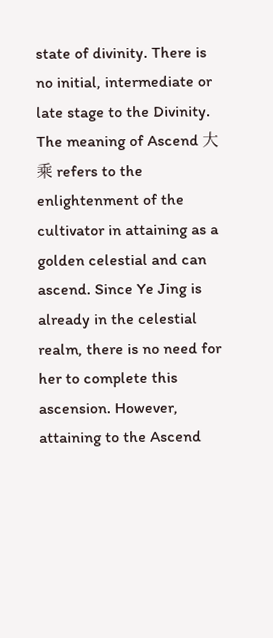state of divinity. There is no initial, intermediate or late stage to the Divinity. The meaning of Ascend 大乘 refers to the enlightenment of the cultivator in attaining as a golden celestial and can ascend. Since Ye Jing is already in the celestial realm, there is no need for her to complete this ascension. However, attaining to the Ascend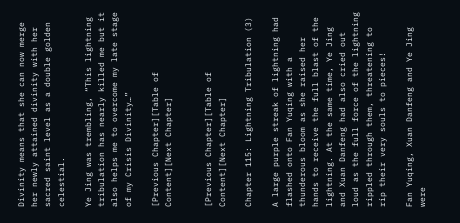Divinity means that she can now merge her newly attained divinity with her sacred saint level as a double golden celestial.

Ye Jing was trembling, “This lightning tribulation has nearly killed me but it also helps me to overcome my late stage of my Crisis Divinity…”

[Previous Chapter][Table of Content][Next Chapter]


[Previous Chapter][Table of Content][Next Chapter]

Chapter 115: Lightning Tribulation (3)

A large purple streak of lightning had flashed onto Fan Yuqing with a thunderous bloom as she raised her hands to receive the full blast of the lightning. At the same time, Ye Jing and Xuan Danfeng had also cried out loud as the full force of the lightning rippled through them, threatening to rip their very souls to pieces!

Fan Yuqing, Xuan Danfeng and Ye Jing were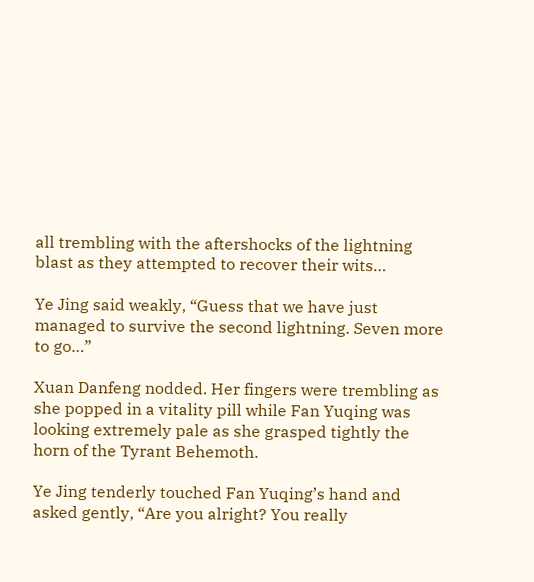all trembling with the aftershocks of the lightning blast as they attempted to recover their wits…

Ye Jing said weakly, “Guess that we have just managed to survive the second lightning. Seven more to go…”

Xuan Danfeng nodded. Her fingers were trembling as she popped in a vitality pill while Fan Yuqing was looking extremely pale as she grasped tightly the horn of the Tyrant Behemoth.

Ye Jing tenderly touched Fan Yuqing’s hand and asked gently, “Are you alright? You really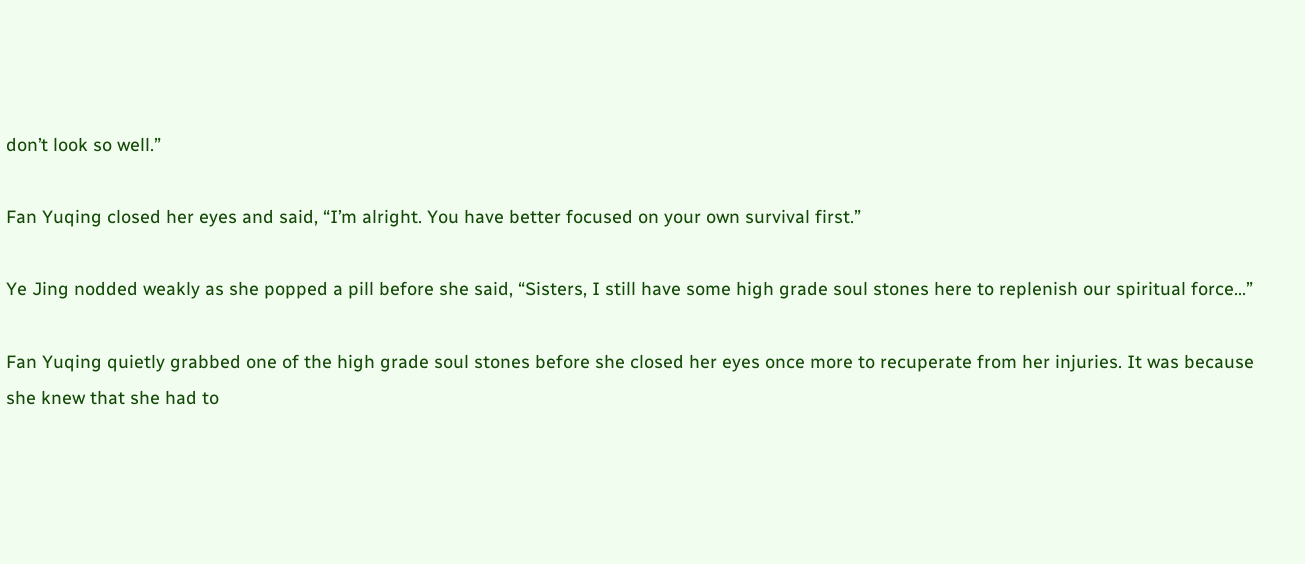don’t look so well.”

Fan Yuqing closed her eyes and said, “I’m alright. You have better focused on your own survival first.”

Ye Jing nodded weakly as she popped a pill before she said, “Sisters, I still have some high grade soul stones here to replenish our spiritual force…”

Fan Yuqing quietly grabbed one of the high grade soul stones before she closed her eyes once more to recuperate from her injuries. It was because she knew that she had to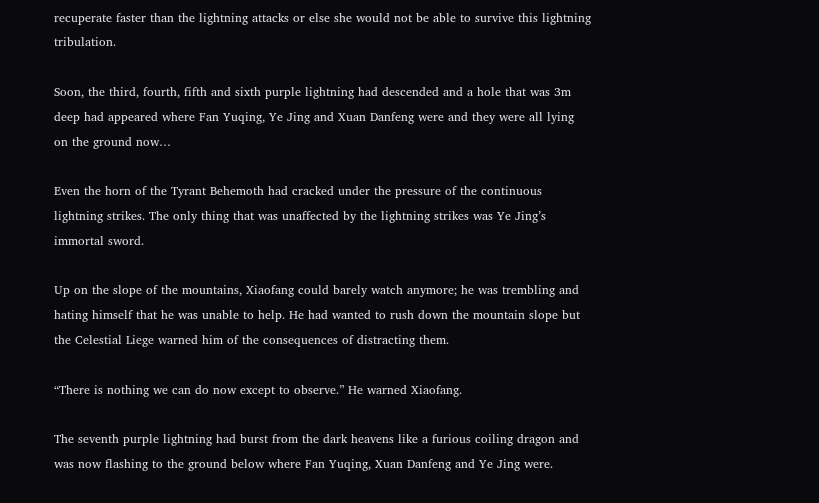recuperate faster than the lightning attacks or else she would not be able to survive this lightning tribulation.

Soon, the third, fourth, fifth and sixth purple lightning had descended and a hole that was 3m deep had appeared where Fan Yuqing, Ye Jing and Xuan Danfeng were and they were all lying on the ground now…

Even the horn of the Tyrant Behemoth had cracked under the pressure of the continuous lightning strikes. The only thing that was unaffected by the lightning strikes was Ye Jing’s immortal sword.

Up on the slope of the mountains, Xiaofang could barely watch anymore; he was trembling and hating himself that he was unable to help. He had wanted to rush down the mountain slope but the Celestial Liege warned him of the consequences of distracting them.

“There is nothing we can do now except to observe.” He warned Xiaofang.

The seventh purple lightning had burst from the dark heavens like a furious coiling dragon and was now flashing to the ground below where Fan Yuqing, Xuan Danfeng and Ye Jing were.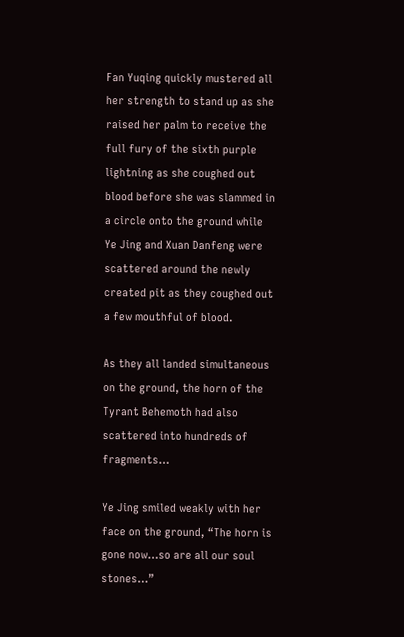Fan Yuqing quickly mustered all her strength to stand up as she raised her palm to receive the full fury of the sixth purple lightning as she coughed out blood before she was slammed in a circle onto the ground while Ye Jing and Xuan Danfeng were scattered around the newly created pit as they coughed out a few mouthful of blood.

As they all landed simultaneous on the ground, the horn of the Tyrant Behemoth had also scattered into hundreds of fragments…

Ye Jing smiled weakly with her face on the ground, “The horn is gone now…so are all our soul stones…”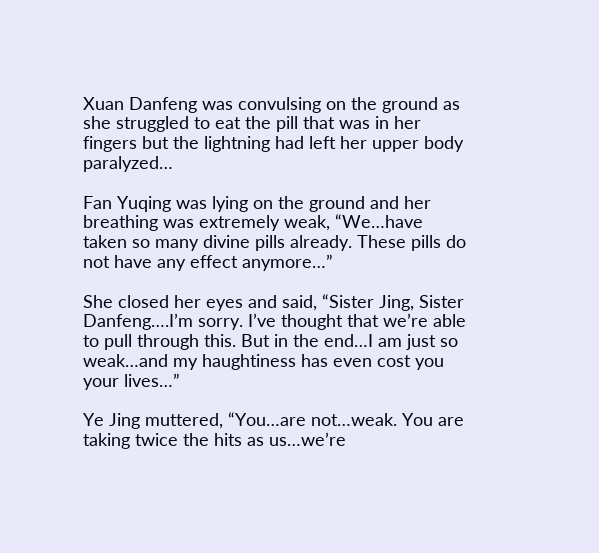Xuan Danfeng was convulsing on the ground as she struggled to eat the pill that was in her fingers but the lightning had left her upper body paralyzed…

Fan Yuqing was lying on the ground and her breathing was extremely weak, “We…have taken so many divine pills already. These pills do not have any effect anymore…”

She closed her eyes and said, “Sister Jing, Sister Danfeng….I’m sorry. I’ve thought that we’re able to pull through this. But in the end…I am just so weak…and my haughtiness has even cost you your lives…”

Ye Jing muttered, “You…are not…weak. You are taking twice the hits as us…we’re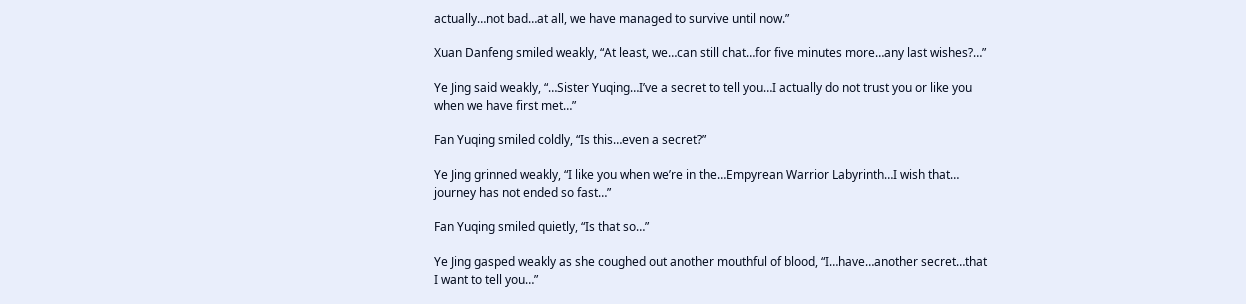actually…not bad…at all, we have managed to survive until now.”

Xuan Danfeng smiled weakly, “At least, we…can still chat…for five minutes more…any last wishes?…”

Ye Jing said weakly, “…Sister Yuqing…I’ve a secret to tell you…I actually do not trust you or like you when we have first met…”

Fan Yuqing smiled coldly, “Is this…even a secret?”

Ye Jing grinned weakly, “I like you when we’re in the…Empyrean Warrior Labyrinth…I wish that… journey has not ended so fast…”

Fan Yuqing smiled quietly, “Is that so…”

Ye Jing gasped weakly as she coughed out another mouthful of blood, “I…have…another secret…that I want to tell you…”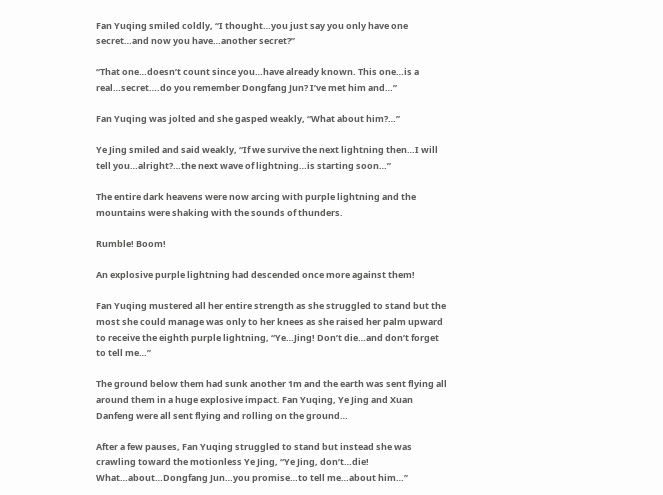Fan Yuqing smiled coldly, “I thought…you just say you only have one secret…and now you have…another secret?”

“That one…doesn’t count since you…have already known. This one…is a real…secret….do you remember Dongfang Jun? I’ve met him and…”

Fan Yuqing was jolted and she gasped weakly, “What about him?…”

Ye Jing smiled and said weakly, “If we survive the next lightning then…I will tell you…alright?…the next wave of lightning…is starting soon…”

The entire dark heavens were now arcing with purple lightning and the mountains were shaking with the sounds of thunders.

Rumble! Boom!

An explosive purple lightning had descended once more against them!

Fan Yuqing mustered all her entire strength as she struggled to stand but the most she could manage was only to her knees as she raised her palm upward to receive the eighth purple lightning, “Ye…Jing! Don’t die…and don’t forget to tell me…”

The ground below them had sunk another 1m and the earth was sent flying all around them in a huge explosive impact. Fan Yuqing, Ye Jing and Xuan Danfeng were all sent flying and rolling on the ground…

After a few pauses, Fan Yuqing struggled to stand but instead she was crawling toward the motionless Ye Jing, “Ye Jing, don’t…die! What…about…Dongfang Jun…you promise…to tell me…about him…”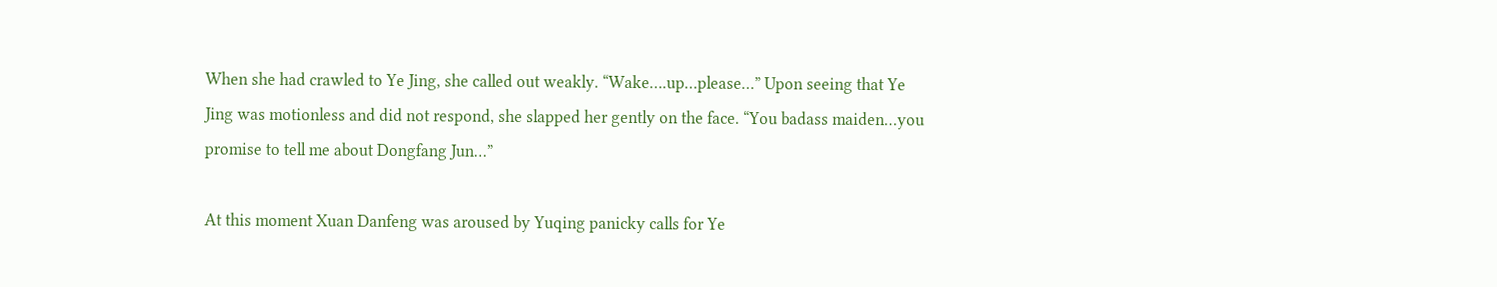When she had crawled to Ye Jing, she called out weakly. “Wake….up…please…” Upon seeing that Ye Jing was motionless and did not respond, she slapped her gently on the face. “You badass maiden…you promise to tell me about Dongfang Jun…”

At this moment Xuan Danfeng was aroused by Yuqing panicky calls for Ye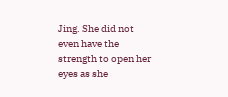Jing. She did not even have the strength to open her eyes as she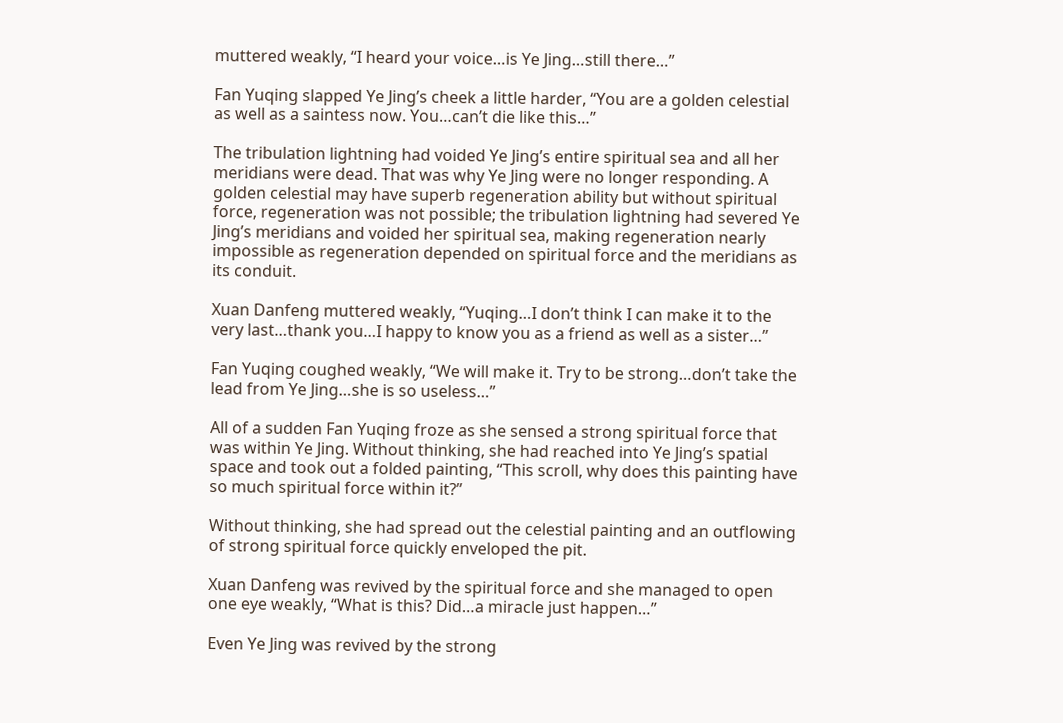muttered weakly, “I heard your voice…is Ye Jing…still there…”

Fan Yuqing slapped Ye Jing’s cheek a little harder, “You are a golden celestial as well as a saintess now. You…can’t die like this…”

The tribulation lightning had voided Ye Jing’s entire spiritual sea and all her meridians were dead. That was why Ye Jing were no longer responding. A golden celestial may have superb regeneration ability but without spiritual force, regeneration was not possible; the tribulation lightning had severed Ye Jing’s meridians and voided her spiritual sea, making regeneration nearly impossible as regeneration depended on spiritual force and the meridians as its conduit.

Xuan Danfeng muttered weakly, “Yuqing…I don’t think I can make it to the very last…thank you…I happy to know you as a friend as well as a sister…”

Fan Yuqing coughed weakly, “We will make it. Try to be strong…don’t take the lead from Ye Jing…she is so useless…”

All of a sudden Fan Yuqing froze as she sensed a strong spiritual force that was within Ye Jing. Without thinking, she had reached into Ye Jing’s spatial space and took out a folded painting, “This scroll, why does this painting have so much spiritual force within it?”

Without thinking, she had spread out the celestial painting and an outflowing of strong spiritual force quickly enveloped the pit.

Xuan Danfeng was revived by the spiritual force and she managed to open one eye weakly, “What is this? Did…a miracle just happen…”

Even Ye Jing was revived by the strong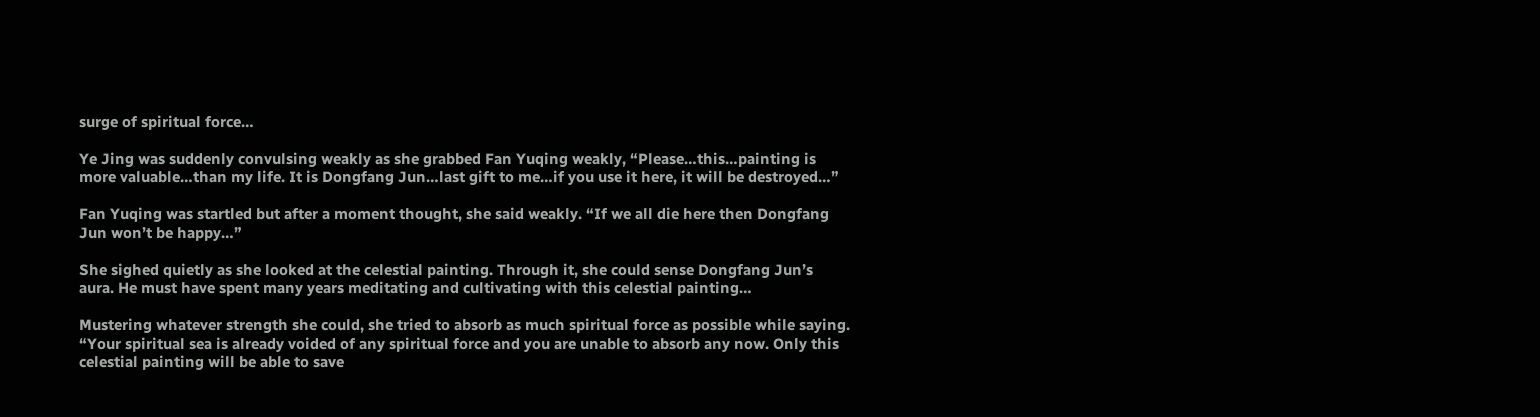surge of spiritual force…

Ye Jing was suddenly convulsing weakly as she grabbed Fan Yuqing weakly, “Please…this…painting is more valuable…than my life. It is Dongfang Jun…last gift to me…if you use it here, it will be destroyed…”

Fan Yuqing was startled but after a moment thought, she said weakly. “If we all die here then Dongfang Jun won’t be happy…”

She sighed quietly as she looked at the celestial painting. Through it, she could sense Dongfang Jun’s aura. He must have spent many years meditating and cultivating with this celestial painting…

Mustering whatever strength she could, she tried to absorb as much spiritual force as possible while saying. “Your spiritual sea is already voided of any spiritual force and you are unable to absorb any now. Only this celestial painting will be able to save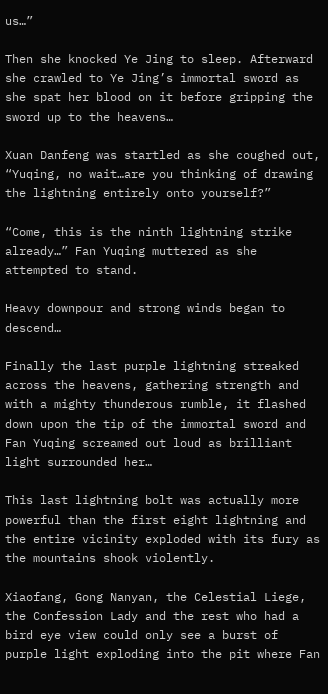us…”

Then she knocked Ye Jing to sleep. Afterward she crawled to Ye Jing’s immortal sword as she spat her blood on it before gripping the sword up to the heavens…

Xuan Danfeng was startled as she coughed out, “Yuqing, no wait…are you thinking of drawing the lightning entirely onto yourself?”

“Come, this is the ninth lightning strike already…” Fan Yuqing muttered as she attempted to stand.

Heavy downpour and strong winds began to descend…

Finally the last purple lightning streaked across the heavens, gathering strength and with a mighty thunderous rumble, it flashed down upon the tip of the immortal sword and Fan Yuqing screamed out loud as brilliant light surrounded her…

This last lightning bolt was actually more powerful than the first eight lightning and the entire vicinity exploded with its fury as the mountains shook violently.

Xiaofang, Gong Nanyan, the Celestial Liege, the Confession Lady and the rest who had a bird eye view could only see a burst of purple light exploding into the pit where Fan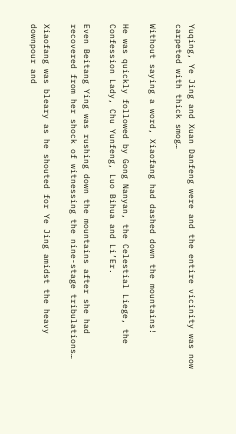Yuqing, Ye Jing and Xuan Danfeng were and the entire vicinity was now carpeted with thick smog…

Without saying a word, Xiaofang had dashed down the mountains!

He was quickly followed by Gong Nanyan, the Celestial Liege, the Confession Lady, Chu Yunfeng, Luo Bihua and Li’Er.

Even Beitang Ying was rushing down the mountains after she had recovered from her shock of witnessing the nine-stage tribulations…

Xiaofang was bleary as he shouted for Ye Jing amidst the heavy downpour and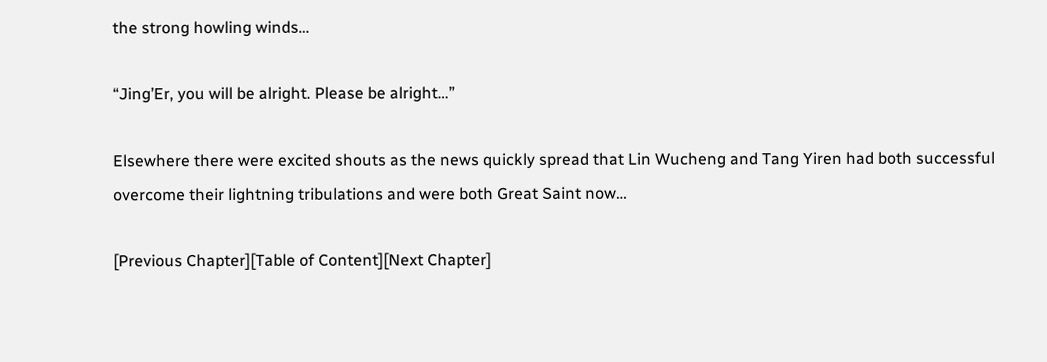the strong howling winds…

“Jing’Er, you will be alright. Please be alright…”

Elsewhere there were excited shouts as the news quickly spread that Lin Wucheng and Tang Yiren had both successful overcome their lightning tribulations and were both Great Saint now…

[Previous Chapter][Table of Content][Next Chapter]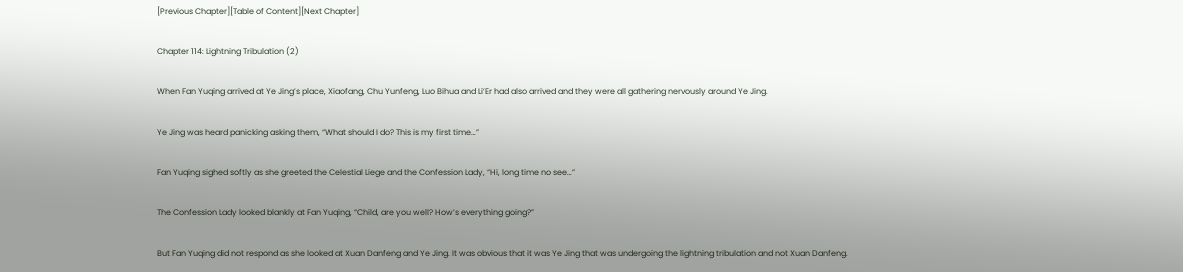[Previous Chapter][Table of Content][Next Chapter]

Chapter 114: Lightning Tribulation (2)

When Fan Yuqing arrived at Ye Jing’s place, Xiaofang, Chu Yunfeng, Luo Bihua and Li’Er had also arrived and they were all gathering nervously around Ye Jing.

Ye Jing was heard panicking asking them, “What should I do? This is my first time…”

Fan Yuqing sighed softly as she greeted the Celestial Liege and the Confession Lady, “Hi, long time no see…”

The Confession Lady looked blankly at Fan Yuqing, “Child, are you well? How’s everything going?”

But Fan Yuqing did not respond as she looked at Xuan Danfeng and Ye Jing. It was obvious that it was Ye Jing that was undergoing the lightning tribulation and not Xuan Danfeng.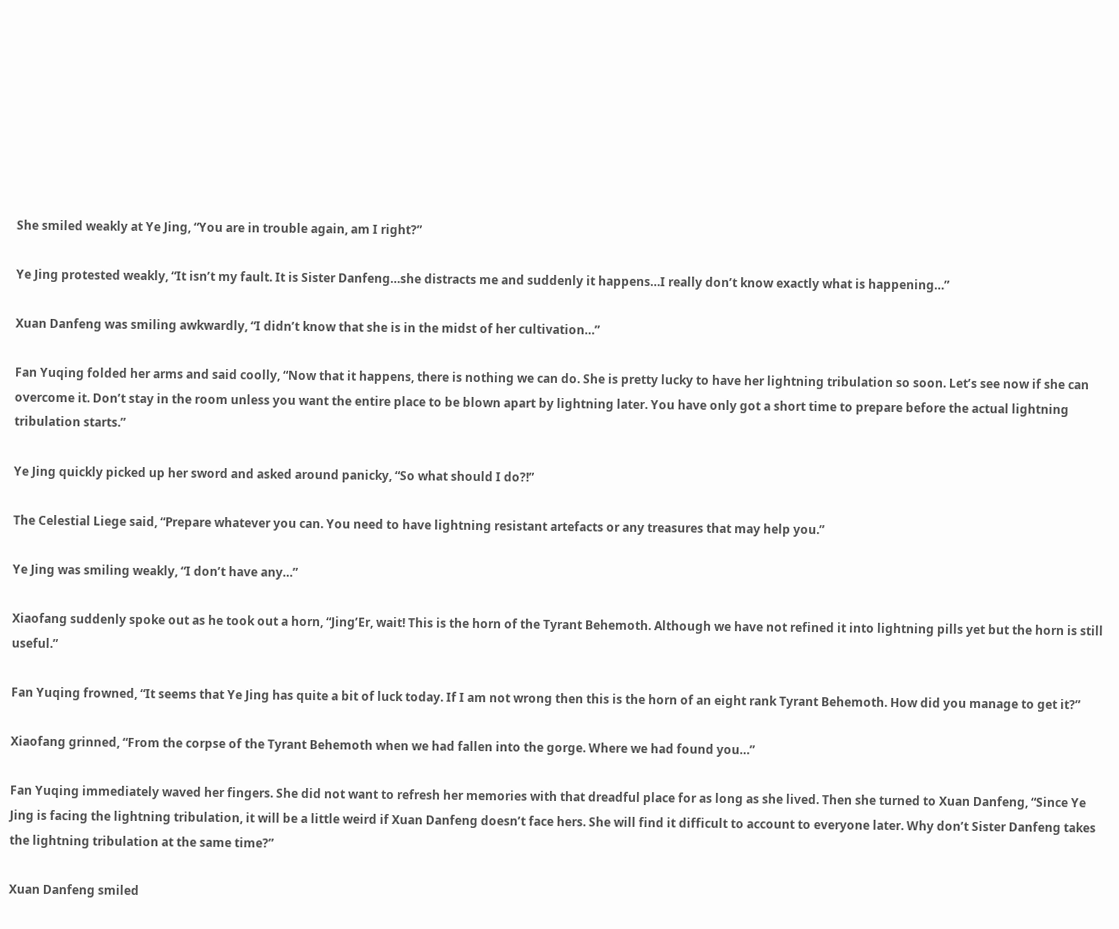She smiled weakly at Ye Jing, “You are in trouble again, am I right?”

Ye Jing protested weakly, “It isn’t my fault. It is Sister Danfeng…she distracts me and suddenly it happens…I really don’t know exactly what is happening…”

Xuan Danfeng was smiling awkwardly, “I didn’t know that she is in the midst of her cultivation…”

Fan Yuqing folded her arms and said coolly, “Now that it happens, there is nothing we can do. She is pretty lucky to have her lightning tribulation so soon. Let’s see now if she can overcome it. Don’t stay in the room unless you want the entire place to be blown apart by lightning later. You have only got a short time to prepare before the actual lightning tribulation starts.”

Ye Jing quickly picked up her sword and asked around panicky, “So what should I do?!”

The Celestial Liege said, “Prepare whatever you can. You need to have lightning resistant artefacts or any treasures that may help you.”

Ye Jing was smiling weakly, “I don’t have any…”

Xiaofang suddenly spoke out as he took out a horn, “Jing’Er, wait! This is the horn of the Tyrant Behemoth. Although we have not refined it into lightning pills yet but the horn is still useful.”

Fan Yuqing frowned, “It seems that Ye Jing has quite a bit of luck today. If I am not wrong then this is the horn of an eight rank Tyrant Behemoth. How did you manage to get it?”

Xiaofang grinned, “From the corpse of the Tyrant Behemoth when we had fallen into the gorge. Where we had found you…”

Fan Yuqing immediately waved her fingers. She did not want to refresh her memories with that dreadful place for as long as she lived. Then she turned to Xuan Danfeng, “Since Ye Jing is facing the lightning tribulation, it will be a little weird if Xuan Danfeng doesn’t face hers. She will find it difficult to account to everyone later. Why don’t Sister Danfeng takes the lightning tribulation at the same time?”

Xuan Danfeng smiled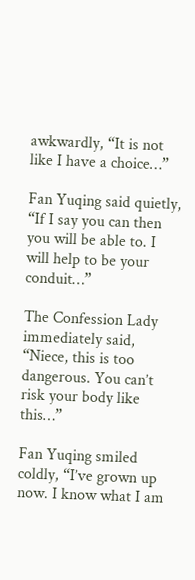awkwardly, “It is not like I have a choice…”

Fan Yuqing said quietly, “If I say you can then you will be able to. I will help to be your conduit…”

The Confession Lady immediately said, “Niece, this is too dangerous. You can’t risk your body like this…”

Fan Yuqing smiled coldly, “I’ve grown up now. I know what I am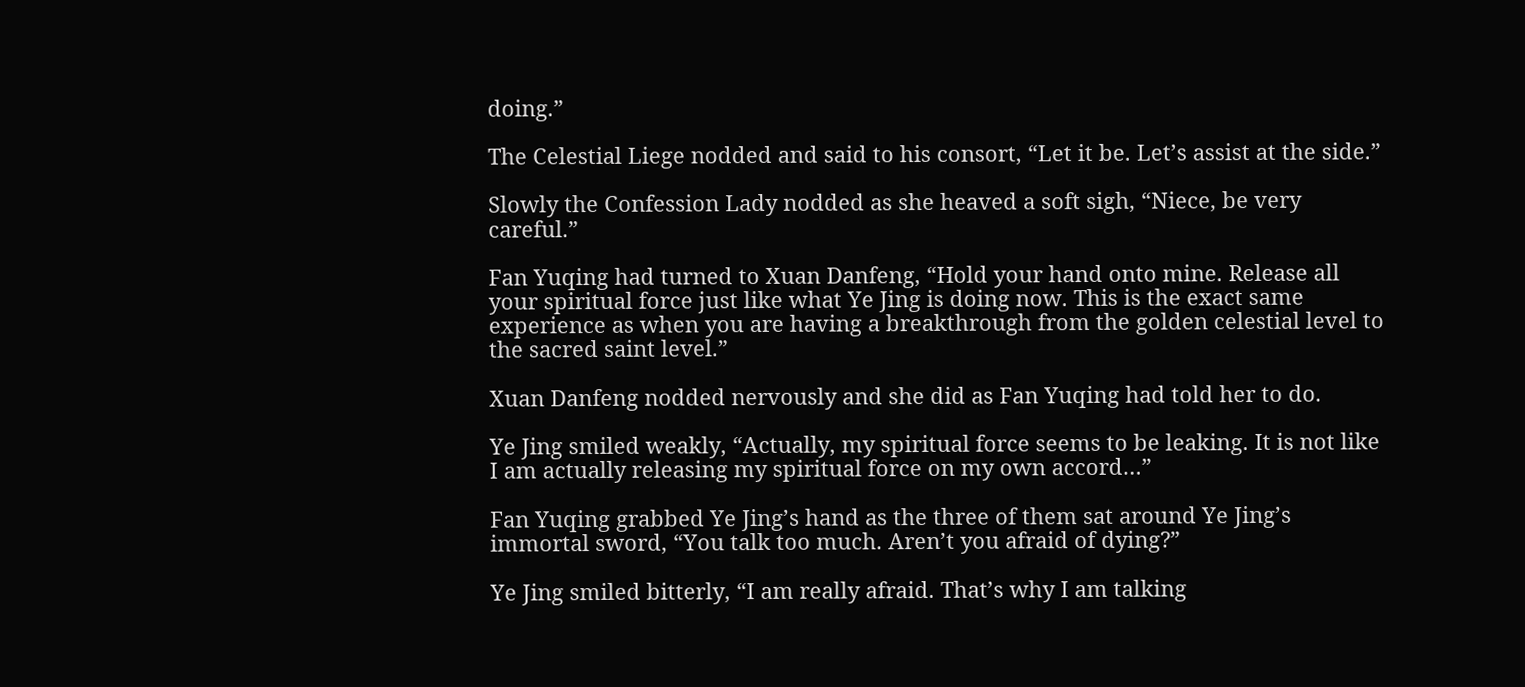doing.”

The Celestial Liege nodded and said to his consort, “Let it be. Let’s assist at the side.”

Slowly the Confession Lady nodded as she heaved a soft sigh, “Niece, be very careful.”

Fan Yuqing had turned to Xuan Danfeng, “Hold your hand onto mine. Release all your spiritual force just like what Ye Jing is doing now. This is the exact same experience as when you are having a breakthrough from the golden celestial level to the sacred saint level.”

Xuan Danfeng nodded nervously and she did as Fan Yuqing had told her to do.

Ye Jing smiled weakly, “Actually, my spiritual force seems to be leaking. It is not like I am actually releasing my spiritual force on my own accord…”

Fan Yuqing grabbed Ye Jing’s hand as the three of them sat around Ye Jing’s immortal sword, “You talk too much. Aren’t you afraid of dying?”

Ye Jing smiled bitterly, “I am really afraid. That’s why I am talking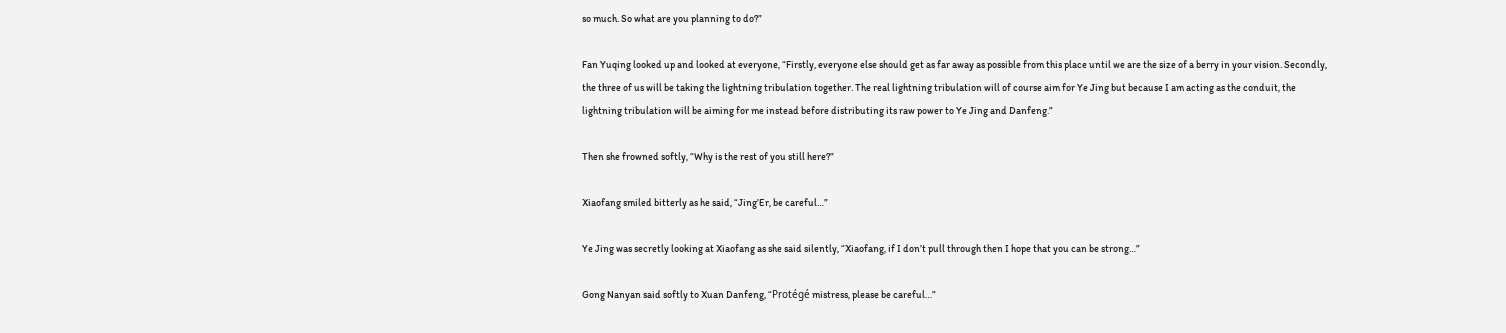so much. So what are you planning to do?”

Fan Yuqing looked up and looked at everyone, “Firstly, everyone else should get as far away as possible from this place until we are the size of a berry in your vision. Secondly, the three of us will be taking the lightning tribulation together. The real lightning tribulation will of course aim for Ye Jing but because I am acting as the conduit, the lightning tribulation will be aiming for me instead before distributing its raw power to Ye Jing and Danfeng.”

Then she frowned softly, “Why is the rest of you still here?”

Xiaofang smiled bitterly as he said, “Jing’Er, be careful…”

Ye Jing was secretly looking at Xiaofang as she said silently, “Xiaofang, if I don’t pull through then I hope that you can be strong…”

Gong Nanyan said softly to Xuan Danfeng, “Protégé mistress, please be careful…”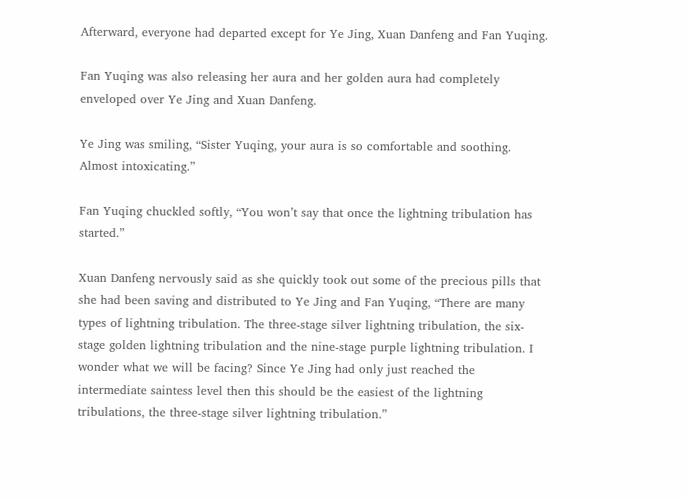Afterward, everyone had departed except for Ye Jing, Xuan Danfeng and Fan Yuqing.

Fan Yuqing was also releasing her aura and her golden aura had completely enveloped over Ye Jing and Xuan Danfeng.

Ye Jing was smiling, “Sister Yuqing, your aura is so comfortable and soothing. Almost intoxicating.”

Fan Yuqing chuckled softly, “You won’t say that once the lightning tribulation has started.”

Xuan Danfeng nervously said as she quickly took out some of the precious pills that she had been saving and distributed to Ye Jing and Fan Yuqing, “There are many types of lightning tribulation. The three-stage silver lightning tribulation, the six-stage golden lightning tribulation and the nine-stage purple lightning tribulation. I wonder what we will be facing? Since Ye Jing had only just reached the intermediate saintess level then this should be the easiest of the lightning tribulations, the three-stage silver lightning tribulation.”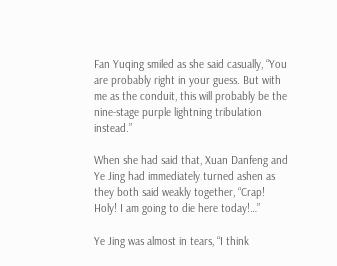Fan Yuqing smiled as she said casually, “You are probably right in your guess. But with me as the conduit, this will probably be the nine-stage purple lightning tribulation instead.”

When she had said that, Xuan Danfeng and Ye Jing had immediately turned ashen as they both said weakly together, “Crap! Holy! I am going to die here today!…”

Ye Jing was almost in tears, “I think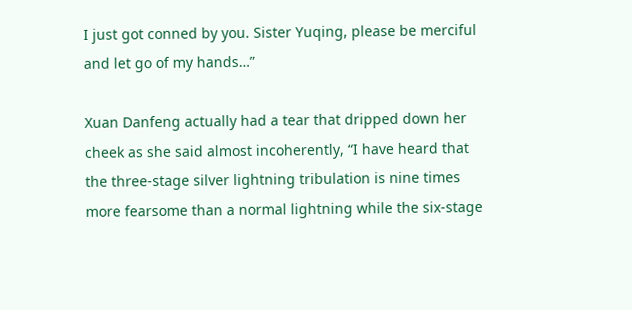I just got conned by you. Sister Yuqing, please be merciful and let go of my hands…”

Xuan Danfeng actually had a tear that dripped down her cheek as she said almost incoherently, “I have heard that the three-stage silver lightning tribulation is nine times more fearsome than a normal lightning while the six-stage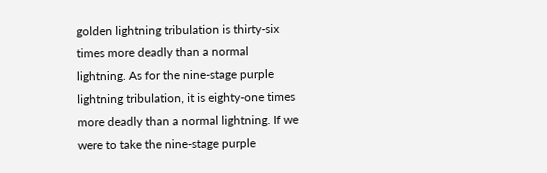golden lightning tribulation is thirty-six times more deadly than a normal lightning. As for the nine-stage purple lightning tribulation, it is eighty-one times more deadly than a normal lightning. If we were to take the nine-stage purple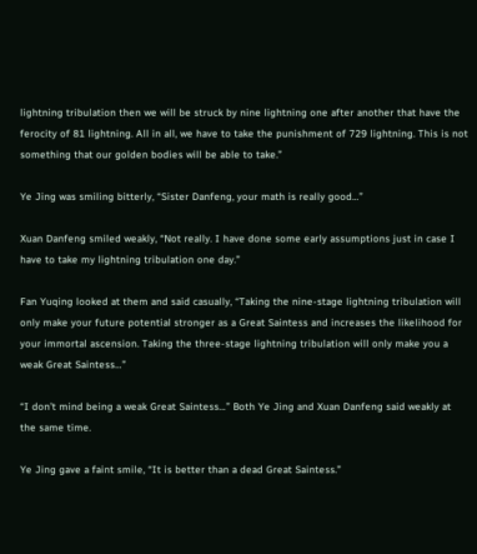lightning tribulation then we will be struck by nine lightning one after another that have the ferocity of 81 lightning. All in all, we have to take the punishment of 729 lightning. This is not something that our golden bodies will be able to take.”

Ye Jing was smiling bitterly, “Sister Danfeng, your math is really good…”

Xuan Danfeng smiled weakly, “Not really. I have done some early assumptions just in case I have to take my lightning tribulation one day.”

Fan Yuqing looked at them and said casually, “Taking the nine-stage lightning tribulation will only make your future potential stronger as a Great Saintess and increases the likelihood for your immortal ascension. Taking the three-stage lightning tribulation will only make you a weak Great Saintess…”

“I don’t mind being a weak Great Saintess…” Both Ye Jing and Xuan Danfeng said weakly at the same time.

Ye Jing gave a faint smile, “It is better than a dead Great Saintess.”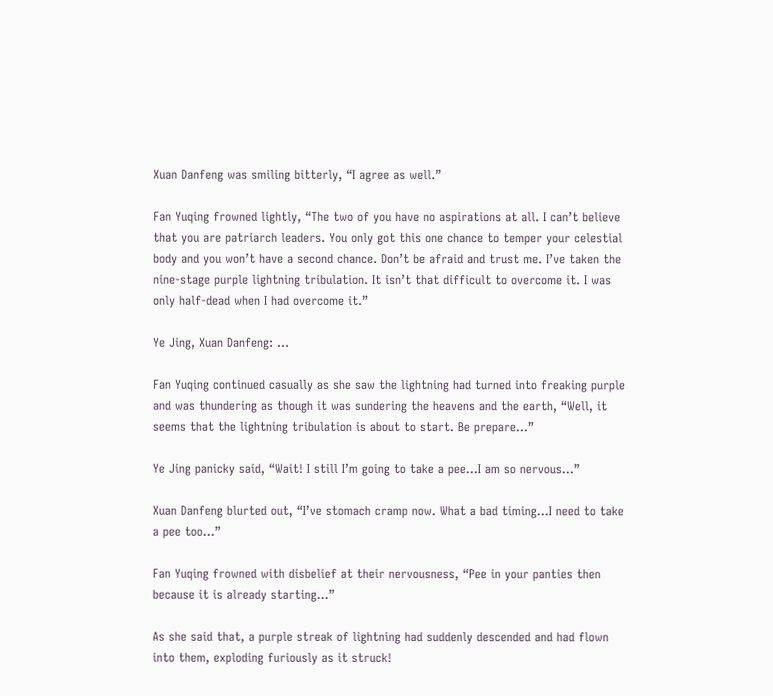Xuan Danfeng was smiling bitterly, “I agree as well.”

Fan Yuqing frowned lightly, “The two of you have no aspirations at all. I can’t believe that you are patriarch leaders. You only got this one chance to temper your celestial body and you won’t have a second chance. Don’t be afraid and trust me. I’ve taken the nine-stage purple lightning tribulation. It isn’t that difficult to overcome it. I was only half-dead when I had overcome it.”

Ye Jing, Xuan Danfeng: …

Fan Yuqing continued casually as she saw the lightning had turned into freaking purple and was thundering as though it was sundering the heavens and the earth, “Well, it seems that the lightning tribulation is about to start. Be prepare…”

Ye Jing panicky said, “Wait! I still I’m going to take a pee…I am so nervous…”

Xuan Danfeng blurted out, “I’ve stomach cramp now. What a bad timing…I need to take a pee too…”

Fan Yuqing frowned with disbelief at their nervousness, “Pee in your panties then because it is already starting…”

As she said that, a purple streak of lightning had suddenly descended and had flown into them, exploding furiously as it struck!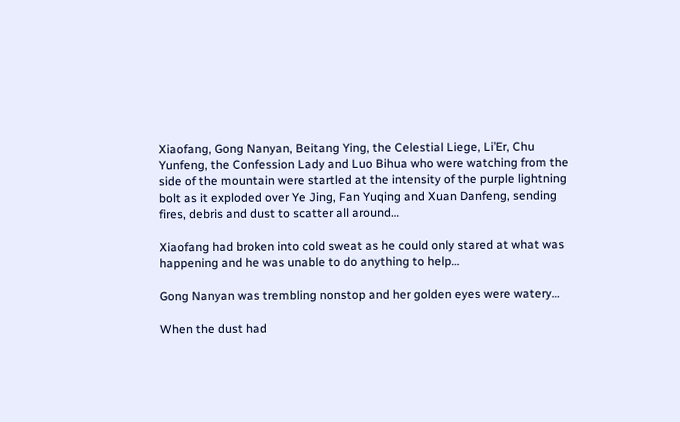Xiaofang, Gong Nanyan, Beitang Ying, the Celestial Liege, Li’Er, Chu Yunfeng, the Confession Lady and Luo Bihua who were watching from the side of the mountain were startled at the intensity of the purple lightning bolt as it exploded over Ye Jing, Fan Yuqing and Xuan Danfeng, sending fires, debris and dust to scatter all around…

Xiaofang had broken into cold sweat as he could only stared at what was happening and he was unable to do anything to help…

Gong Nanyan was trembling nonstop and her golden eyes were watery…

When the dust had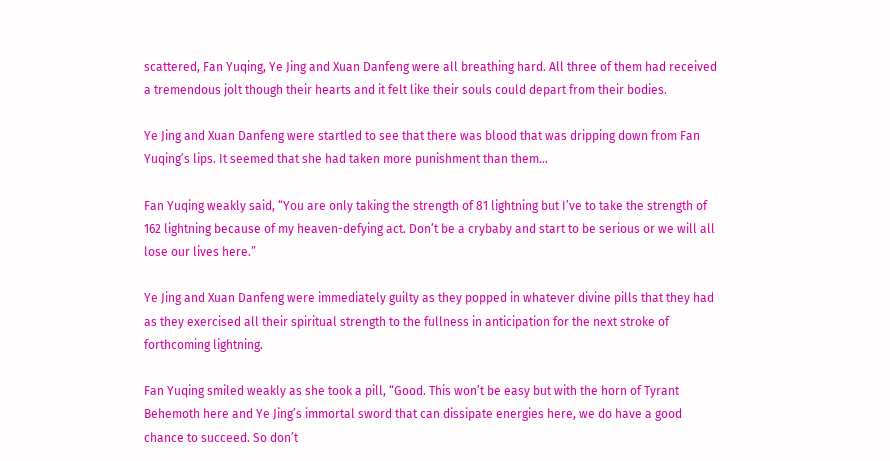scattered, Fan Yuqing, Ye Jing and Xuan Danfeng were all breathing hard. All three of them had received a tremendous jolt though their hearts and it felt like their souls could depart from their bodies.

Ye Jing and Xuan Danfeng were startled to see that there was blood that was dripping down from Fan Yuqing’s lips. It seemed that she had taken more punishment than them…

Fan Yuqing weakly said, “You are only taking the strength of 81 lightning but I’ve to take the strength of 162 lightning because of my heaven-defying act. Don’t be a crybaby and start to be serious or we will all lose our lives here.”

Ye Jing and Xuan Danfeng were immediately guilty as they popped in whatever divine pills that they had as they exercised all their spiritual strength to the fullness in anticipation for the next stroke of forthcoming lightning.

Fan Yuqing smiled weakly as she took a pill, “Good. This won’t be easy but with the horn of Tyrant Behemoth here and Ye Jing’s immortal sword that can dissipate energies here, we do have a good chance to succeed. So don’t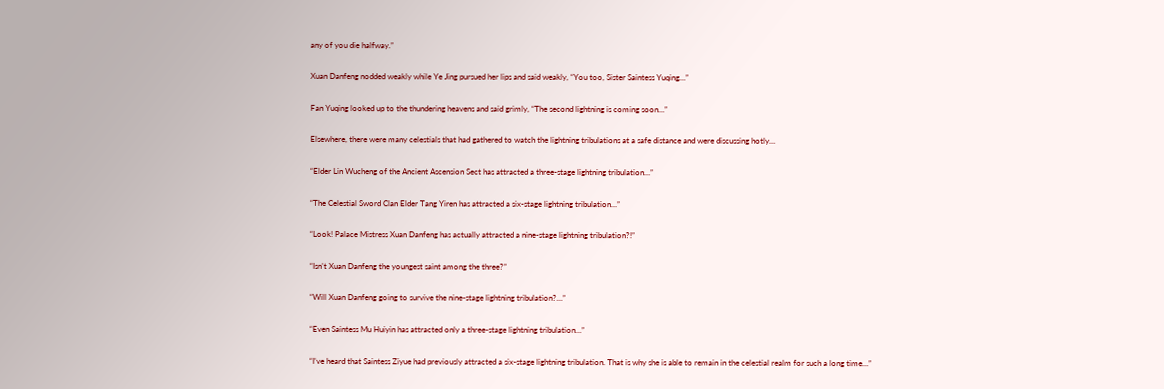any of you die halfway.”

Xuan Danfeng nodded weakly while Ye Jing pursued her lips and said weakly, “You too, Sister Saintess Yuqing…”

Fan Yuqing looked up to the thundering heavens and said grimly, “The second lightning is coming soon…”

Elsewhere, there were many celestials that had gathered to watch the lightning tribulations at a safe distance and were discussing hotly…

“Elder Lin Wucheng of the Ancient Ascension Sect has attracted a three-stage lightning tribulation…”

“The Celestial Sword Clan Elder Tang Yiren has attracted a six-stage lightning tribulation…”

“Look! Palace Mistress Xuan Danfeng has actually attracted a nine-stage lightning tribulation?!”

“Isn’t Xuan Danfeng the youngest saint among the three?”

“Will Xuan Danfeng going to survive the nine-stage lightning tribulation?…”

“Even Saintess Mu Huiyin has attracted only a three-stage lightning tribulation…”

“I’ve heard that Saintess Ziyue had previously attracted a six-stage lightning tribulation. That is why she is able to remain in the celestial realm for such a long time…”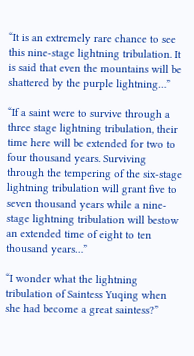“It is an extremely rare chance to see this nine-stage lightning tribulation. It is said that even the mountains will be shattered by the purple lightning…”

“If a saint were to survive through a three stage lightning tribulation, their time here will be extended for two to four thousand years. Surviving through the tempering of the six-stage lightning tribulation will grant five to seven thousand years while a nine-stage lightning tribulation will bestow an extended time of eight to ten thousand years…”

“I wonder what the lightning tribulation of Saintess Yuqing when she had become a great saintess?”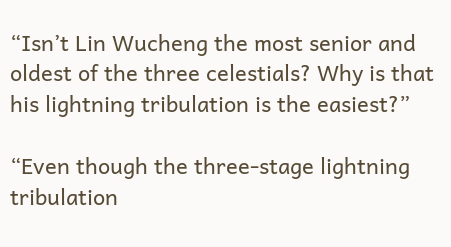“Isn’t Lin Wucheng the most senior and oldest of the three celestials? Why is that his lightning tribulation is the easiest?”

“Even though the three-stage lightning tribulation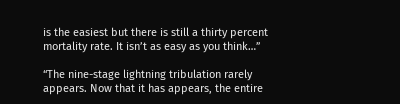is the easiest but there is still a thirty percent mortality rate. It isn’t as easy as you think…”

“The nine-stage lightning tribulation rarely appears. Now that it has appears, the entire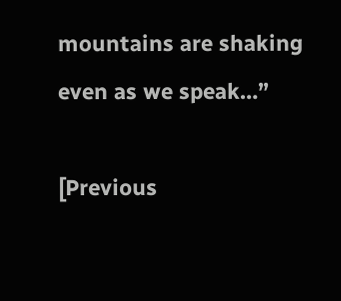mountains are shaking even as we speak…”

[Previous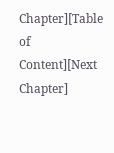Chapter][Table of Content][Next Chapter]